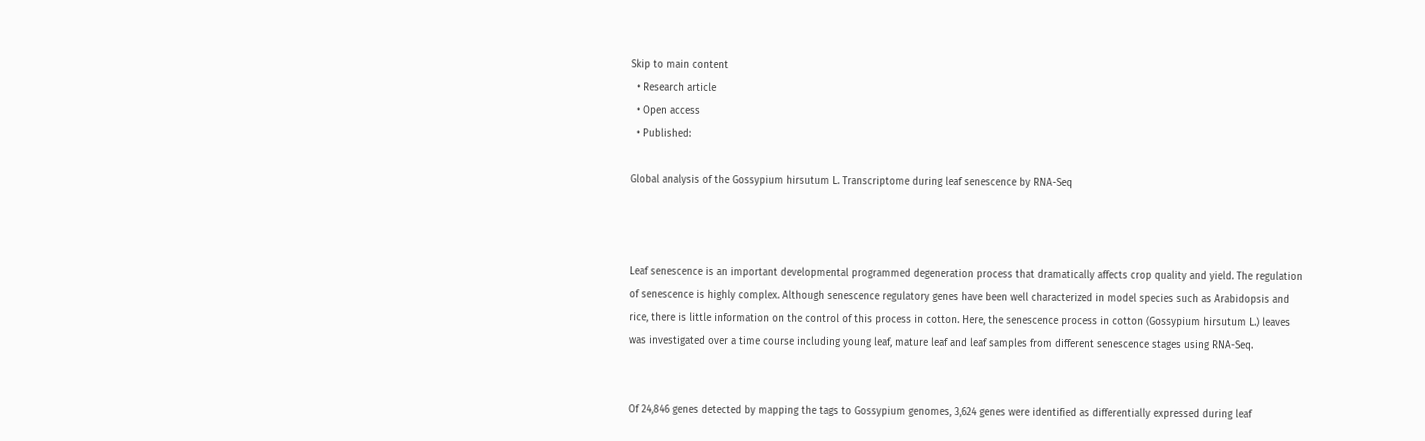Skip to main content
  • Research article
  • Open access
  • Published:

Global analysis of the Gossypium hirsutum L. Transcriptome during leaf senescence by RNA-Seq



Leaf senescence is an important developmental programmed degeneration process that dramatically affects crop quality and yield. The regulation of senescence is highly complex. Although senescence regulatory genes have been well characterized in model species such as Arabidopsis and rice, there is little information on the control of this process in cotton. Here, the senescence process in cotton (Gossypium hirsutum L.) leaves was investigated over a time course including young leaf, mature leaf and leaf samples from different senescence stages using RNA-Seq.


Of 24,846 genes detected by mapping the tags to Gossypium genomes, 3,624 genes were identified as differentially expressed during leaf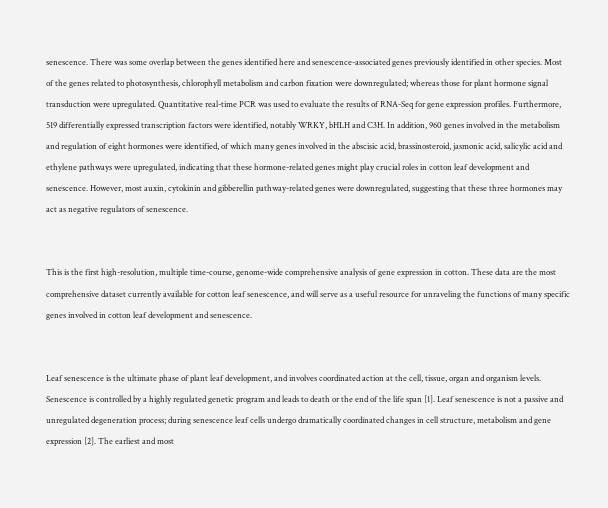senescence. There was some overlap between the genes identified here and senescence-associated genes previously identified in other species. Most of the genes related to photosynthesis, chlorophyll metabolism and carbon fixation were downregulated; whereas those for plant hormone signal transduction were upregulated. Quantitative real-time PCR was used to evaluate the results of RNA-Seq for gene expression profiles. Furthermore, 519 differentially expressed transcription factors were identified, notably WRKY, bHLH and C3H. In addition, 960 genes involved in the metabolism and regulation of eight hormones were identified, of which many genes involved in the abscisic acid, brassinosteroid, jasmonic acid, salicylic acid and ethylene pathways were upregulated, indicating that these hormone-related genes might play crucial roles in cotton leaf development and senescence. However, most auxin, cytokinin and gibberellin pathway-related genes were downregulated, suggesting that these three hormones may act as negative regulators of senescence.


This is the first high-resolution, multiple time-course, genome-wide comprehensive analysis of gene expression in cotton. These data are the most comprehensive dataset currently available for cotton leaf senescence, and will serve as a useful resource for unraveling the functions of many specific genes involved in cotton leaf development and senescence.


Leaf senescence is the ultimate phase of plant leaf development, and involves coordinated action at the cell, tissue, organ and organism levels. Senescence is controlled by a highly regulated genetic program and leads to death or the end of the life span [1]. Leaf senescence is not a passive and unregulated degeneration process; during senescence leaf cells undergo dramatically coordinated changes in cell structure, metabolism and gene expression [2]. The earliest and most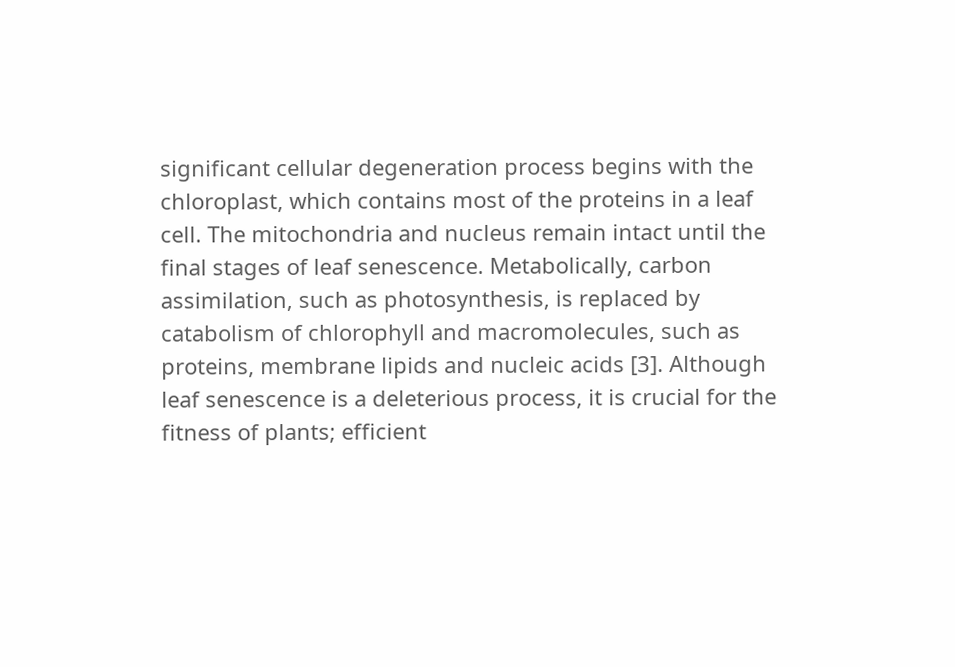significant cellular degeneration process begins with the chloroplast, which contains most of the proteins in a leaf cell. The mitochondria and nucleus remain intact until the final stages of leaf senescence. Metabolically, carbon assimilation, such as photosynthesis, is replaced by catabolism of chlorophyll and macromolecules, such as proteins, membrane lipids and nucleic acids [3]. Although leaf senescence is a deleterious process, it is crucial for the fitness of plants; efficient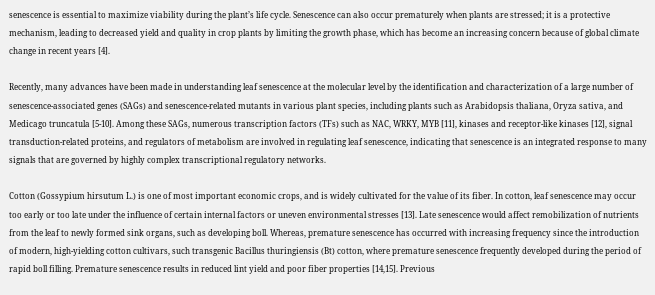senescence is essential to maximize viability during the plant’s life cycle. Senescence can also occur prematurely when plants are stressed; it is a protective mechanism, leading to decreased yield and quality in crop plants by limiting the growth phase, which has become an increasing concern because of global climate change in recent years [4].

Recently, many advances have been made in understanding leaf senescence at the molecular level by the identification and characterization of a large number of senescence-associated genes (SAGs) and senescence-related mutants in various plant species, including plants such as Arabidopsis thaliana, Oryza sativa, and Medicago truncatula [5-10]. Among these SAGs, numerous transcription factors (TFs) such as NAC, WRKY, MYB [11], kinases and receptor-like kinases [12], signal transduction-related proteins, and regulators of metabolism are involved in regulating leaf senescence, indicating that senescence is an integrated response to many signals that are governed by highly complex transcriptional regulatory networks.

Cotton (Gossypium hirsutum L.) is one of most important economic crops, and is widely cultivated for the value of its fiber. In cotton, leaf senescence may occur too early or too late under the influence of certain internal factors or uneven environmental stresses [13]. Late senescence would affect remobilization of nutrients from the leaf to newly formed sink organs, such as developing boll. Whereas, premature senescence has occurred with increasing frequency since the introduction of modern, high-yielding cotton cultivars, such transgenic Bacillus thuringiensis (Bt) cotton, where premature senescence frequently developed during the period of rapid boll filling. Premature senescence results in reduced lint yield and poor fiber properties [14,15]. Previous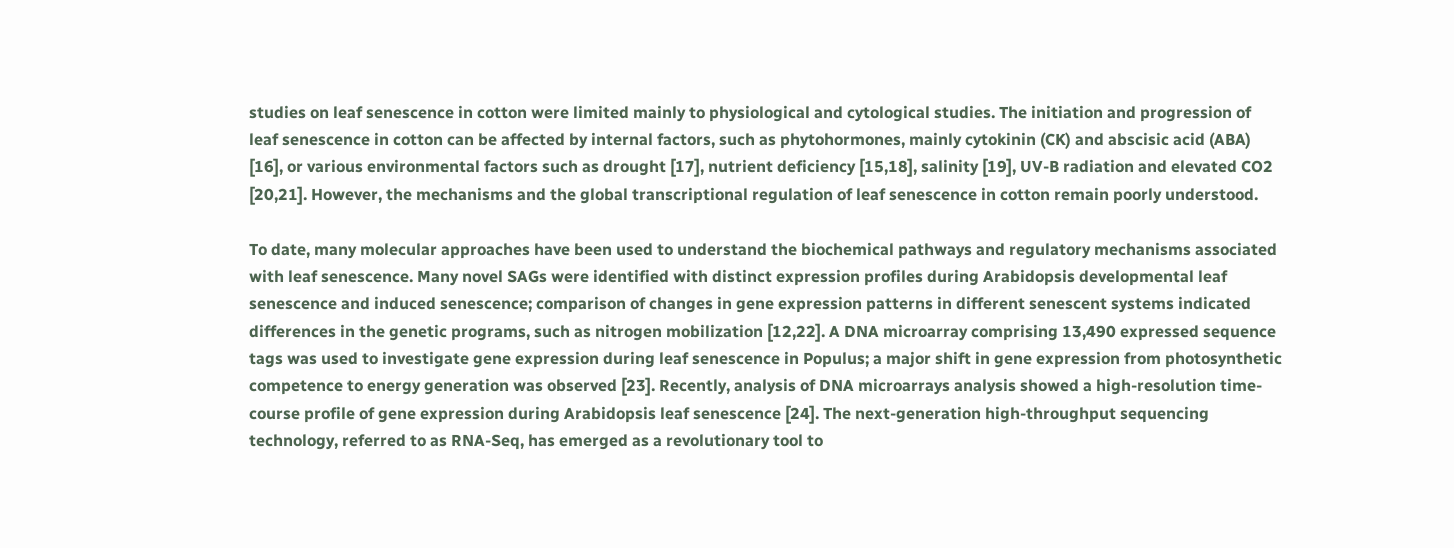studies on leaf senescence in cotton were limited mainly to physiological and cytological studies. The initiation and progression of leaf senescence in cotton can be affected by internal factors, such as phytohormones, mainly cytokinin (CK) and abscisic acid (ABA) [16], or various environmental factors such as drought [17], nutrient deficiency [15,18], salinity [19], UV-B radiation and elevated CO2 [20,21]. However, the mechanisms and the global transcriptional regulation of leaf senescence in cotton remain poorly understood.

To date, many molecular approaches have been used to understand the biochemical pathways and regulatory mechanisms associated with leaf senescence. Many novel SAGs were identified with distinct expression profiles during Arabidopsis developmental leaf senescence and induced senescence; comparison of changes in gene expression patterns in different senescent systems indicated differences in the genetic programs, such as nitrogen mobilization [12,22]. A DNA microarray comprising 13,490 expressed sequence tags was used to investigate gene expression during leaf senescence in Populus; a major shift in gene expression from photosynthetic competence to energy generation was observed [23]. Recently, analysis of DNA microarrays analysis showed a high-resolution time-course profile of gene expression during Arabidopsis leaf senescence [24]. The next-generation high-throughput sequencing technology, referred to as RNA-Seq, has emerged as a revolutionary tool to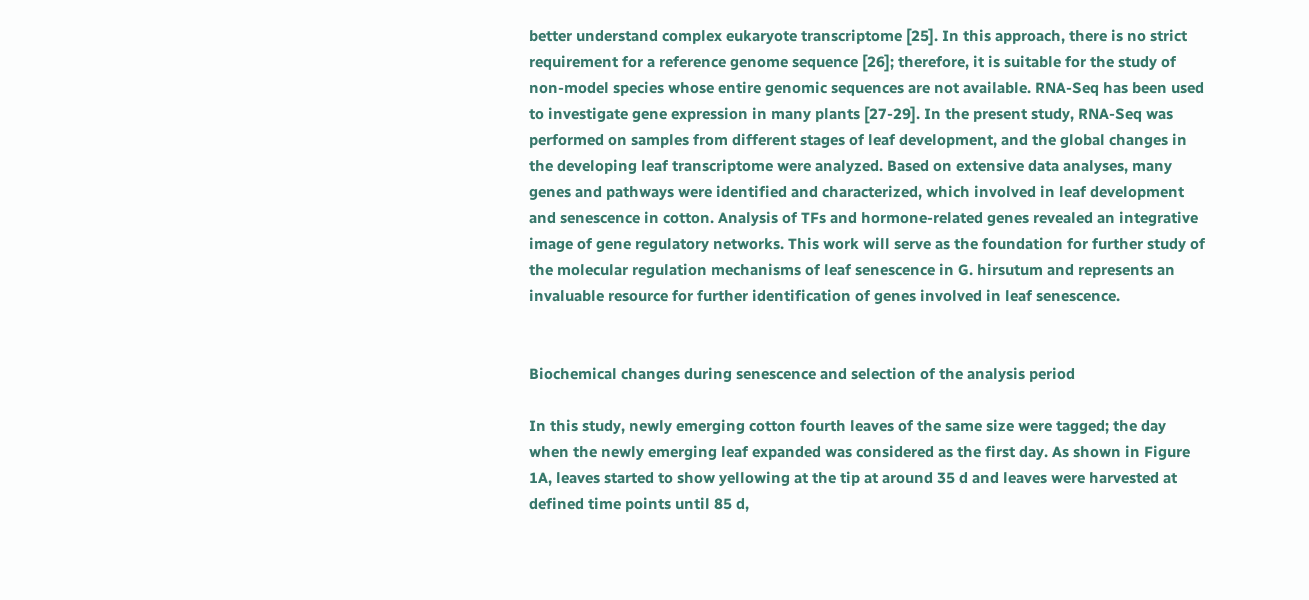better understand complex eukaryote transcriptome [25]. In this approach, there is no strict requirement for a reference genome sequence [26]; therefore, it is suitable for the study of non-model species whose entire genomic sequences are not available. RNA-Seq has been used to investigate gene expression in many plants [27-29]. In the present study, RNA-Seq was performed on samples from different stages of leaf development, and the global changes in the developing leaf transcriptome were analyzed. Based on extensive data analyses, many genes and pathways were identified and characterized, which involved in leaf development and senescence in cotton. Analysis of TFs and hormone-related genes revealed an integrative image of gene regulatory networks. This work will serve as the foundation for further study of the molecular regulation mechanisms of leaf senescence in G. hirsutum and represents an invaluable resource for further identification of genes involved in leaf senescence.


Biochemical changes during senescence and selection of the analysis period

In this study, newly emerging cotton fourth leaves of the same size were tagged; the day when the newly emerging leaf expanded was considered as the first day. As shown in Figure 1A, leaves started to show yellowing at the tip at around 35 d and leaves were harvested at defined time points until 85 d,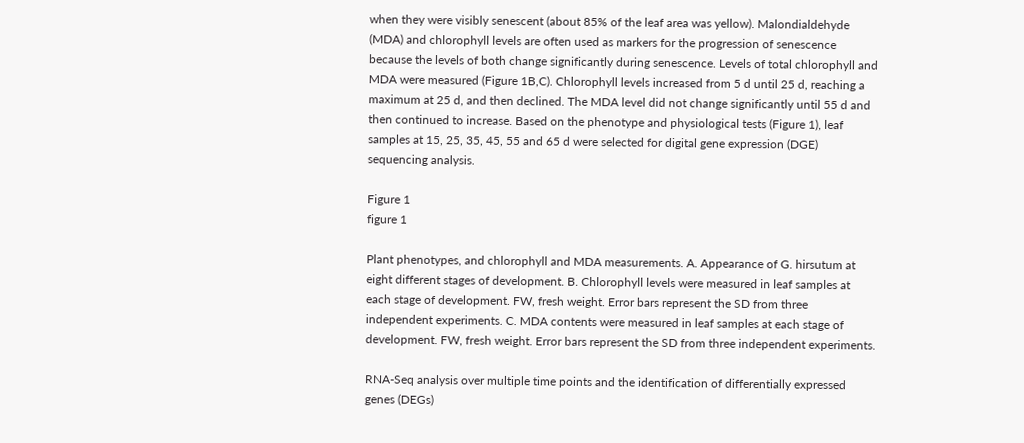when they were visibly senescent (about 85% of the leaf area was yellow). Malondialdehyde (MDA) and chlorophyll levels are often used as markers for the progression of senescence because the levels of both change significantly during senescence. Levels of total chlorophyll and MDA were measured (Figure 1B,C). Chlorophyll levels increased from 5 d until 25 d, reaching a maximum at 25 d, and then declined. The MDA level did not change significantly until 55 d and then continued to increase. Based on the phenotype and physiological tests (Figure 1), leaf samples at 15, 25, 35, 45, 55 and 65 d were selected for digital gene expression (DGE) sequencing analysis.

Figure 1
figure 1

Plant phenotypes, and chlorophyll and MDA measurements. A. Appearance of G. hirsutum at eight different stages of development. B. Chlorophyll levels were measured in leaf samples at each stage of development. FW, fresh weight. Error bars represent the SD from three independent experiments. C. MDA contents were measured in leaf samples at each stage of development. FW, fresh weight. Error bars represent the SD from three independent experiments.

RNA-Seq analysis over multiple time points and the identification of differentially expressed genes (DEGs)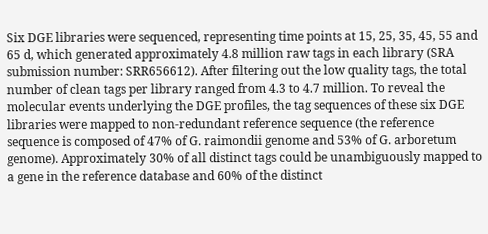Six DGE libraries were sequenced, representing time points at 15, 25, 35, 45, 55 and 65 d, which generated approximately 4.8 million raw tags in each library (SRA submission number: SRR656612). After filtering out the low quality tags, the total number of clean tags per library ranged from 4.3 to 4.7 million. To reveal the molecular events underlying the DGE profiles, the tag sequences of these six DGE libraries were mapped to non-redundant reference sequence (the reference sequence is composed of 47% of G. raimondii genome and 53% of G. arboretum genome). Approximately 30% of all distinct tags could be unambiguously mapped to a gene in the reference database and 60% of the distinct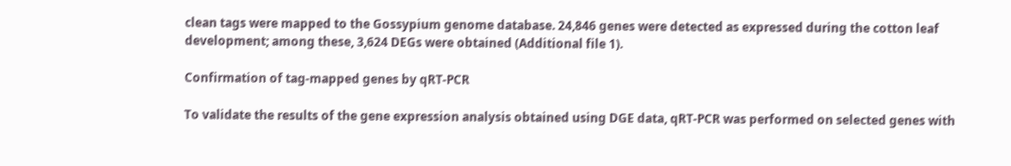clean tags were mapped to the Gossypium genome database. 24,846 genes were detected as expressed during the cotton leaf development; among these, 3,624 DEGs were obtained (Additional file 1).

Confirmation of tag-mapped genes by qRT-PCR

To validate the results of the gene expression analysis obtained using DGE data, qRT-PCR was performed on selected genes with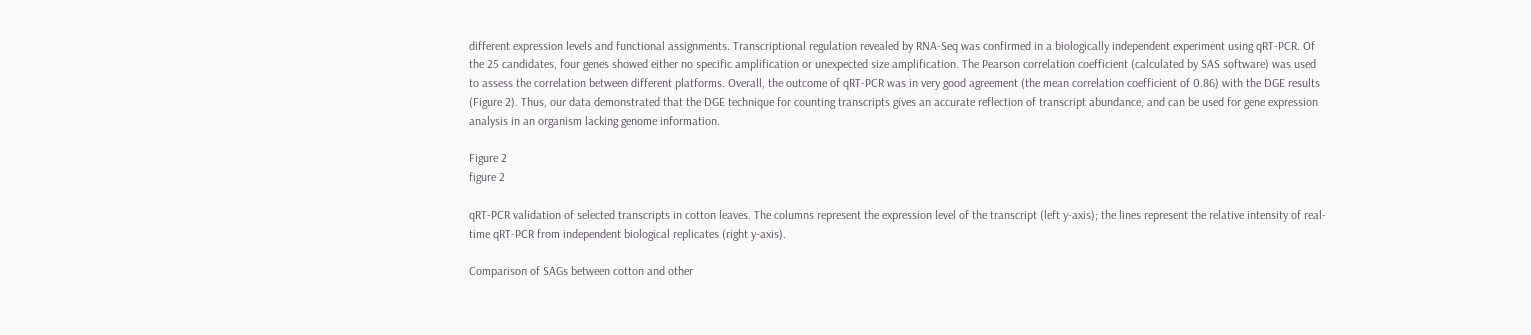different expression levels and functional assignments. Transcriptional regulation revealed by RNA-Seq was confirmed in a biologically independent experiment using qRT-PCR. Of the 25 candidates, four genes showed either no specific amplification or unexpected size amplification. The Pearson correlation coefficient (calculated by SAS software) was used to assess the correlation between different platforms. Overall, the outcome of qRT-PCR was in very good agreement (the mean correlation coefficient of 0.86) with the DGE results (Figure 2). Thus, our data demonstrated that the DGE technique for counting transcripts gives an accurate reflection of transcript abundance, and can be used for gene expression analysis in an organism lacking genome information.

Figure 2
figure 2

qRT-PCR validation of selected transcripts in cotton leaves. The columns represent the expression level of the transcript (left y-axis); the lines represent the relative intensity of real-time qRT-PCR from independent biological replicates (right y-axis).

Comparison of SAGs between cotton and other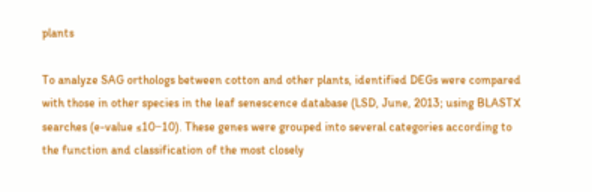plants

To analyze SAG orthologs between cotton and other plants, identified DEGs were compared with those in other species in the leaf senescence database (LSD, June, 2013; using BLASTX searches (e-value ≤10−10). These genes were grouped into several categories according to the function and classification of the most closely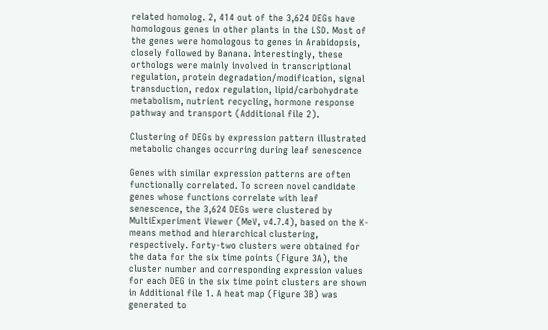related homolog. 2, 414 out of the 3,624 DEGs have homologous genes in other plants in the LSD. Most of the genes were homologous to genes in Arabidopsis, closely followed by Banana. Interestingly, these orthologs were mainly involved in transcriptional regulation, protein degradation/modification, signal transduction, redox regulation, lipid/carbohydrate metabolism, nutrient recycling, hormone response pathway and transport (Additional file 2).

Clustering of DEGs by expression pattern illustrated metabolic changes occurring during leaf senescence

Genes with similar expression patterns are often functionally correlated. To screen novel candidate genes whose functions correlate with leaf senescence, the 3,624 DEGs were clustered by MultiExperiment Viewer (MeV, v4.7.4), based on the K-means method and hierarchical clustering, respectively. Forty-two clusters were obtained for the data for the six time points (Figure 3A), the cluster number and corresponding expression values for each DEG in the six time point clusters are shown in Additional file 1. A heat map (Figure 3B) was generated to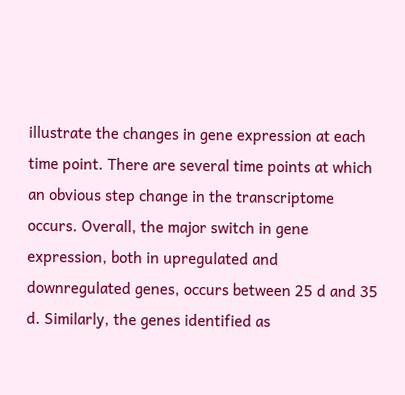illustrate the changes in gene expression at each time point. There are several time points at which an obvious step change in the transcriptome occurs. Overall, the major switch in gene expression, both in upregulated and downregulated genes, occurs between 25 d and 35 d. Similarly, the genes identified as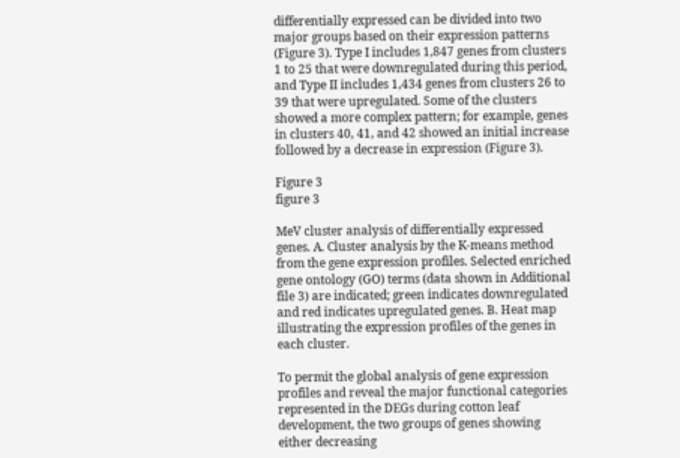differentially expressed can be divided into two major groups based on their expression patterns (Figure 3). Type I includes 1,847 genes from clusters 1 to 25 that were downregulated during this period, and Type II includes 1,434 genes from clusters 26 to 39 that were upregulated. Some of the clusters showed a more complex pattern; for example, genes in clusters 40, 41, and 42 showed an initial increase followed by a decrease in expression (Figure 3).

Figure 3
figure 3

MeV cluster analysis of differentially expressed genes. A. Cluster analysis by the K-means method from the gene expression profiles. Selected enriched gene ontology (GO) terms (data shown in Additional file 3) are indicated; green indicates downregulated and red indicates upregulated genes. B. Heat map illustrating the expression profiles of the genes in each cluster.

To permit the global analysis of gene expression profiles and reveal the major functional categories represented in the DEGs during cotton leaf development, the two groups of genes showing either decreasing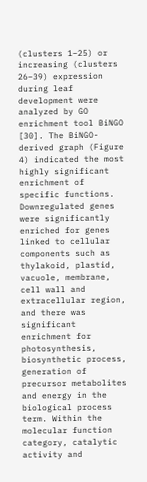(clusters 1–25) or increasing (clusters 26–39) expression during leaf development were analyzed by GO enrichment tool BiNGO [30]. The BiNGO-derived graph (Figure 4) indicated the most highly significant enrichment of specific functions. Downregulated genes were significantly enriched for genes linked to cellular components such as thylakoid, plastid, vacuole, membrane, cell wall and extracellular region, and there was significant enrichment for photosynthesis, biosynthetic process, generation of precursor metabolites and energy in the biological process term. Within the molecular function category, catalytic activity and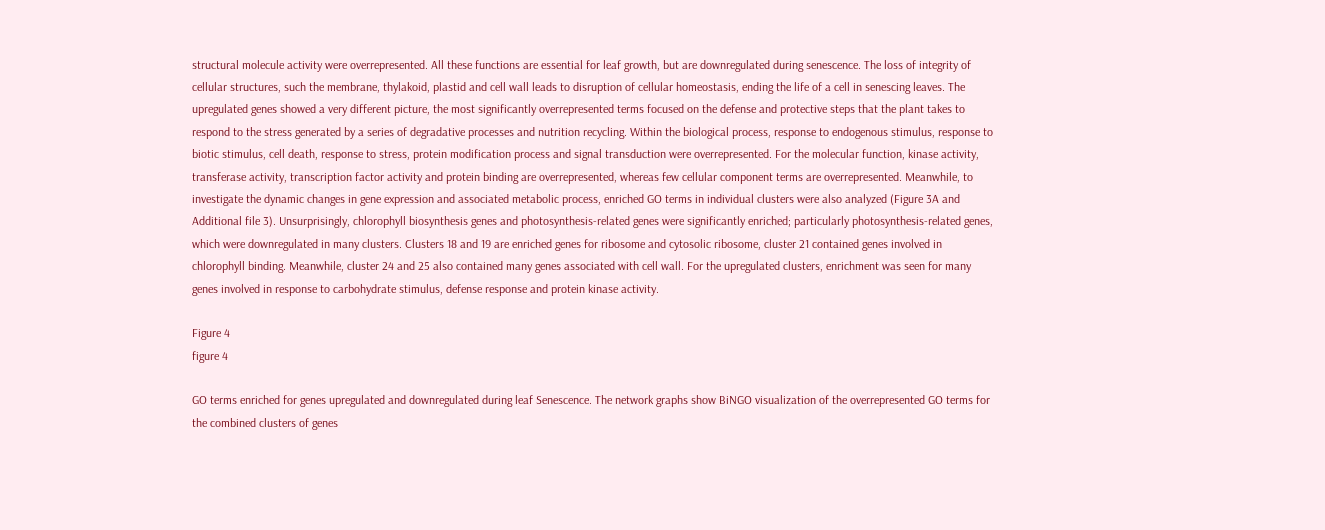structural molecule activity were overrepresented. All these functions are essential for leaf growth, but are downregulated during senescence. The loss of integrity of cellular structures, such the membrane, thylakoid, plastid and cell wall leads to disruption of cellular homeostasis, ending the life of a cell in senescing leaves. The upregulated genes showed a very different picture, the most significantly overrepresented terms focused on the defense and protective steps that the plant takes to respond to the stress generated by a series of degradative processes and nutrition recycling. Within the biological process, response to endogenous stimulus, response to biotic stimulus, cell death, response to stress, protein modification process and signal transduction were overrepresented. For the molecular function, kinase activity, transferase activity, transcription factor activity and protein binding are overrepresented, whereas few cellular component terms are overrepresented. Meanwhile, to investigate the dynamic changes in gene expression and associated metabolic process, enriched GO terms in individual clusters were also analyzed (Figure 3A and Additional file 3). Unsurprisingly, chlorophyll biosynthesis genes and photosynthesis-related genes were significantly enriched; particularly photosynthesis-related genes, which were downregulated in many clusters. Clusters 18 and 19 are enriched genes for ribosome and cytosolic ribosome, cluster 21 contained genes involved in chlorophyll binding. Meanwhile, cluster 24 and 25 also contained many genes associated with cell wall. For the upregulated clusters, enrichment was seen for many genes involved in response to carbohydrate stimulus, defense response and protein kinase activity.

Figure 4
figure 4

GO terms enriched for genes upregulated and downregulated during leaf Senescence. The network graphs show BiNGO visualization of the overrepresented GO terms for the combined clusters of genes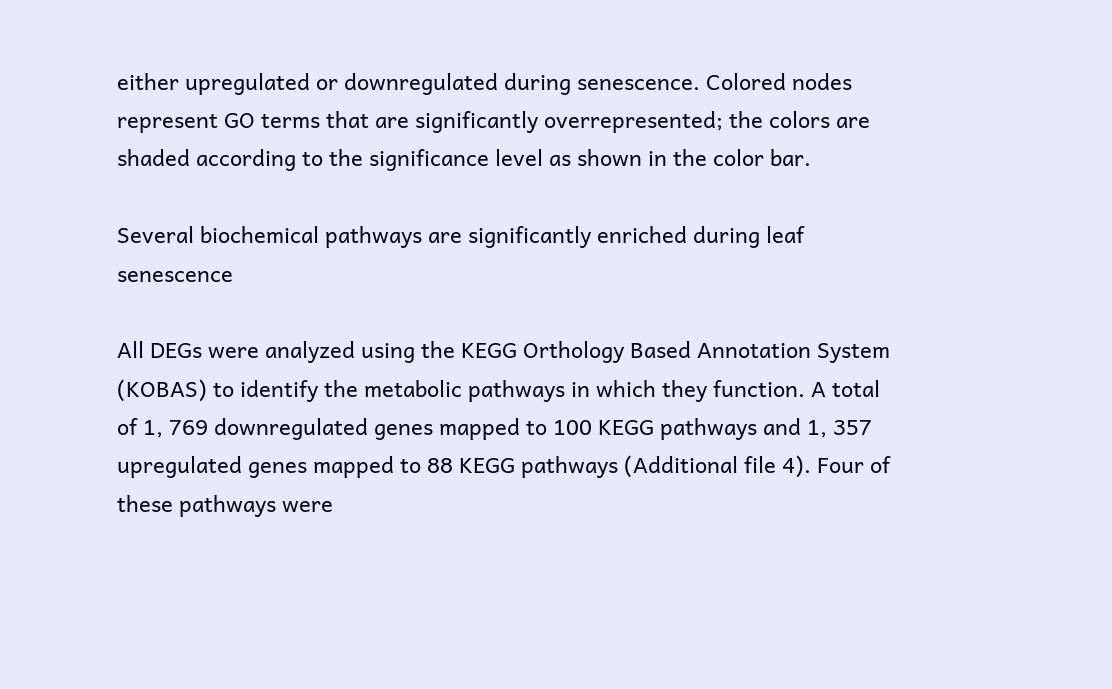either upregulated or downregulated during senescence. Colored nodes represent GO terms that are significantly overrepresented; the colors are shaded according to the significance level as shown in the color bar.

Several biochemical pathways are significantly enriched during leaf senescence

All DEGs were analyzed using the KEGG Orthology Based Annotation System (KOBAS) to identify the metabolic pathways in which they function. A total of 1, 769 downregulated genes mapped to 100 KEGG pathways and 1, 357 upregulated genes mapped to 88 KEGG pathways (Additional file 4). Four of these pathways were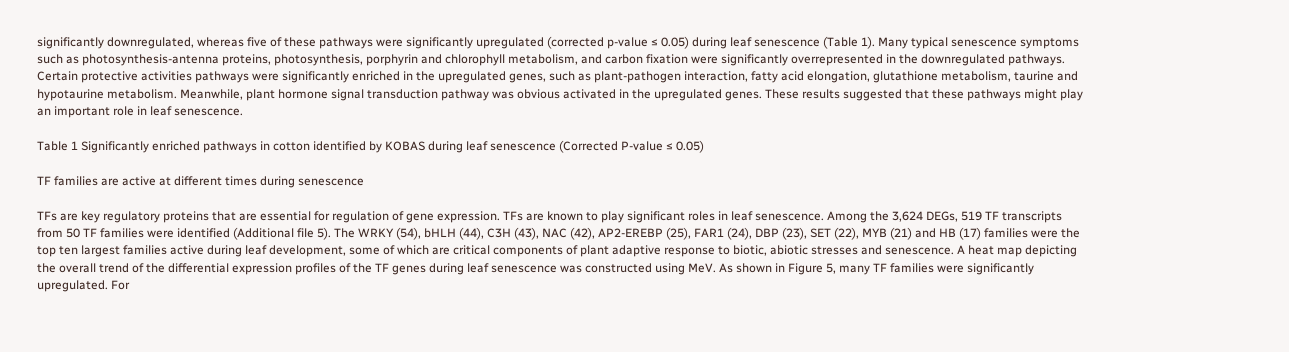significantly downregulated, whereas five of these pathways were significantly upregulated (corrected p-value ≤ 0.05) during leaf senescence (Table 1). Many typical senescence symptoms such as photosynthesis-antenna proteins, photosynthesis, porphyrin and chlorophyll metabolism, and carbon fixation were significantly overrepresented in the downregulated pathways. Certain protective activities pathways were significantly enriched in the upregulated genes, such as plant-pathogen interaction, fatty acid elongation, glutathione metabolism, taurine and hypotaurine metabolism. Meanwhile, plant hormone signal transduction pathway was obvious activated in the upregulated genes. These results suggested that these pathways might play an important role in leaf senescence.

Table 1 Significantly enriched pathways in cotton identified by KOBAS during leaf senescence (Corrected P-value ≤ 0.05)

TF families are active at different times during senescence

TFs are key regulatory proteins that are essential for regulation of gene expression. TFs are known to play significant roles in leaf senescence. Among the 3,624 DEGs, 519 TF transcripts from 50 TF families were identified (Additional file 5). The WRKY (54), bHLH (44), C3H (43), NAC (42), AP2-EREBP (25), FAR1 (24), DBP (23), SET (22), MYB (21) and HB (17) families were the top ten largest families active during leaf development, some of which are critical components of plant adaptive response to biotic, abiotic stresses and senescence. A heat map depicting the overall trend of the differential expression profiles of the TF genes during leaf senescence was constructed using MeV. As shown in Figure 5, many TF families were significantly upregulated. For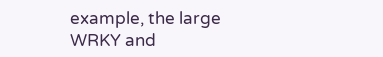example, the large WRKY and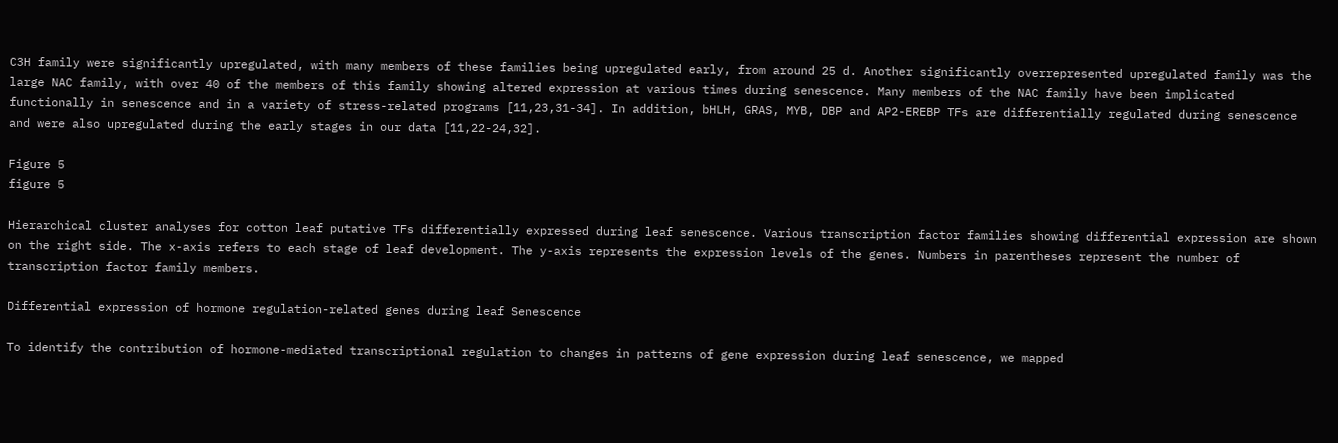C3H family were significantly upregulated, with many members of these families being upregulated early, from around 25 d. Another significantly overrepresented upregulated family was the large NAC family, with over 40 of the members of this family showing altered expression at various times during senescence. Many members of the NAC family have been implicated functionally in senescence and in a variety of stress-related programs [11,23,31-34]. In addition, bHLH, GRAS, MYB, DBP and AP2-EREBP TFs are differentially regulated during senescence and were also upregulated during the early stages in our data [11,22-24,32].

Figure 5
figure 5

Hierarchical cluster analyses for cotton leaf putative TFs differentially expressed during leaf senescence. Various transcription factor families showing differential expression are shown on the right side. The x-axis refers to each stage of leaf development. The y-axis represents the expression levels of the genes. Numbers in parentheses represent the number of transcription factor family members.

Differential expression of hormone regulation-related genes during leaf Senescence

To identify the contribution of hormone-mediated transcriptional regulation to changes in patterns of gene expression during leaf senescence, we mapped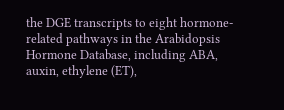the DGE transcripts to eight hormone-related pathways in the Arabidopsis Hormone Database, including ABA, auxin, ethylene (ET),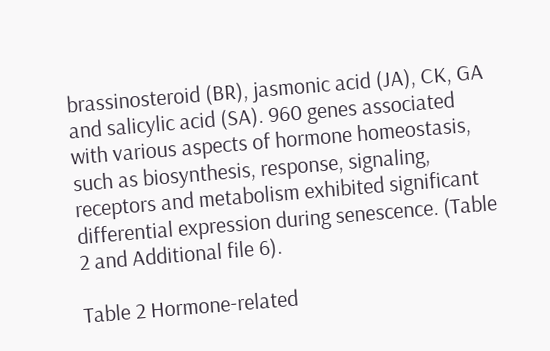brassinosteroid (BR), jasmonic acid (JA), CK, GA and salicylic acid (SA). 960 genes associated with various aspects of hormone homeostasis, such as biosynthesis, response, signaling, receptors and metabolism exhibited significant differential expression during senescence. (Table 2 and Additional file 6).

Table 2 Hormone-related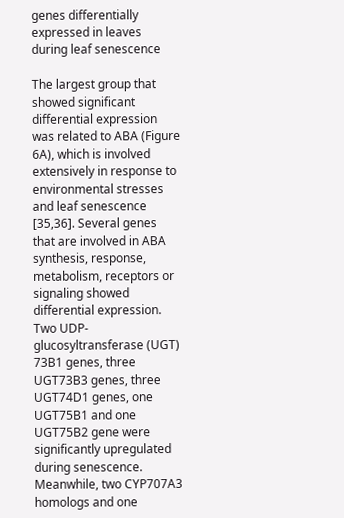genes differentially expressed in leaves during leaf senescence

The largest group that showed significant differential expression was related to ABA (Figure 6A), which is involved extensively in response to environmental stresses and leaf senescence [35,36]. Several genes that are involved in ABA synthesis, response, metabolism, receptors or signaling showed differential expression. Two UDP-glucosyltransferase (UGT) 73B1 genes, three UGT73B3 genes, three UGT74D1 genes, one UGT75B1 and one UGT75B2 gene were significantly upregulated during senescence. Meanwhile, two CYP707A3 homologs and one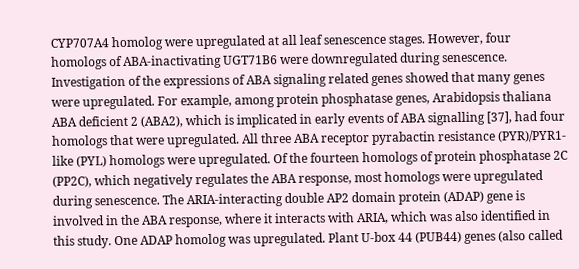CYP707A4 homolog were upregulated at all leaf senescence stages. However, four homologs of ABA-inactivating UGT71B6 were downregulated during senescence. Investigation of the expressions of ABA signaling related genes showed that many genes were upregulated. For example, among protein phosphatase genes, Arabidopsis thaliana ABA deficient 2 (ABA2), which is implicated in early events of ABA signalling [37], had four homologs that were upregulated. All three ABA receptor pyrabactin resistance (PYR)/PYR1-like (PYL) homologs were upregulated. Of the fourteen homologs of protein phosphatase 2C (PP2C), which negatively regulates the ABA response, most homologs were upregulated during senescence. The ARIA-interacting double AP2 domain protein (ADAP) gene is involved in the ABA response, where it interacts with ARIA, which was also identified in this study. One ADAP homolog was upregulated. Plant U-box 44 (PUB44) genes (also called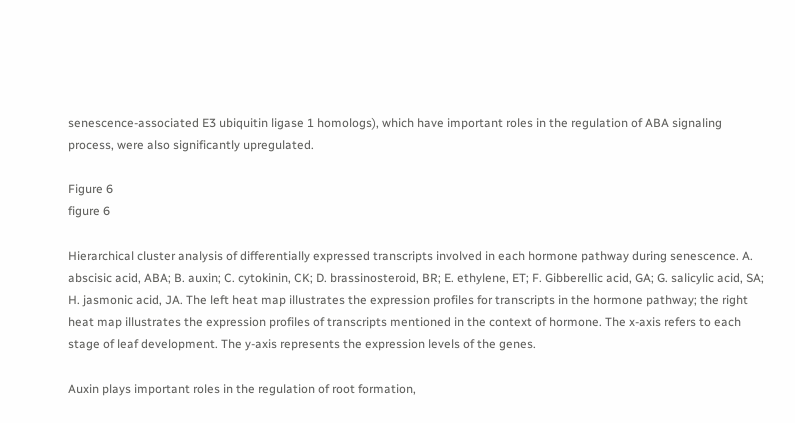senescence-associated E3 ubiquitin ligase 1 homologs), which have important roles in the regulation of ABA signaling process, were also significantly upregulated.

Figure 6
figure 6

Hierarchical cluster analysis of differentially expressed transcripts involved in each hormone pathway during senescence. A. abscisic acid, ABA; B. auxin; C. cytokinin, CK; D. brassinosteroid, BR; E. ethylene, ET; F. Gibberellic acid, GA; G. salicylic acid, SA; H. jasmonic acid, JA. The left heat map illustrates the expression profiles for transcripts in the hormone pathway; the right heat map illustrates the expression profiles of transcripts mentioned in the context of hormone. The x-axis refers to each stage of leaf development. The y-axis represents the expression levels of the genes.

Auxin plays important roles in the regulation of root formation,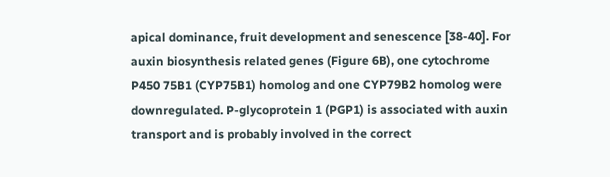apical dominance, fruit development and senescence [38-40]. For auxin biosynthesis related genes (Figure 6B), one cytochrome P450 75B1 (CYP75B1) homolog and one CYP79B2 homolog were downregulated. P-glycoprotein 1 (PGP1) is associated with auxin transport and is probably involved in the correct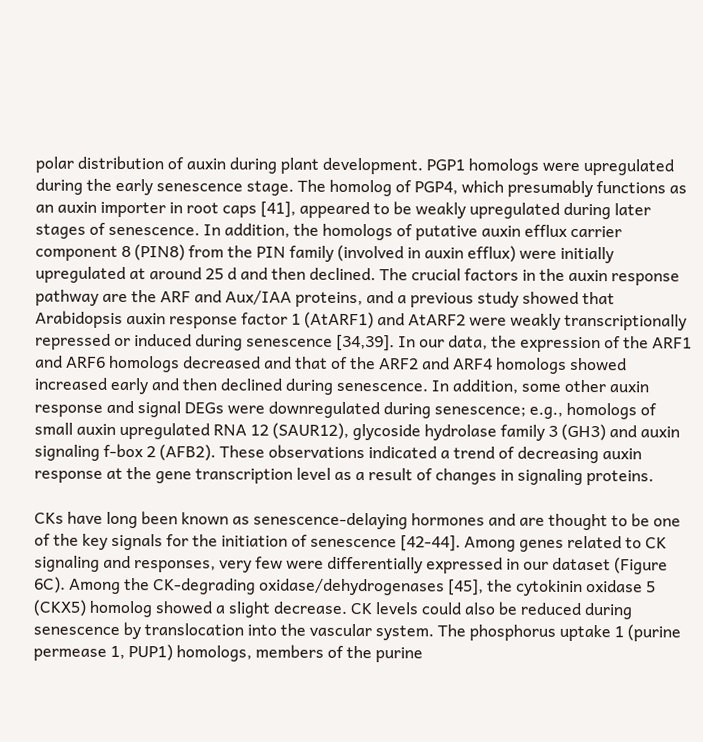polar distribution of auxin during plant development. PGP1 homologs were upregulated during the early senescence stage. The homolog of PGP4, which presumably functions as an auxin importer in root caps [41], appeared to be weakly upregulated during later stages of senescence. In addition, the homologs of putative auxin efflux carrier component 8 (PIN8) from the PIN family (involved in auxin efflux) were initially upregulated at around 25 d and then declined. The crucial factors in the auxin response pathway are the ARF and Aux/IAA proteins, and a previous study showed that Arabidopsis auxin response factor 1 (AtARF1) and AtARF2 were weakly transcriptionally repressed or induced during senescence [34,39]. In our data, the expression of the ARF1 and ARF6 homologs decreased and that of the ARF2 and ARF4 homologs showed increased early and then declined during senescence. In addition, some other auxin response and signal DEGs were downregulated during senescence; e.g., homologs of small auxin upregulated RNA 12 (SAUR12), glycoside hydrolase family 3 (GH3) and auxin signaling f-box 2 (AFB2). These observations indicated a trend of decreasing auxin response at the gene transcription level as a result of changes in signaling proteins.

CKs have long been known as senescence-delaying hormones and are thought to be one of the key signals for the initiation of senescence [42-44]. Among genes related to CK signaling and responses, very few were differentially expressed in our dataset (Figure 6C). Among the CK-degrading oxidase/dehydrogenases [45], the cytokinin oxidase 5 (CKX5) homolog showed a slight decrease. CK levels could also be reduced during senescence by translocation into the vascular system. The phosphorus uptake 1 (purine permease 1, PUP1) homologs, members of the purine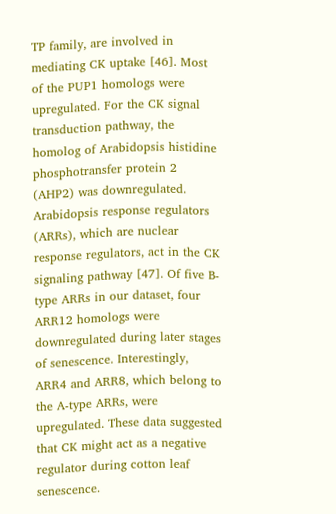TP family, are involved in mediating CK uptake [46]. Most of the PUP1 homologs were upregulated. For the CK signal transduction pathway, the homolog of Arabidopsis histidine phosphotransfer protein 2 (AHP2) was downregulated. Arabidopsis response regulators (ARRs), which are nuclear response regulators, act in the CK signaling pathway [47]. Of five B-type ARRs in our dataset, four ARR12 homologs were downregulated during later stages of senescence. Interestingly, ARR4 and ARR8, which belong to the A-type ARRs, were upregulated. These data suggested that CK might act as a negative regulator during cotton leaf senescence.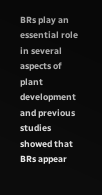BRs play an essential role in several aspects of plant development and previous studies showed that BRs appear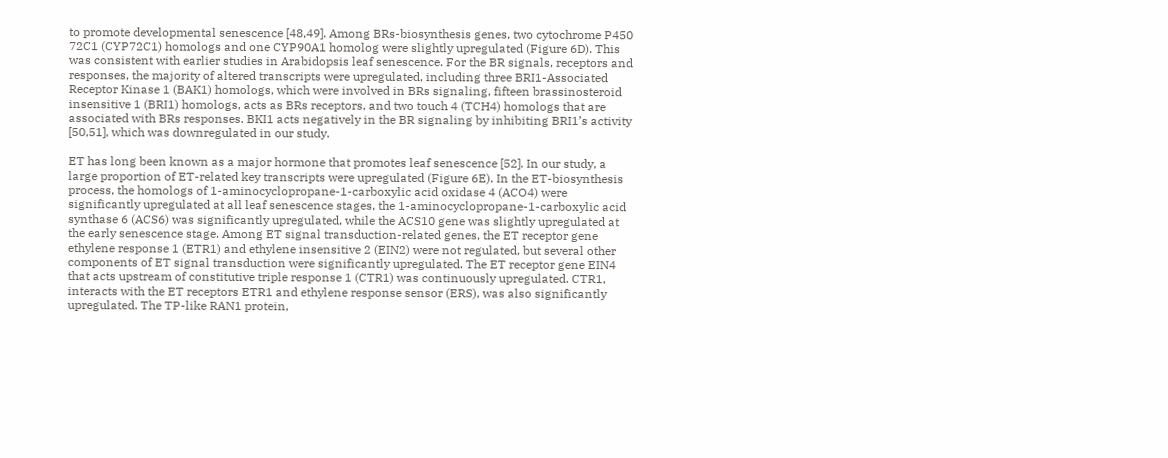to promote developmental senescence [48,49]. Among BRs-biosynthesis genes, two cytochrome P450 72C1 (CYP72C1) homologs and one CYP90A1 homolog were slightly upregulated (Figure 6D). This was consistent with earlier studies in Arabidopsis leaf senescence. For the BR signals, receptors and responses, the majority of altered transcripts were upregulated, including three BRI1-Associated Receptor Kinase 1 (BAK1) homologs, which were involved in BRs signaling, fifteen brassinosteroid insensitive 1 (BRI1) homologs, acts as BRs receptors, and two touch 4 (TCH4) homologs that are associated with BRs responses. BKI1 acts negatively in the BR signaling by inhibiting BRI1’s activity [50,51], which was downregulated in our study.

ET has long been known as a major hormone that promotes leaf senescence [52]. In our study, a large proportion of ET-related key transcripts were upregulated (Figure 6E). In the ET-biosynthesis process, the homologs of 1-aminocyclopropane-1-carboxylic acid oxidase 4 (ACO4) were significantly upregulated at all leaf senescence stages, the 1-aminocyclopropane-1-carboxylic acid synthase 6 (ACS6) was significantly upregulated, while the ACS10 gene was slightly upregulated at the early senescence stage. Among ET signal transduction-related genes, the ET receptor gene ethylene response 1 (ETR1) and ethylene insensitive 2 (EIN2) were not regulated, but several other components of ET signal transduction were significantly upregulated. The ET receptor gene EIN4 that acts upstream of constitutive triple response 1 (CTR1) was continuously upregulated. CTR1, interacts with the ET receptors ETR1 and ethylene response sensor (ERS), was also significantly upregulated. The TP-like RAN1 protein,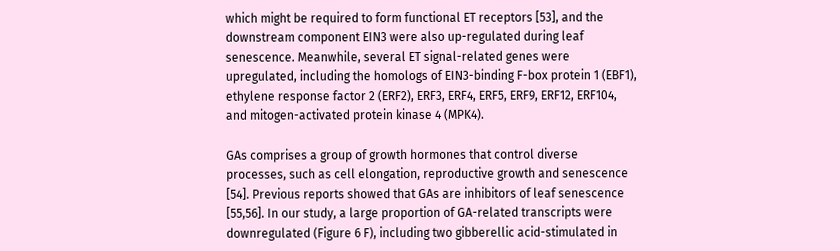which might be required to form functional ET receptors [53], and the downstream component EIN3 were also up-regulated during leaf senescence. Meanwhile, several ET signal-related genes were upregulated, including the homologs of EIN3-binding F-box protein 1 (EBF1), ethylene response factor 2 (ERF2), ERF3, ERF4, ERF5, ERF9, ERF12, ERF104, and mitogen-activated protein kinase 4 (MPK4).

GAs comprises a group of growth hormones that control diverse processes, such as cell elongation, reproductive growth and senescence [54]. Previous reports showed that GAs are inhibitors of leaf senescence [55,56]. In our study, a large proportion of GA-related transcripts were downregulated (Figure 6 F), including two gibberellic acid-stimulated in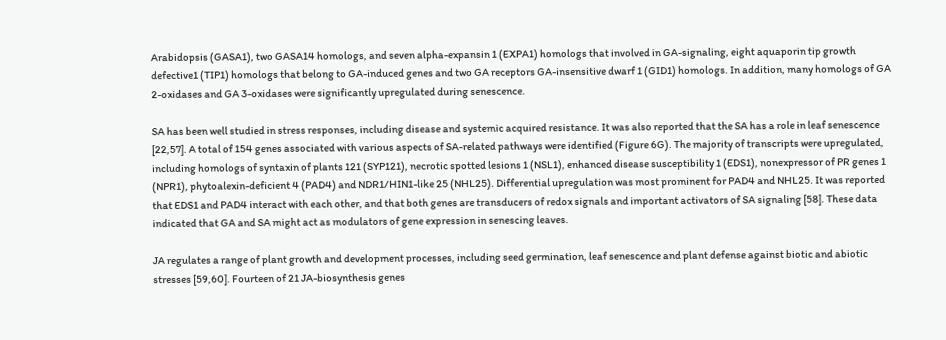Arabidopsis (GASA1), two GASA14 homologs, and seven alpha-expansin 1 (EXPA1) homologs that involved in GA-signaling, eight aquaporin tip growth defective1 (TIP1) homologs that belong to GA-induced genes and two GA receptors GA-insensitive dwarf 1 (GID1) homologs. In addition, many homologs of GA 2-oxidases and GA 3-oxidases were significantly upregulated during senescence.

SA has been well studied in stress responses, including disease and systemic acquired resistance. It was also reported that the SA has a role in leaf senescence [22,57]. A total of 154 genes associated with various aspects of SA-related pathways were identified (Figure 6G). The majority of transcripts were upregulated, including homologs of syntaxin of plants 121 (SYP121), necrotic spotted lesions 1 (NSL1), enhanced disease susceptibility 1 (EDS1), nonexpressor of PR genes 1 (NPR1), phytoalexin-deficient 4 (PAD4) and NDR1/HIN1-like 25 (NHL25). Differential upregulation was most prominent for PAD4 and NHL25. It was reported that EDS1 and PAD4 interact with each other, and that both genes are transducers of redox signals and important activators of SA signaling [58]. These data indicated that GA and SA might act as modulators of gene expression in senescing leaves.

JA regulates a range of plant growth and development processes, including seed germination, leaf senescence and plant defense against biotic and abiotic stresses [59,60]. Fourteen of 21 JA-biosynthesis genes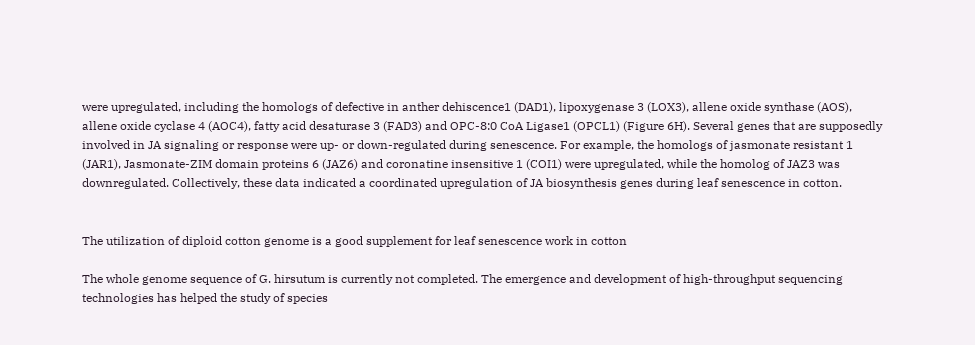were upregulated, including the homologs of defective in anther dehiscence1 (DAD1), lipoxygenase 3 (LOX3), allene oxide synthase (AOS), allene oxide cyclase 4 (AOC4), fatty acid desaturase 3 (FAD3) and OPC-8:0 CoA Ligase1 (OPCL1) (Figure 6H). Several genes that are supposedly involved in JA signaling or response were up- or down-regulated during senescence. For example, the homologs of jasmonate resistant 1 (JAR1), Jasmonate-ZIM domain proteins 6 (JAZ6) and coronatine insensitive 1 (COI1) were upregulated, while the homolog of JAZ3 was downregulated. Collectively, these data indicated a coordinated upregulation of JA biosynthesis genes during leaf senescence in cotton.


The utilization of diploid cotton genome is a good supplement for leaf senescence work in cotton

The whole genome sequence of G. hirsutum is currently not completed. The emergence and development of high-throughput sequencing technologies has helped the study of species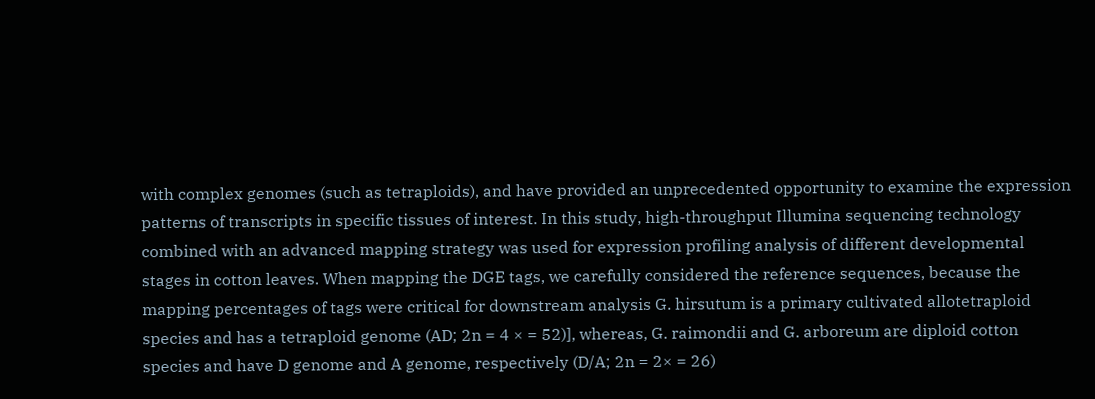with complex genomes (such as tetraploids), and have provided an unprecedented opportunity to examine the expression patterns of transcripts in specific tissues of interest. In this study, high-throughput Illumina sequencing technology combined with an advanced mapping strategy was used for expression profiling analysis of different developmental stages in cotton leaves. When mapping the DGE tags, we carefully considered the reference sequences, because the mapping percentages of tags were critical for downstream analysis G. hirsutum is a primary cultivated allotetraploid species and has a tetraploid genome (AD; 2n = 4 × = 52)], whereas, G. raimondii and G. arboreum are diploid cotton species and have D genome and A genome, respectively (D/A; 2n = 2× = 26)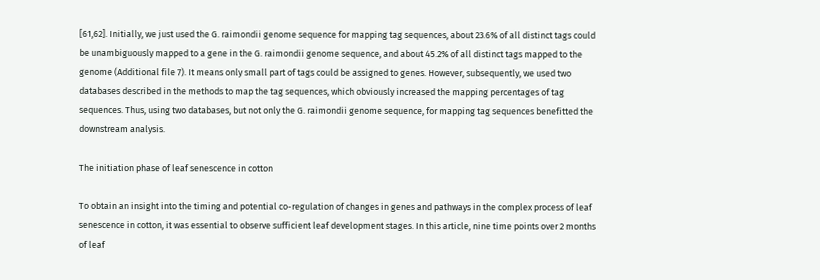[61,62]. Initially, we just used the G. raimondii genome sequence for mapping tag sequences, about 23.6% of all distinct tags could be unambiguously mapped to a gene in the G. raimondii genome sequence, and about 45.2% of all distinct tags mapped to the genome (Additional file 7). It means only small part of tags could be assigned to genes. However, subsequently, we used two databases described in the methods to map the tag sequences, which obviously increased the mapping percentages of tag sequences. Thus, using two databases, but not only the G. raimondii genome sequence, for mapping tag sequences benefitted the downstream analysis.

The initiation phase of leaf senescence in cotton

To obtain an insight into the timing and potential co-regulation of changes in genes and pathways in the complex process of leaf senescence in cotton, it was essential to observe sufficient leaf development stages. In this article, nine time points over 2 months of leaf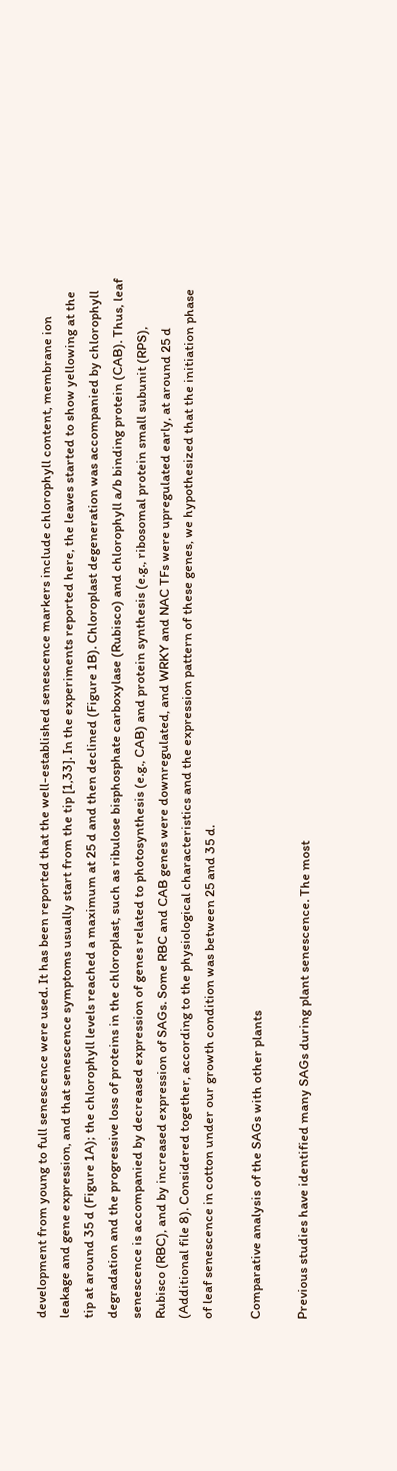development from young to full senescence were used. It has been reported that the well-established senescence markers include chlorophyll content, membrane ion leakage and gene expression, and that senescence symptoms usually start from the tip [1,33]. In the experiments reported here, the leaves started to show yellowing at the tip at around 35 d (Figure 1A); the chlorophyll levels reached a maximum at 25 d and then declined (Figure 1B). Chloroplast degeneration was accompanied by chlorophyll degradation and the progressive loss of proteins in the chloroplast, such as ribulose bisphosphate carboxylase (Rubisco) and chlorophyll a/b binding protein (CAB). Thus, leaf senescence is accompanied by decreased expression of genes related to photosynthesis (e.g., CAB) and protein synthesis (e.g., ribosomal protein small subunit (RPS), Rubisco (RBC), and by increased expression of SAGs. Some RBC and CAB genes were downregulated, and WRKY and NAC TFs were upregulated early, at around 25 d (Additional file 8). Considered together, according to the physiological characteristics and the expression pattern of these genes, we hypothesized that the initiation phase of leaf senescence in cotton under our growth condition was between 25 and 35 d.

Comparative analysis of the SAGs with other plants

Previous studies have identified many SAGs during plant senescence. The most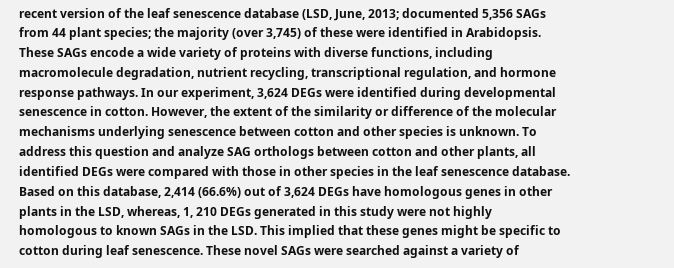recent version of the leaf senescence database (LSD, June, 2013; documented 5,356 SAGs from 44 plant species; the majority (over 3,745) of these were identified in Arabidopsis. These SAGs encode a wide variety of proteins with diverse functions, including macromolecule degradation, nutrient recycling, transcriptional regulation, and hormone response pathways. In our experiment, 3,624 DEGs were identified during developmental senescence in cotton. However, the extent of the similarity or difference of the molecular mechanisms underlying senescence between cotton and other species is unknown. To address this question and analyze SAG orthologs between cotton and other plants, all identified DEGs were compared with those in other species in the leaf senescence database. Based on this database, 2,414 (66.6%) out of 3,624 DEGs have homologous genes in other plants in the LSD, whereas, 1, 210 DEGs generated in this study were not highly homologous to known SAGs in the LSD. This implied that these genes might be specific to cotton during leaf senescence. These novel SAGs were searched against a variety of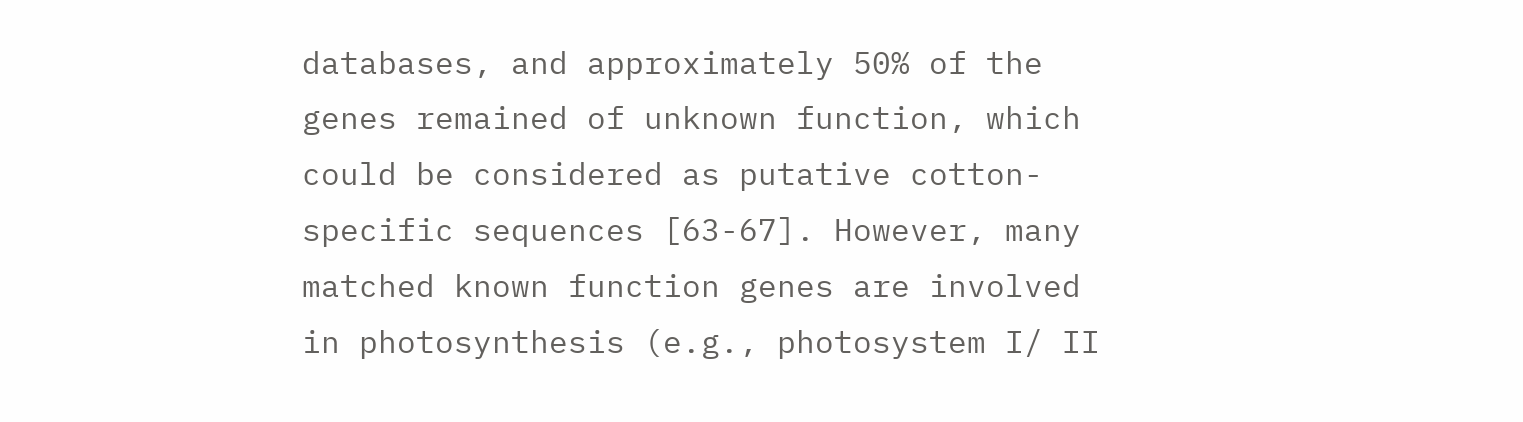databases, and approximately 50% of the genes remained of unknown function, which could be considered as putative cotton-specific sequences [63-67]. However, many matched known function genes are involved in photosynthesis (e.g., photosystem I/ II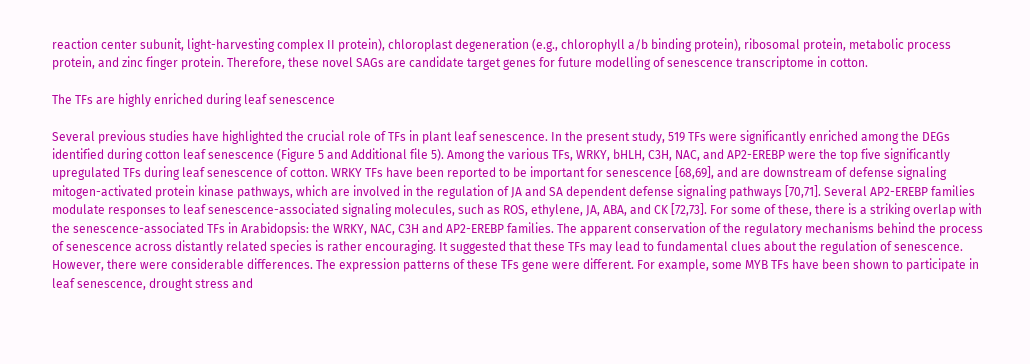reaction center subunit, light-harvesting complex II protein), chloroplast degeneration (e.g., chlorophyll a/b binding protein), ribosomal protein, metabolic process protein, and zinc finger protein. Therefore, these novel SAGs are candidate target genes for future modelling of senescence transcriptome in cotton.

The TFs are highly enriched during leaf senescence

Several previous studies have highlighted the crucial role of TFs in plant leaf senescence. In the present study, 519 TFs were significantly enriched among the DEGs identified during cotton leaf senescence (Figure 5 and Additional file 5). Among the various TFs, WRKY, bHLH, C3H, NAC, and AP2-EREBP were the top five significantly upregulated TFs during leaf senescence of cotton. WRKY TFs have been reported to be important for senescence [68,69], and are downstream of defense signaling mitogen-activated protein kinase pathways, which are involved in the regulation of JA and SA dependent defense signaling pathways [70,71]. Several AP2-EREBP families modulate responses to leaf senescence-associated signaling molecules, such as ROS, ethylene, JA, ABA, and CK [72,73]. For some of these, there is a striking overlap with the senescence-associated TFs in Arabidopsis: the WRKY, NAC, C3H and AP2-EREBP families. The apparent conservation of the regulatory mechanisms behind the process of senescence across distantly related species is rather encouraging. It suggested that these TFs may lead to fundamental clues about the regulation of senescence. However, there were considerable differences. The expression patterns of these TFs gene were different. For example, some MYB TFs have been shown to participate in leaf senescence, drought stress and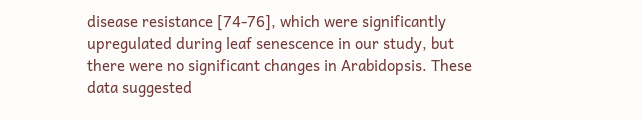disease resistance [74-76], which were significantly upregulated during leaf senescence in our study, but there were no significant changes in Arabidopsis. These data suggested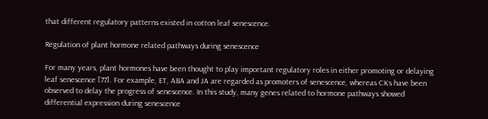that different regulatory patterns existed in cotton leaf senescence.

Regulation of plant hormone related pathways during senescence

For many years, plant hormones have been thought to play important regulatory roles in either promoting or delaying leaf senescence [77]. For example, ET, ABA and JA are regarded as promoters of senescence, whereas CKs have been observed to delay the progress of senescence. In this study, many genes related to hormone pathways showed differential expression during senescence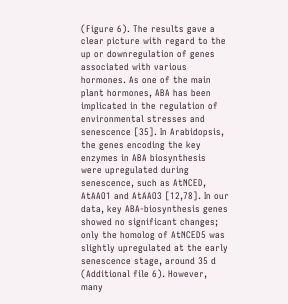(Figure 6). The results gave a clear picture with regard to the up or downregulation of genes associated with various hormones. As one of the main plant hormones, ABA has been implicated in the regulation of environmental stresses and senescence [35]. In Arabidopsis, the genes encoding the key enzymes in ABA biosynthesis were upregulated during senescence, such as AtNCED, AtAAO1 and AtAAO3 [12,78]. In our data, key ABA-biosynthesis genes showed no significant changes; only the homolog of AtNCED5 was slightly upregulated at the early senescence stage, around 35 d (Additional file 6). However, many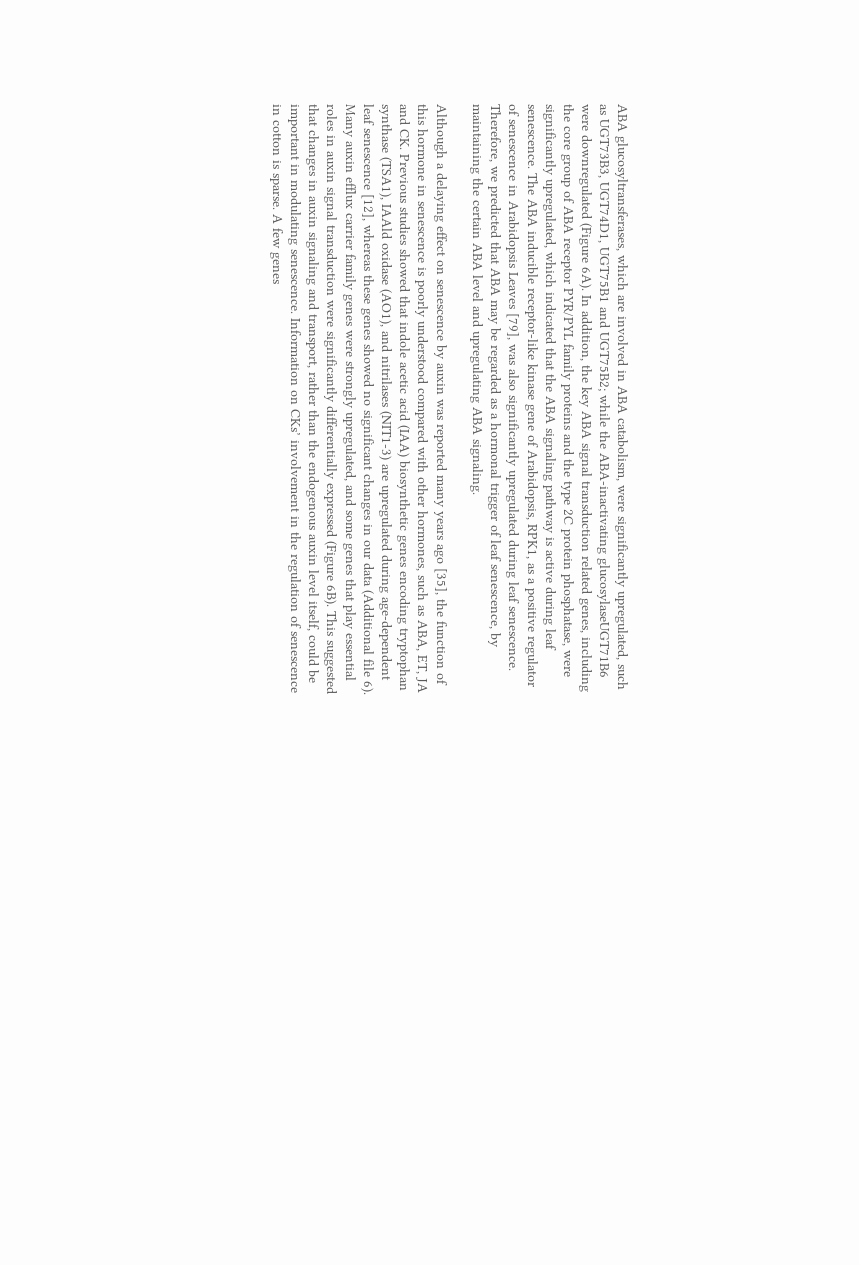ABA glucosyltransferases, which are involved in ABA catabolism, were significantly upregulated, such as UGT73B3, UGT74D1, UGT75B1 and UGT75B2; while the ABA-inactivating glucosylaseUGT71B6 were downregulated (Figure 6A). In addition, the key ABA signal transduction related genes, including the core group of ABA receptor PYR/PYL family proteins and the type 2C protein phosphatase, were significantly upregulated, which indicated that the ABA signaling pathway is active during leaf senescence. The ABA inducible receptor-like kinase gene of Arabidopsis, RPK1, as a positive regulator of senescence in Arabidopsis Leaves [79], was also significantly upregulated during leaf senescence. Therefore, we predicted that ABA may be regarded as a hormonal trigger of leaf senescence, by maintaining the certain ABA level and upregulating ABA signaling.

Although a delaying effect on senescence by auxin was reported many years ago [35], the function of this hormone in senescence is poorly understood compared with other hormones, such as ABA, ET, JA and CK. Previous studies showed that indole acetic acid (IAA) biosynthetic genes encoding tryptophan synthase (TSA1), IAAld oxidase (AO1), and nitrilases (NIT1-3) are upregulated during age-dependent leaf senescence [12], whereas these genes showed no significant changes in our data (Additional file 6). Many auxin efflux carrier family genes were strongly upregulated, and some genes that play essential roles in auxin signal transduction were significantly differentially expressed (Figure 6B). This suggested that changes in auxin signaling and transport, rather than the endogenous auxin level itself, could be important in modulating senescence. Information on CKs’ involvement in the regulation of senescence in cotton is sparse. A few genes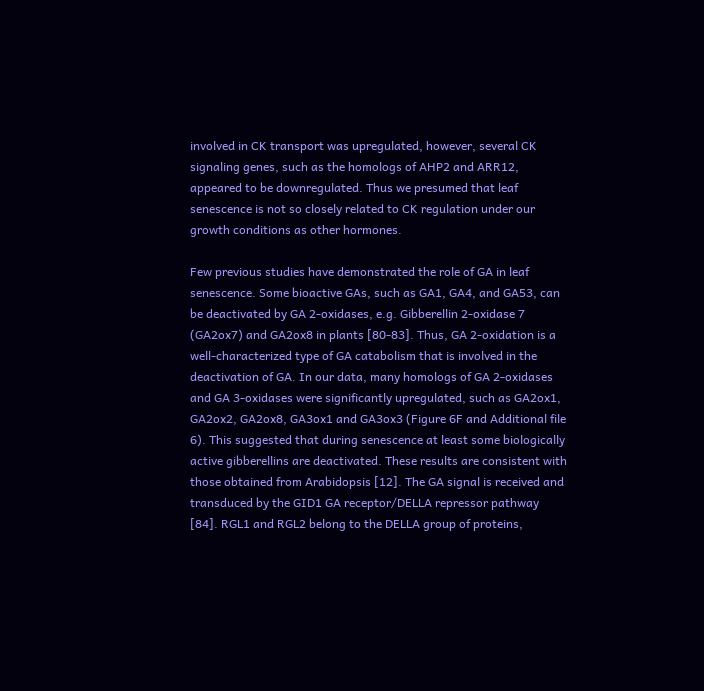involved in CK transport was upregulated, however, several CK signaling genes, such as the homologs of AHP2 and ARR12, appeared to be downregulated. Thus we presumed that leaf senescence is not so closely related to CK regulation under our growth conditions as other hormones.

Few previous studies have demonstrated the role of GA in leaf senescence. Some bioactive GAs, such as GA1, GA4, and GA53, can be deactivated by GA 2-oxidases, e.g. Gibberellin 2-oxidase 7 (GA2ox7) and GA2ox8 in plants [80-83]. Thus, GA 2-oxidation is a well-characterized type of GA catabolism that is involved in the deactivation of GA. In our data, many homologs of GA 2-oxidases and GA 3-oxidases were significantly upregulated, such as GA2ox1, GA2ox2, GA2ox8, GA3ox1 and GA3ox3 (Figure 6F and Additional file 6). This suggested that during senescence at least some biologically active gibberellins are deactivated. These results are consistent with those obtained from Arabidopsis [12]. The GA signal is received and transduced by the GID1 GA receptor/DELLA repressor pathway [84]. RGL1 and RGL2 belong to the DELLA group of proteins,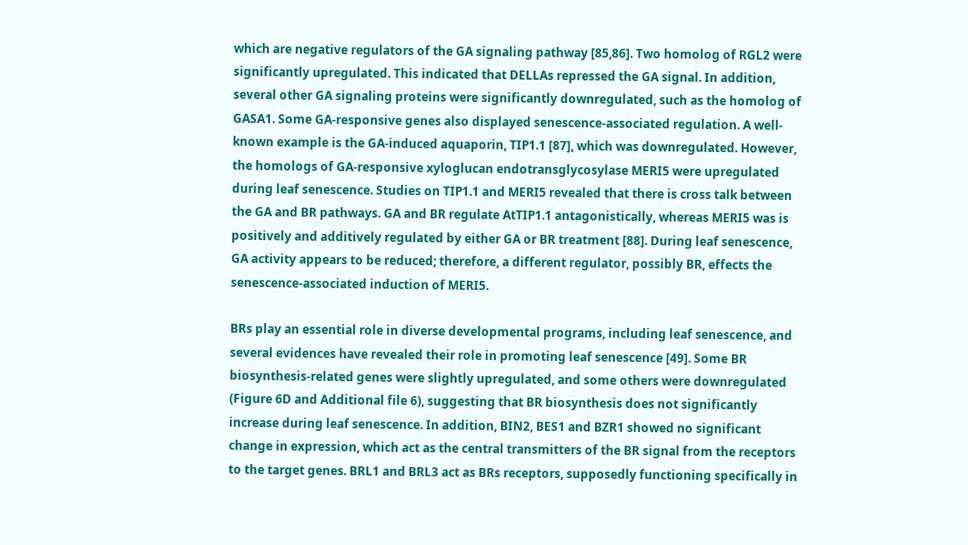which are negative regulators of the GA signaling pathway [85,86]. Two homolog of RGL2 were significantly upregulated. This indicated that DELLAs repressed the GA signal. In addition, several other GA signaling proteins were significantly downregulated, such as the homolog of GASA1. Some GA-responsive genes also displayed senescence-associated regulation. A well-known example is the GA-induced aquaporin, TIP1.1 [87], which was downregulated. However, the homologs of GA-responsive xyloglucan endotransglycosylase MERI5 were upregulated during leaf senescence. Studies on TIP1.1 and MERI5 revealed that there is cross talk between the GA and BR pathways. GA and BR regulate AtTIP1.1 antagonistically, whereas MERI5 was is positively and additively regulated by either GA or BR treatment [88]. During leaf senescence, GA activity appears to be reduced; therefore, a different regulator, possibly BR, effects the senescence-associated induction of MERI5.

BRs play an essential role in diverse developmental programs, including leaf senescence, and several evidences have revealed their role in promoting leaf senescence [49]. Some BR biosynthesis-related genes were slightly upregulated, and some others were downregulated (Figure 6D and Additional file 6), suggesting that BR biosynthesis does not significantly increase during leaf senescence. In addition, BIN2, BES1 and BZR1 showed no significant change in expression, which act as the central transmitters of the BR signal from the receptors to the target genes. BRL1 and BRL3 act as BRs receptors, supposedly functioning specifically in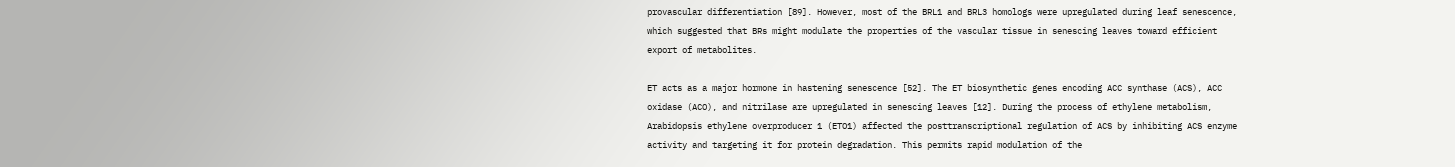provascular differentiation [89]. However, most of the BRL1 and BRL3 homologs were upregulated during leaf senescence, which suggested that BRs might modulate the properties of the vascular tissue in senescing leaves toward efficient export of metabolites.

ET acts as a major hormone in hastening senescence [52]. The ET biosynthetic genes encoding ACC synthase (ACS), ACC oxidase (ACO), and nitrilase are upregulated in senescing leaves [12]. During the process of ethylene metabolism, Arabidopsis ethylene overproducer 1 (ETO1) affected the posttranscriptional regulation of ACS by inhibiting ACS enzyme activity and targeting it for protein degradation. This permits rapid modulation of the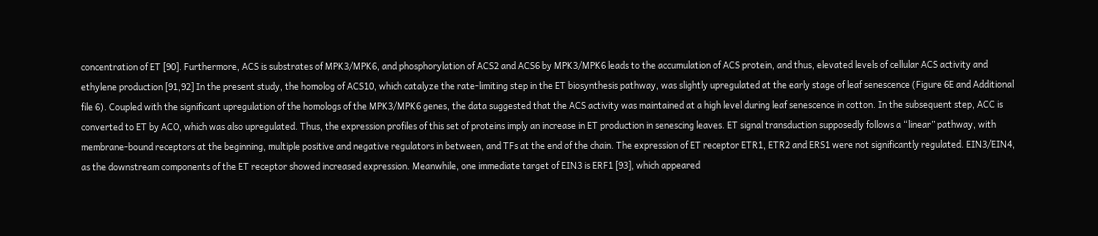concentration of ET [90]. Furthermore, ACS is substrates of MPK3/MPK6, and phosphorylation of ACS2 and ACS6 by MPK3/MPK6 leads to the accumulation of ACS protein, and thus, elevated levels of cellular ACS activity and ethylene production [91,92] In the present study, the homolog of ACS10, which catalyze the rate-limiting step in the ET biosynthesis pathway, was slightly upregulated at the early stage of leaf senescence (Figure 6E and Additional file 6). Coupled with the significant upregulation of the homologs of the MPK3/MPK6 genes, the data suggested that the ACS activity was maintained at a high level during leaf senescence in cotton. In the subsequent step, ACC is converted to ET by ACO, which was also upregulated. Thus, the expression profiles of this set of proteins imply an increase in ET production in senescing leaves. ET signal transduction supposedly follows a “linear” pathway, with membrane-bound receptors at the beginning, multiple positive and negative regulators in between, and TFs at the end of the chain. The expression of ET receptor ETR1, ETR2 and ERS1 were not significantly regulated. EIN3/EIN4, as the downstream components of the ET receptor showed increased expression. Meanwhile, one immediate target of EIN3 is ERF1 [93], which appeared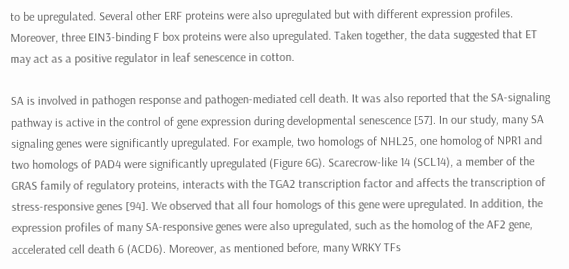to be upregulated. Several other ERF proteins were also upregulated but with different expression profiles. Moreover, three EIN3-binding F box proteins were also upregulated. Taken together, the data suggested that ET may act as a positive regulator in leaf senescence in cotton.

SA is involved in pathogen response and pathogen-mediated cell death. It was also reported that the SA-signaling pathway is active in the control of gene expression during developmental senescence [57]. In our study, many SA signaling genes were significantly upregulated. For example, two homologs of NHL25, one homolog of NPR1 and two homologs of PAD4 were significantly upregulated (Figure 6G). Scarecrow-like 14 (SCL14), a member of the GRAS family of regulatory proteins, interacts with the TGA2 transcription factor and affects the transcription of stress-responsive genes [94]. We observed that all four homologs of this gene were upregulated. In addition, the expression profiles of many SA-responsive genes were also upregulated, such as the homolog of the AF2 gene, accelerated cell death 6 (ACD6). Moreover, as mentioned before, many WRKY TFs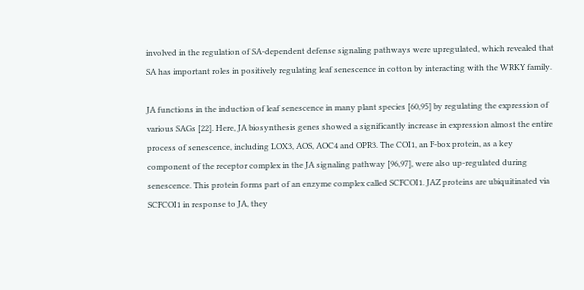involved in the regulation of SA-dependent defense signaling pathways were upregulated, which revealed that SA has important roles in positively regulating leaf senescence in cotton by interacting with the WRKY family.

JA functions in the induction of leaf senescence in many plant species [60,95] by regulating the expression of various SAGs [22]. Here, JA biosynthesis genes showed a significantly increase in expression almost the entire process of senescence, including LOX3, AOS, AOC4 and OPR3. The COI1, an F-box protein, as a key component of the receptor complex in the JA signaling pathway [96,97], were also up-regulated during senescence. This protein forms part of an enzyme complex called SCFCOI1. JAZ proteins are ubiquitinated via SCFCOI1 in response to JA, they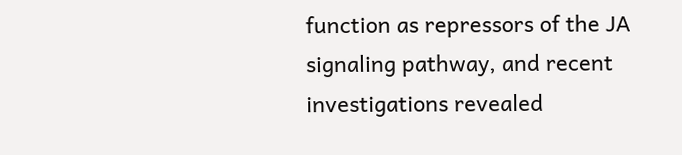function as repressors of the JA signaling pathway, and recent investigations revealed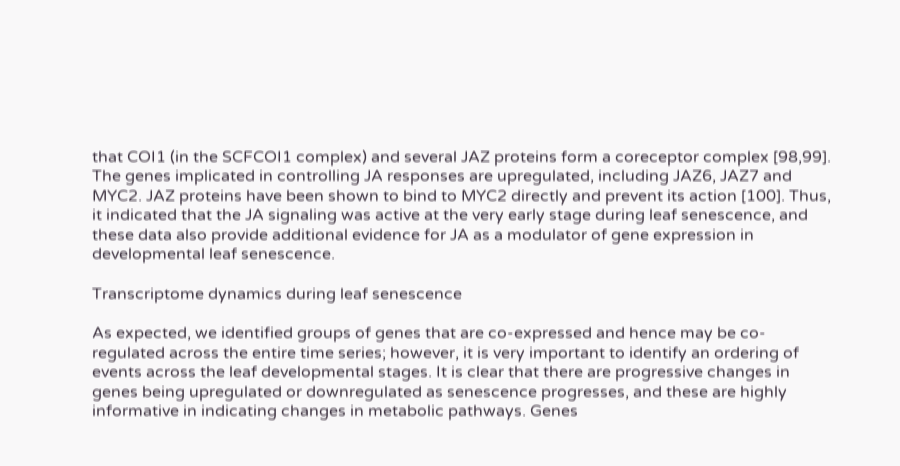that COI1 (in the SCFCOI1 complex) and several JAZ proteins form a coreceptor complex [98,99]. The genes implicated in controlling JA responses are upregulated, including JAZ6, JAZ7 and MYC2. JAZ proteins have been shown to bind to MYC2 directly and prevent its action [100]. Thus, it indicated that the JA signaling was active at the very early stage during leaf senescence, and these data also provide additional evidence for JA as a modulator of gene expression in developmental leaf senescence.

Transcriptome dynamics during leaf senescence

As expected, we identified groups of genes that are co-expressed and hence may be co-regulated across the entire time series; however, it is very important to identify an ordering of events across the leaf developmental stages. It is clear that there are progressive changes in genes being upregulated or downregulated as senescence progresses, and these are highly informative in indicating changes in metabolic pathways. Genes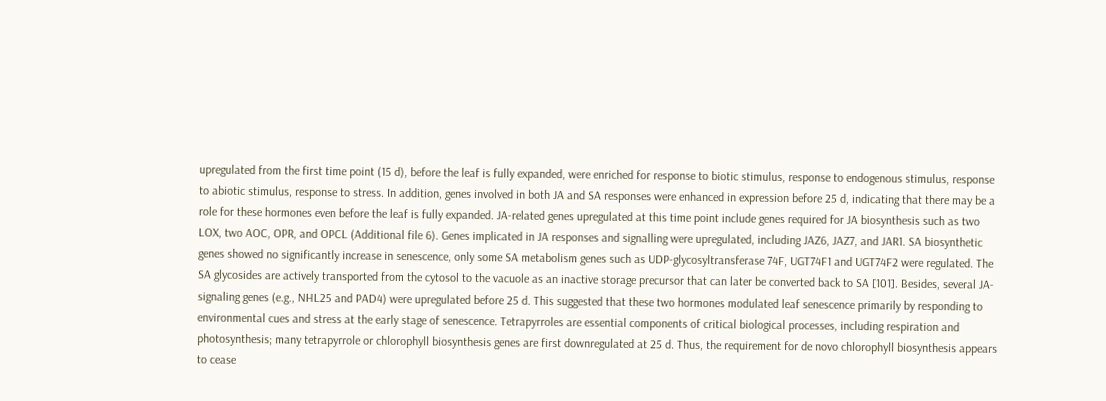upregulated from the first time point (15 d), before the leaf is fully expanded, were enriched for response to biotic stimulus, response to endogenous stimulus, response to abiotic stimulus, response to stress. In addition, genes involved in both JA and SA responses were enhanced in expression before 25 d, indicating that there may be a role for these hormones even before the leaf is fully expanded. JA-related genes upregulated at this time point include genes required for JA biosynthesis such as two LOX, two AOC, OPR, and OPCL (Additional file 6). Genes implicated in JA responses and signalling were upregulated, including JAZ6, JAZ7, and JAR1. SA biosynthetic genes showed no significantly increase in senescence, only some SA metabolism genes such as UDP-glycosyltransferase 74F, UGT74F1 and UGT74F2 were regulated. The SA glycosides are actively transported from the cytosol to the vacuole as an inactive storage precursor that can later be converted back to SA [101]. Besides, several JA-signaling genes (e.g., NHL25 and PAD4) were upregulated before 25 d. This suggested that these two hormones modulated leaf senescence primarily by responding to environmental cues and stress at the early stage of senescence. Tetrapyrroles are essential components of critical biological processes, including respiration and photosynthesis; many tetrapyrrole or chlorophyll biosynthesis genes are first downregulated at 25 d. Thus, the requirement for de novo chlorophyll biosynthesis appears to cease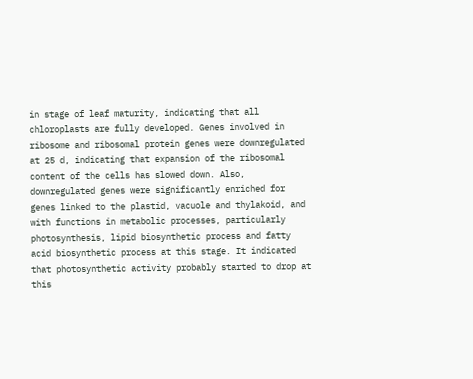in stage of leaf maturity, indicating that all chloroplasts are fully developed. Genes involved in ribosome and ribosomal protein genes were downregulated at 25 d, indicating that expansion of the ribosomal content of the cells has slowed down. Also, downregulated genes were significantly enriched for genes linked to the plastid, vacuole and thylakoid, and with functions in metabolic processes, particularly photosynthesis, lipid biosynthetic process and fatty acid biosynthetic process at this stage. It indicated that photosynthetic activity probably started to drop at this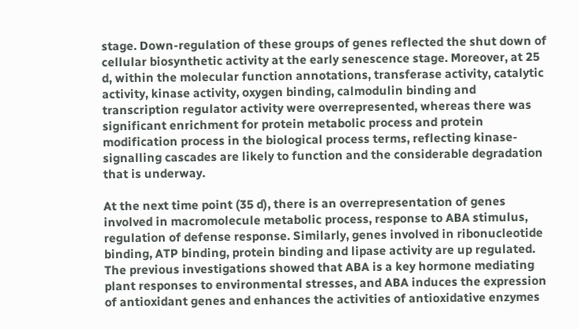stage. Down-regulation of these groups of genes reflected the shut down of cellular biosynthetic activity at the early senescence stage. Moreover, at 25 d, within the molecular function annotations, transferase activity, catalytic activity, kinase activity, oxygen binding, calmodulin binding and transcription regulator activity were overrepresented, whereas there was significant enrichment for protein metabolic process and protein modification process in the biological process terms, reflecting kinase-signalling cascades are likely to function and the considerable degradation that is underway.

At the next time point (35 d), there is an overrepresentation of genes involved in macromolecule metabolic process, response to ABA stimulus, regulation of defense response. Similarly, genes involved in ribonucleotide binding, ATP binding, protein binding and lipase activity are up regulated. The previous investigations showed that ABA is a key hormone mediating plant responses to environmental stresses, and ABA induces the expression of antioxidant genes and enhances the activities of antioxidative enzymes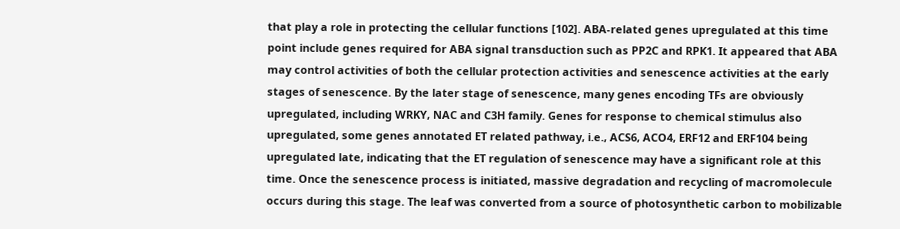that play a role in protecting the cellular functions [102]. ABA-related genes upregulated at this time point include genes required for ABA signal transduction such as PP2C and RPK1. It appeared that ABA may control activities of both the cellular protection activities and senescence activities at the early stages of senescence. By the later stage of senescence, many genes encoding TFs are obviously upregulated, including WRKY, NAC and C3H family. Genes for response to chemical stimulus also upregulated, some genes annotated ET related pathway, i.e., ACS6, ACO4, ERF12 and ERF104 being upregulated late, indicating that the ET regulation of senescence may have a significant role at this time. Once the senescence process is initiated, massive degradation and recycling of macromolecule occurs during this stage. The leaf was converted from a source of photosynthetic carbon to mobilizable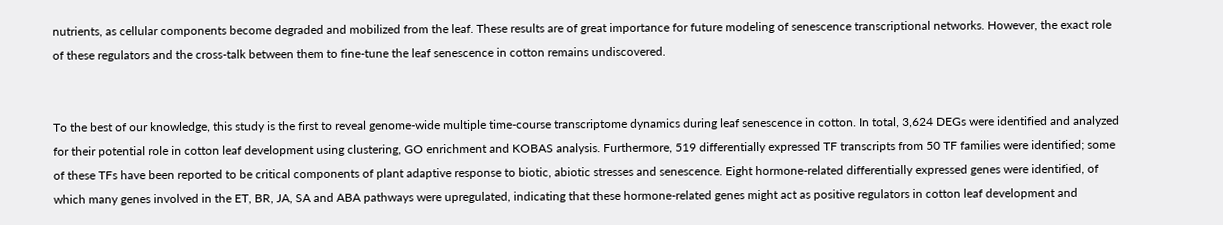nutrients, as cellular components become degraded and mobilized from the leaf. These results are of great importance for future modeling of senescence transcriptional networks. However, the exact role of these regulators and the cross-talk between them to fine-tune the leaf senescence in cotton remains undiscovered.


To the best of our knowledge, this study is the first to reveal genome-wide multiple time-course transcriptome dynamics during leaf senescence in cotton. In total, 3,624 DEGs were identified and analyzed for their potential role in cotton leaf development using clustering, GO enrichment and KOBAS analysis. Furthermore, 519 differentially expressed TF transcripts from 50 TF families were identified; some of these TFs have been reported to be critical components of plant adaptive response to biotic, abiotic stresses and senescence. Eight hormone-related differentially expressed genes were identified, of which many genes involved in the ET, BR, JA, SA and ABA pathways were upregulated, indicating that these hormone-related genes might act as positive regulators in cotton leaf development and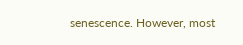senescence. However, most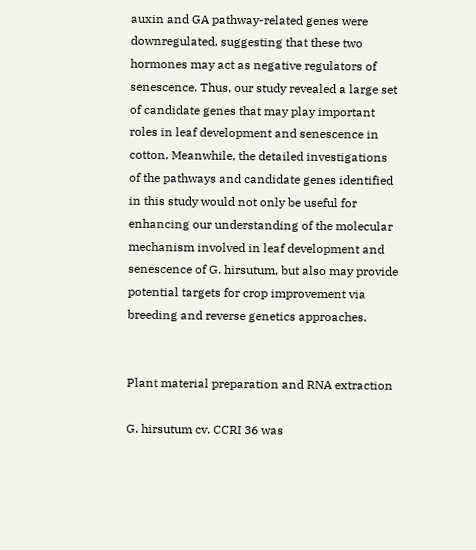auxin and GA pathway-related genes were downregulated, suggesting that these two hormones may act as negative regulators of senescence. Thus, our study revealed a large set of candidate genes that may play important roles in leaf development and senescence in cotton. Meanwhile, the detailed investigations of the pathways and candidate genes identified in this study would not only be useful for enhancing our understanding of the molecular mechanism involved in leaf development and senescence of G. hirsutum, but also may provide potential targets for crop improvement via breeding and reverse genetics approaches.


Plant material preparation and RNA extraction

G. hirsutum cv. CCRI 36 was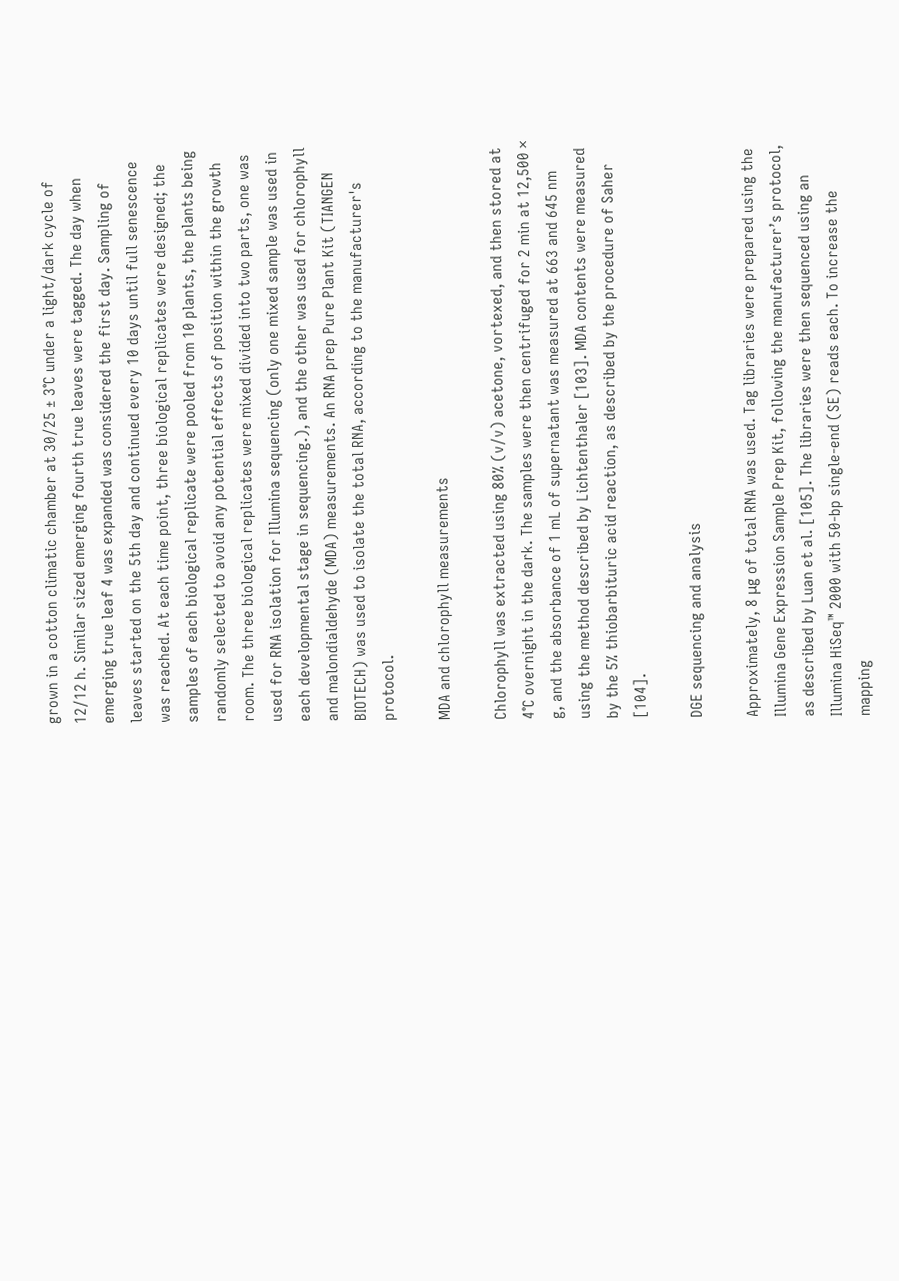grown in a cotton climatic chamber at 30/25 ± 3°C under a light/dark cycle of 12/12 h. Similar sized emerging fourth true leaves were tagged. The day when emerging true leaf 4 was expanded was considered the first day. Sampling of leaves started on the 5th day and continued every 10 days until full senescence was reached. At each time point, three biological replicates were designed; the samples of each biological replicate were pooled from 10 plants, the plants being randomly selected to avoid any potential effects of position within the growth room. The three biological replicates were mixed divided into two parts, one was used for RNA isolation for Illumina sequencing (only one mixed sample was used in each developmental stage in sequencing.), and the other was used for chlorophyll and malondialdehyde (MDA) measurements. An RNA prep Pure Plant Kit (TIANGEN BIOTECH) was used to isolate the total RNA, according to the manufacturer's protocol.

MDA and chlorophyll measurements

Chlorophyll was extracted using 80% (v/v) acetone, vortexed, and then stored at 4°C overnight in the dark. The samples were then centrifuged for 2 min at 12,500 × g, and the absorbance of 1 mL of supernatant was measured at 663 and 645 nm using the method described by Lichtenthaler [103]. MDA contents were measured by the 5% thiobarbituric acid reaction, as described by the procedure of Saher [104].

DGE sequencing and analysis

Approximately, 8 μg of total RNA was used. Tag libraries were prepared using the Illumina Gene Expression Sample Prep Kit, following the manufacturer’s protocol, as described by Luan et al. [105]. The libraries were then sequenced using an Illumina HiSeq™ 2000 with 50-bp single-end (SE) reads each. To increase the mapping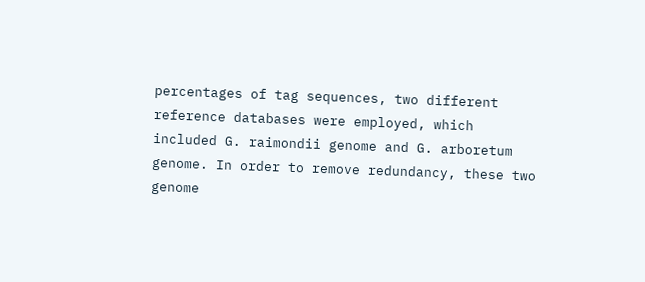percentages of tag sequences, two different reference databases were employed, which included G. raimondii genome and G. arboretum genome. In order to remove redundancy, these two genome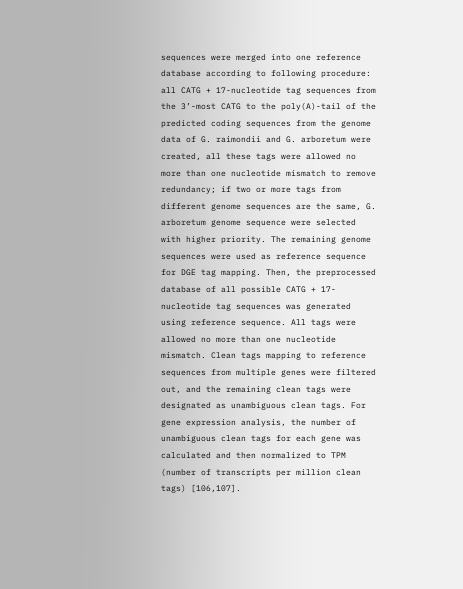sequences were merged into one reference database according to following procedure: all CATG + 17-nucleotide tag sequences from the 3’-most CATG to the poly(A)-tail of the predicted coding sequences from the genome data of G. raimondii and G. arboretum were created, all these tags were allowed no more than one nucleotide mismatch to remove redundancy; if two or more tags from different genome sequences are the same, G. arboretum genome sequence were selected with higher priority. The remaining genome sequences were used as reference sequence for DGE tag mapping. Then, the preprocessed database of all possible CATG + 17-nucleotide tag sequences was generated using reference sequence. All tags were allowed no more than one nucleotide mismatch. Clean tags mapping to reference sequences from multiple genes were filtered out, and the remaining clean tags were designated as unambiguous clean tags. For gene expression analysis, the number of unambiguous clean tags for each gene was calculated and then normalized to TPM (number of transcripts per million clean tags) [106,107].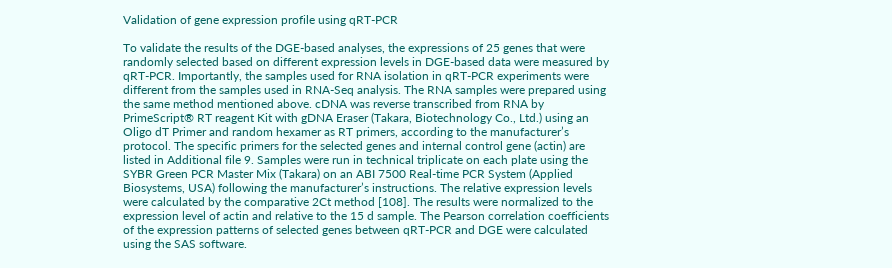Validation of gene expression profile using qRT-PCR

To validate the results of the DGE-based analyses, the expressions of 25 genes that were randomly selected based on different expression levels in DGE-based data were measured by qRT-PCR. Importantly, the samples used for RNA isolation in qRT-PCR experiments were different from the samples used in RNA-Seq analysis. The RNA samples were prepared using the same method mentioned above. cDNA was reverse transcribed from RNA by PrimeScript® RT reagent Kit with gDNA Eraser (Takara, Biotechnology Co., Ltd.) using an Oligo dT Primer and random hexamer as RT primers, according to the manufacturer’s protocol. The specific primers for the selected genes and internal control gene (actin) are listed in Additional file 9. Samples were run in technical triplicate on each plate using the SYBR Green PCR Master Mix (Takara) on an ABI 7500 Real-time PCR System (Applied Biosystems, USA) following the manufacturer’s instructions. The relative expression levels were calculated by the comparative 2Ct method [108]. The results were normalized to the expression level of actin and relative to the 15 d sample. The Pearson correlation coefficients of the expression patterns of selected genes between qRT-PCR and DGE were calculated using the SAS software.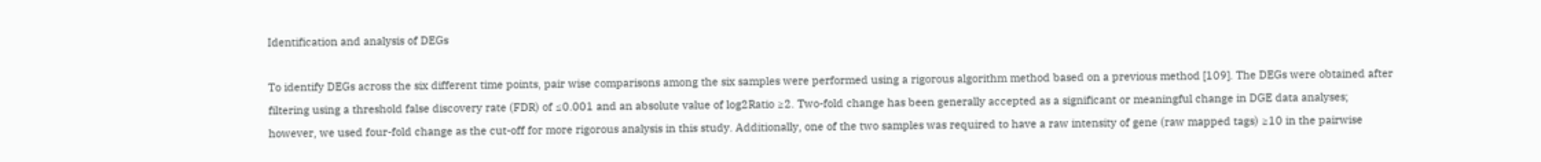Identification and analysis of DEGs

To identify DEGs across the six different time points, pair wise comparisons among the six samples were performed using a rigorous algorithm method based on a previous method [109]. The DEGs were obtained after filtering using a threshold false discovery rate (FDR) of ≤0.001 and an absolute value of log2Ratio ≥2. Two-fold change has been generally accepted as a significant or meaningful change in DGE data analyses; however, we used four-fold change as the cut-off for more rigorous analysis in this study. Additionally, one of the two samples was required to have a raw intensity of gene (raw mapped tags) ≥10 in the pairwise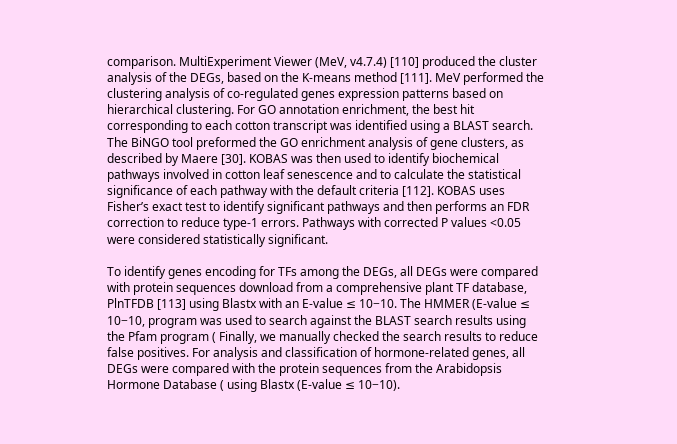comparison. MultiExperiment Viewer (MeV, v4.7.4) [110] produced the cluster analysis of the DEGs, based on the K-means method [111]. MeV performed the clustering analysis of co-regulated genes expression patterns based on hierarchical clustering. For GO annotation enrichment, the best hit corresponding to each cotton transcript was identified using a BLAST search. The BiNGO tool preformed the GO enrichment analysis of gene clusters, as described by Maere [30]. KOBAS was then used to identify biochemical pathways involved in cotton leaf senescence and to calculate the statistical significance of each pathway with the default criteria [112]. KOBAS uses Fisher’s exact test to identify significant pathways and then performs an FDR correction to reduce type-1 errors. Pathways with corrected P values <0.05 were considered statistically significant.

To identify genes encoding for TFs among the DEGs, all DEGs were compared with protein sequences download from a comprehensive plant TF database, PlnTFDB [113] using Blastx with an E-value ≤ 10−10. The HMMER (E-value ≤ 10−10, program was used to search against the BLAST search results using the Pfam program ( Finally, we manually checked the search results to reduce false positives. For analysis and classification of hormone-related genes, all DEGs were compared with the protein sequences from the Arabidopsis Hormone Database ( using Blastx (E-value ≤ 10−10).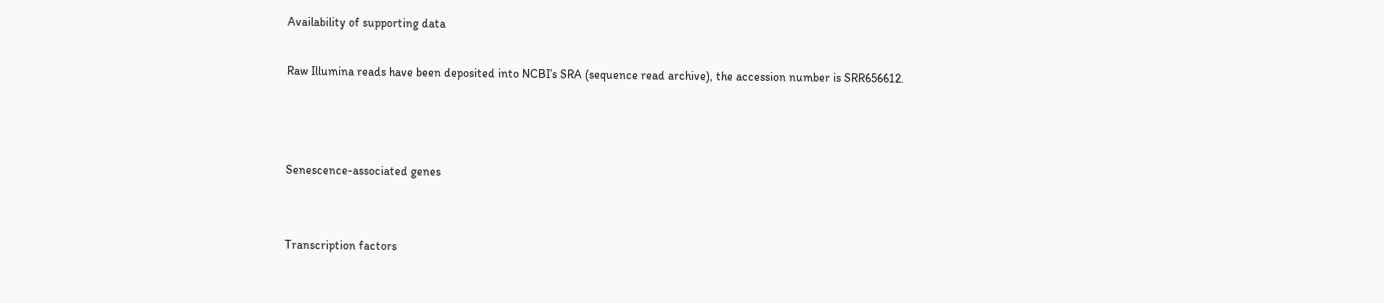Availability of supporting data

Raw Illumina reads have been deposited into NCBI’s SRA (sequence read archive), the accession number is SRR656612.



Senescence-associated genes


Transcription factors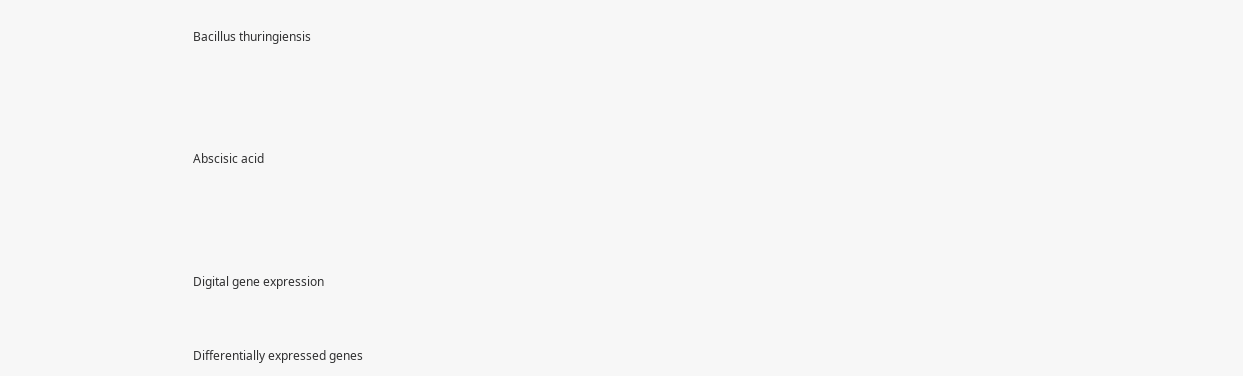Bacillus thuringiensis




Abscisic acid




Digital gene expression


Differentially expressed genes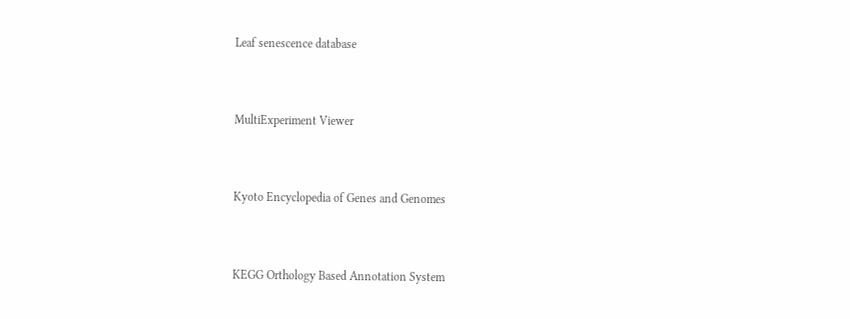Leaf senescence database


MultiExperiment Viewer


Kyoto Encyclopedia of Genes and Genomes


KEGG Orthology Based Annotation System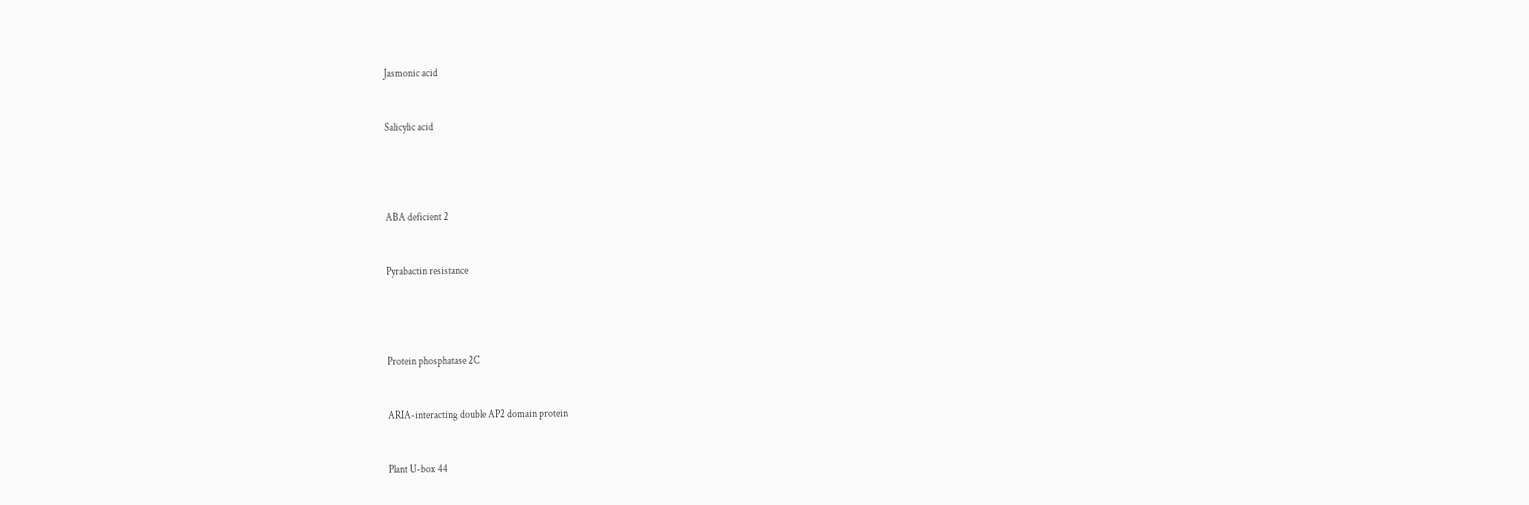Jasmonic acid


Salicylic acid




ABA deficient 2


Pyrabactin resistance




Protein phosphatase 2C


ARIA-interacting double AP2 domain protein


Plant U-box 44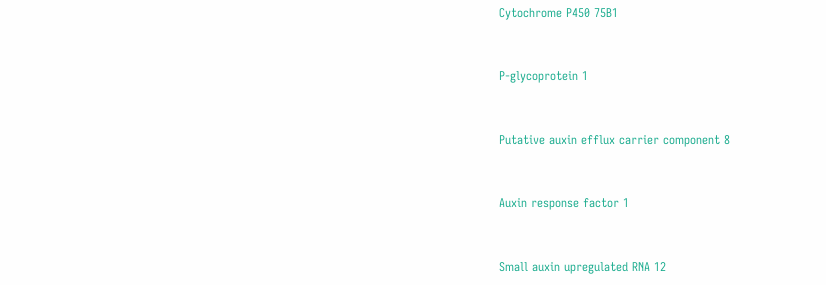Cytochrome P450 75B1


P-glycoprotein 1


Putative auxin efflux carrier component 8


Auxin response factor 1


Small auxin upregulated RNA 12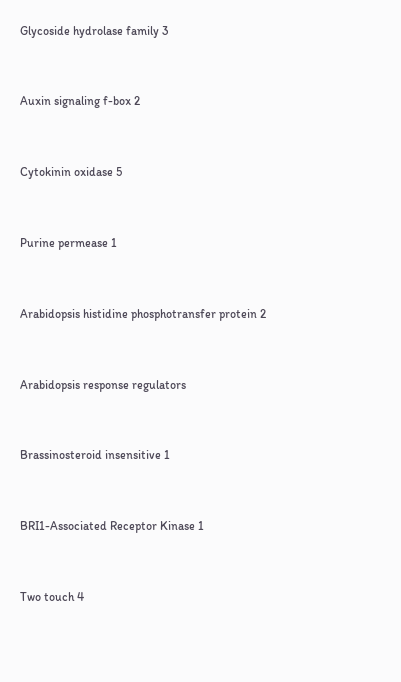Glycoside hydrolase family 3


Auxin signaling f-box 2


Cytokinin oxidase 5


Purine permease 1


Arabidopsis histidine phosphotransfer protein 2


Arabidopsis response regulators


Brassinosteroid insensitive 1


BRI1-Associated Receptor Kinase 1


Two touch 4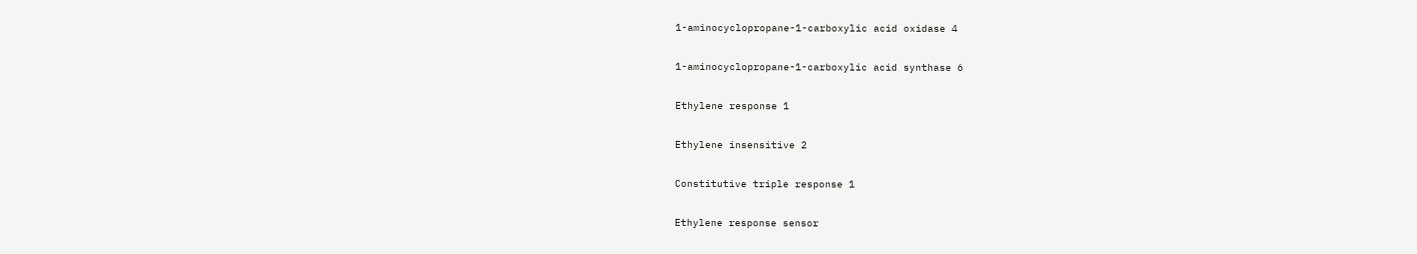1-aminocyclopropane-1-carboxylic acid oxidase 4


1-aminocyclopropane-1-carboxylic acid synthase 6


Ethylene response 1


Ethylene insensitive 2


Constitutive triple response 1


Ethylene response sensor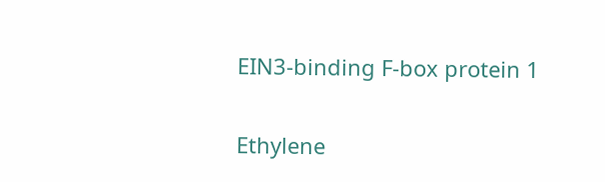EIN3-binding F-box protein 1


Ethylene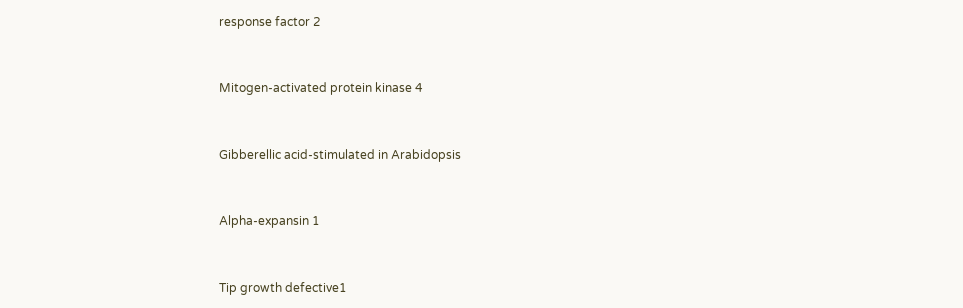response factor 2


Mitogen-activated protein kinase 4


Gibberellic acid-stimulated in Arabidopsis


Alpha-expansin 1


Tip growth defective1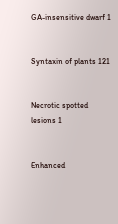GA-insensitive dwarf 1


Syntaxin of plants 121


Necrotic spotted lesions 1


Enhanced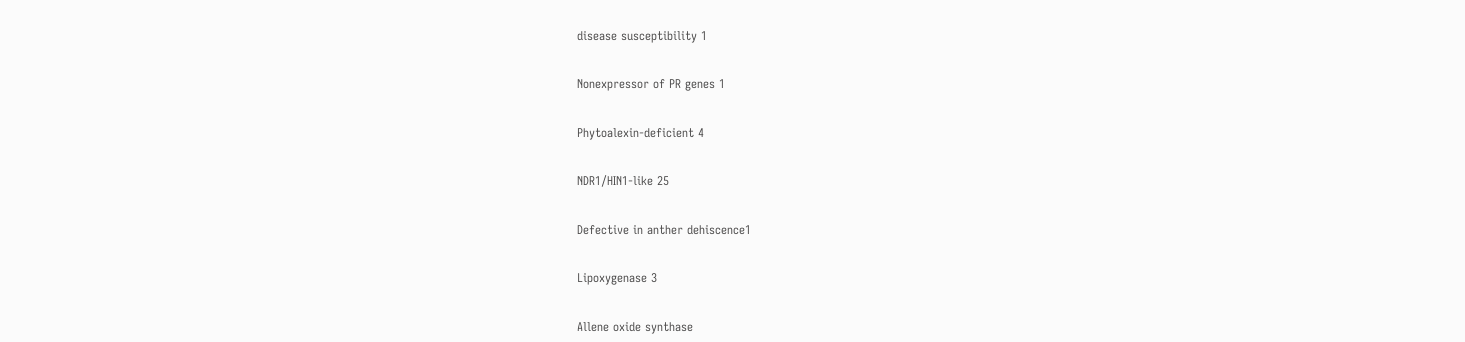disease susceptibility 1


Nonexpressor of PR genes 1


Phytoalexin-deficient 4


NDR1/HIN1-like 25


Defective in anther dehiscence1


Lipoxygenase 3


Allene oxide synthase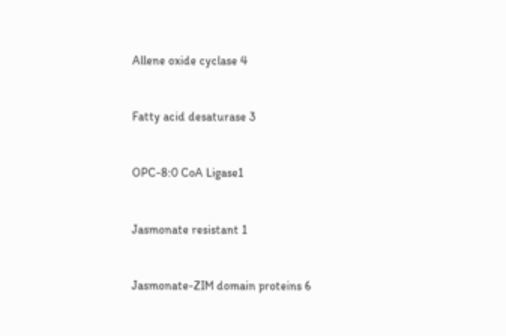Allene oxide cyclase 4


Fatty acid desaturase 3


OPC-8:0 CoA Ligase1


Jasmonate resistant 1


Jasmonate-ZIM domain proteins 6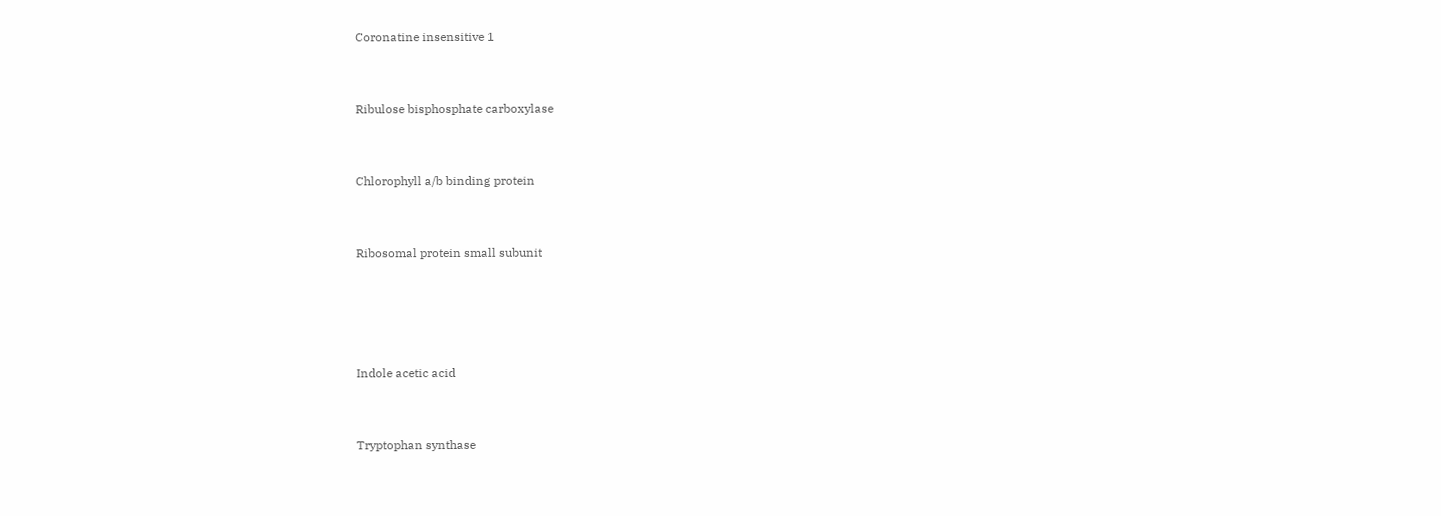Coronatine insensitive 1


Ribulose bisphosphate carboxylase


Chlorophyll a/b binding protein


Ribosomal protein small subunit




Indole acetic acid


Tryptophan synthase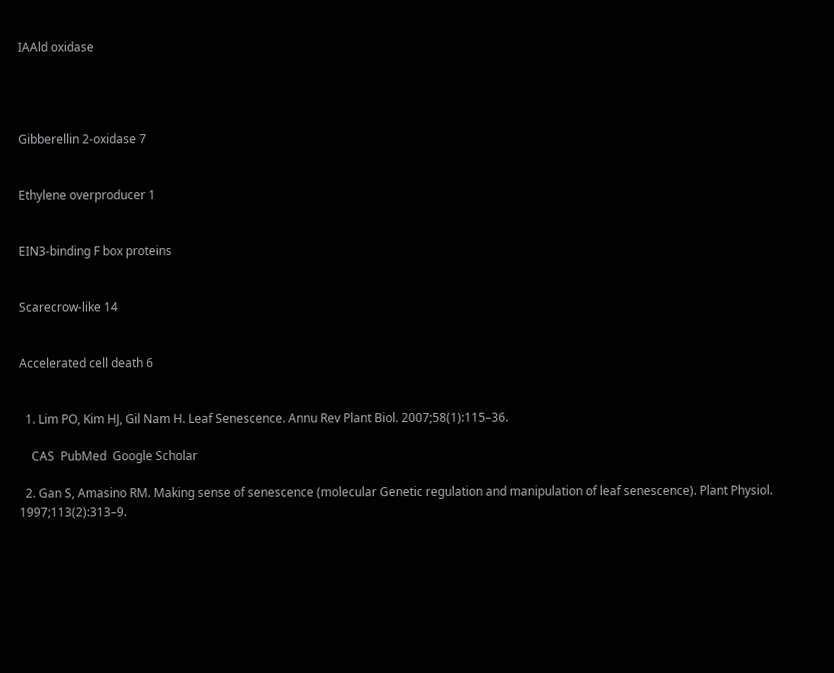IAAld oxidase




Gibberellin 2-oxidase 7


Ethylene overproducer 1


EIN3-binding F box proteins


Scarecrow-like 14


Accelerated cell death 6


  1. Lim PO, Kim HJ, Gil Nam H. Leaf Senescence. Annu Rev Plant Biol. 2007;58(1):115–36.

    CAS  PubMed  Google Scholar

  2. Gan S, Amasino RM. Making sense of senescence (molecular Genetic regulation and manipulation of leaf senescence). Plant Physiol. 1997;113(2):313–9.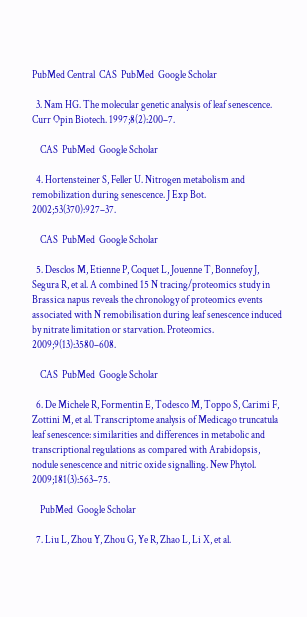PubMed Central  CAS  PubMed  Google Scholar

  3. Nam HG. The molecular genetic analysis of leaf senescence. Curr Opin Biotech. 1997;8(2):200–7.

    CAS  PubMed  Google Scholar

  4. Hortensteiner S, Feller U. Nitrogen metabolism and remobilization during senescence. J Exp Bot. 2002;53(370):927–37.

    CAS  PubMed  Google Scholar

  5. Desclos M, Etienne P, Coquet L, Jouenne T, Bonnefoy J, Segura R, et al. A combined 15 N tracing/proteomics study in Brassica napus reveals the chronology of proteomics events associated with N remobilisation during leaf senescence induced by nitrate limitation or starvation. Proteomics. 2009;9(13):3580–608.

    CAS  PubMed  Google Scholar

  6. De Michele R, Formentin E, Todesco M, Toppo S, Carimi F, Zottini M, et al. Transcriptome analysis of Medicago truncatula leaf senescence: similarities and differences in metabolic and transcriptional regulations as compared with Arabidopsis, nodule senescence and nitric oxide signalling. New Phytol. 2009;181(3):563–75.

    PubMed  Google Scholar

  7. Liu L, Zhou Y, Zhou G, Ye R, Zhao L, Li X, et al.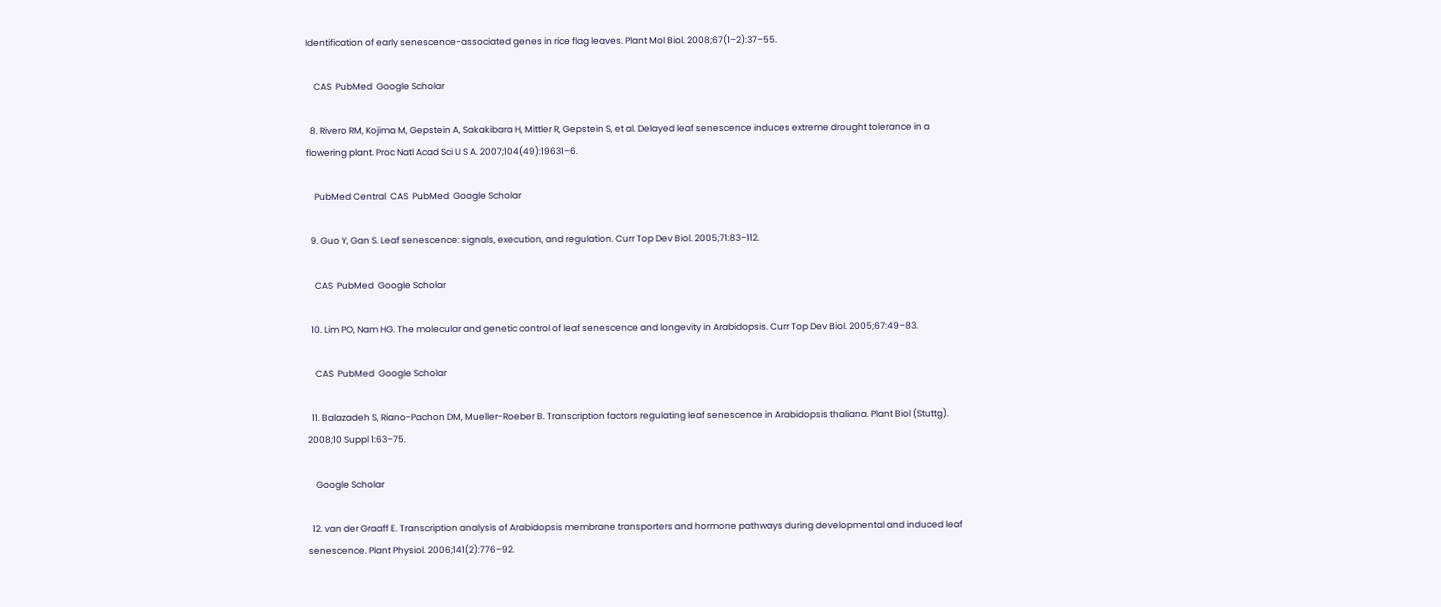Identification of early senescence-associated genes in rice flag leaves. Plant Mol Biol. 2008;67(1–2):37–55.

    CAS  PubMed  Google Scholar

  8. Rivero RM, Kojima M, Gepstein A, Sakakibara H, Mittler R, Gepstein S, et al. Delayed leaf senescence induces extreme drought tolerance in a flowering plant. Proc Natl Acad Sci U S A. 2007;104(49):19631–6.

    PubMed Central  CAS  PubMed  Google Scholar

  9. Guo Y, Gan S. Leaf senescence: signals, execution, and regulation. Curr Top Dev Biol. 2005;71:83–112.

    CAS  PubMed  Google Scholar

  10. Lim PO, Nam HG. The molecular and genetic control of leaf senescence and longevity in Arabidopsis. Curr Top Dev Biol. 2005;67:49–83.

    CAS  PubMed  Google Scholar

  11. Balazadeh S, Riano-Pachon DM, Mueller-Roeber B. Transcription factors regulating leaf senescence in Arabidopsis thaliana. Plant Biol (Stuttg). 2008;10 Suppl 1:63–75.

    Google Scholar

  12. van der Graaff E. Transcription analysis of Arabidopsis membrane transporters and hormone pathways during developmental and induced leaf senescence. Plant Physiol. 2006;141(2):776–92.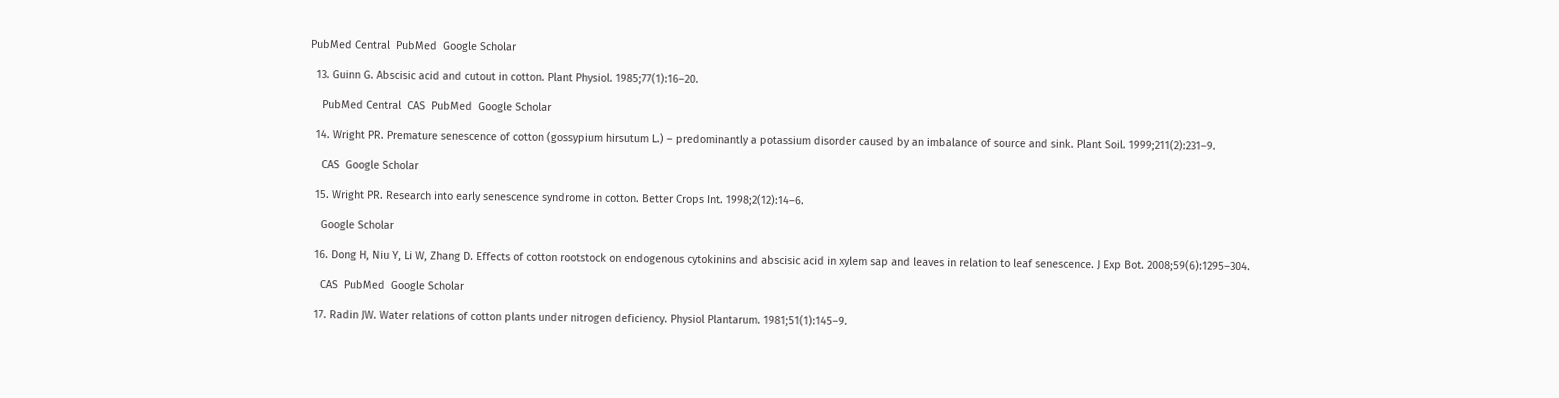PubMed Central  PubMed  Google Scholar

  13. Guinn G. Abscisic acid and cutout in cotton. Plant Physiol. 1985;77(1):16–20.

    PubMed Central  CAS  PubMed  Google Scholar

  14. Wright PR. Premature senescence of cotton (gossypium hirsutum L.) – predominantly a potassium disorder caused by an imbalance of source and sink. Plant Soil. 1999;211(2):231–9.

    CAS  Google Scholar

  15. Wright PR. Research into early senescence syndrome in cotton. Better Crops Int. 1998;2(12):14–6.

    Google Scholar

  16. Dong H, Niu Y, Li W, Zhang D. Effects of cotton rootstock on endogenous cytokinins and abscisic acid in xylem sap and leaves in relation to leaf senescence. J Exp Bot. 2008;59(6):1295–304.

    CAS  PubMed  Google Scholar

  17. Radin JW. Water relations of cotton plants under nitrogen deficiency. Physiol Plantarum. 1981;51(1):145–9.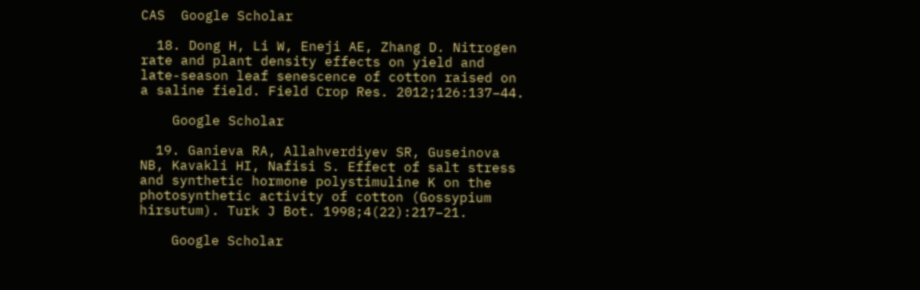CAS  Google Scholar

  18. Dong H, Li W, Eneji AE, Zhang D. Nitrogen rate and plant density effects on yield and late-season leaf senescence of cotton raised on a saline field. Field Crop Res. 2012;126:137–44.

    Google Scholar

  19. Ganieva RA, Allahverdiyev SR, Guseinova NB, Kavakli HI, Nafisi S. Effect of salt stress and synthetic hormone polystimuline K on the photosynthetic activity of cotton (Gossypium hirsutum). Turk J Bot. 1998;4(22):217–21.

    Google Scholar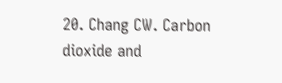20. Chang CW. Carbon dioxide and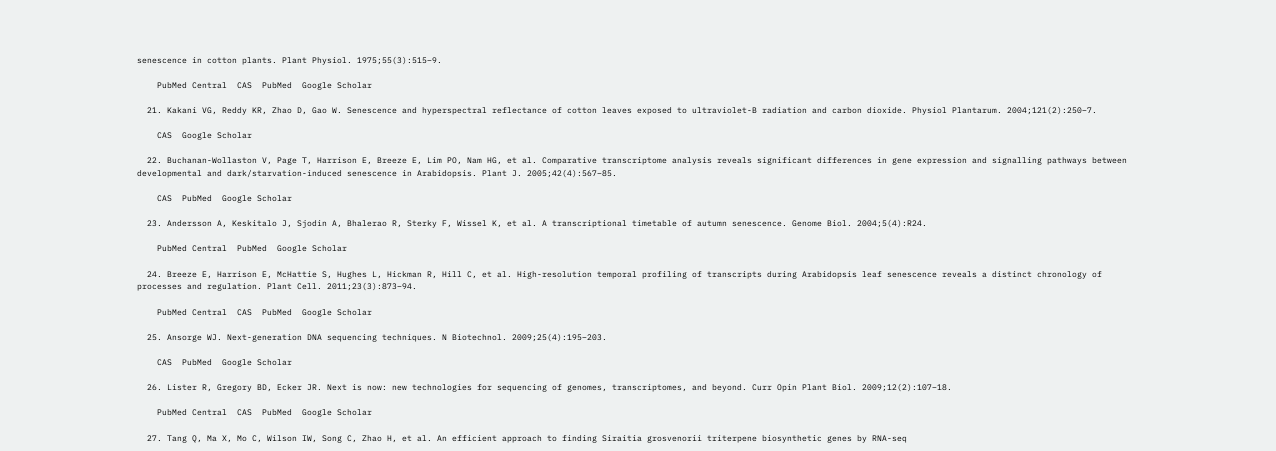senescence in cotton plants. Plant Physiol. 1975;55(3):515–9.

    PubMed Central  CAS  PubMed  Google Scholar

  21. Kakani VG, Reddy KR, Zhao D, Gao W. Senescence and hyperspectral reflectance of cotton leaves exposed to ultraviolet-B radiation and carbon dioxide. Physiol Plantarum. 2004;121(2):250–7.

    CAS  Google Scholar

  22. Buchanan-Wollaston V, Page T, Harrison E, Breeze E, Lim PO, Nam HG, et al. Comparative transcriptome analysis reveals significant differences in gene expression and signalling pathways between developmental and dark/starvation-induced senescence in Arabidopsis. Plant J. 2005;42(4):567–85.

    CAS  PubMed  Google Scholar

  23. Andersson A, Keskitalo J, Sjodin A, Bhalerao R, Sterky F, Wissel K, et al. A transcriptional timetable of autumn senescence. Genome Biol. 2004;5(4):R24.

    PubMed Central  PubMed  Google Scholar

  24. Breeze E, Harrison E, McHattie S, Hughes L, Hickman R, Hill C, et al. High-resolution temporal profiling of transcripts during Arabidopsis leaf senescence reveals a distinct chronology of processes and regulation. Plant Cell. 2011;23(3):873–94.

    PubMed Central  CAS  PubMed  Google Scholar

  25. Ansorge WJ. Next-generation DNA sequencing techniques. N Biotechnol. 2009;25(4):195–203.

    CAS  PubMed  Google Scholar

  26. Lister R, Gregory BD, Ecker JR. Next is now: new technologies for sequencing of genomes, transcriptomes, and beyond. Curr Opin Plant Biol. 2009;12(2):107–18.

    PubMed Central  CAS  PubMed  Google Scholar

  27. Tang Q, Ma X, Mo C, Wilson IW, Song C, Zhao H, et al. An efficient approach to finding Siraitia grosvenorii triterpene biosynthetic genes by RNA-seq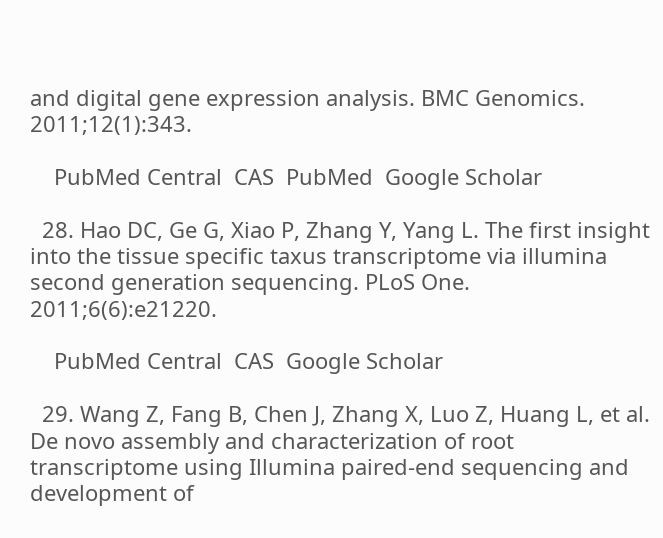and digital gene expression analysis. BMC Genomics. 2011;12(1):343.

    PubMed Central  CAS  PubMed  Google Scholar

  28. Hao DC, Ge G, Xiao P, Zhang Y, Yang L. The first insight into the tissue specific taxus transcriptome via illumina second generation sequencing. PLoS One. 2011;6(6):e21220.

    PubMed Central  CAS  Google Scholar

  29. Wang Z, Fang B, Chen J, Zhang X, Luo Z, Huang L, et al. De novo assembly and characterization of root transcriptome using Illumina paired-end sequencing and development of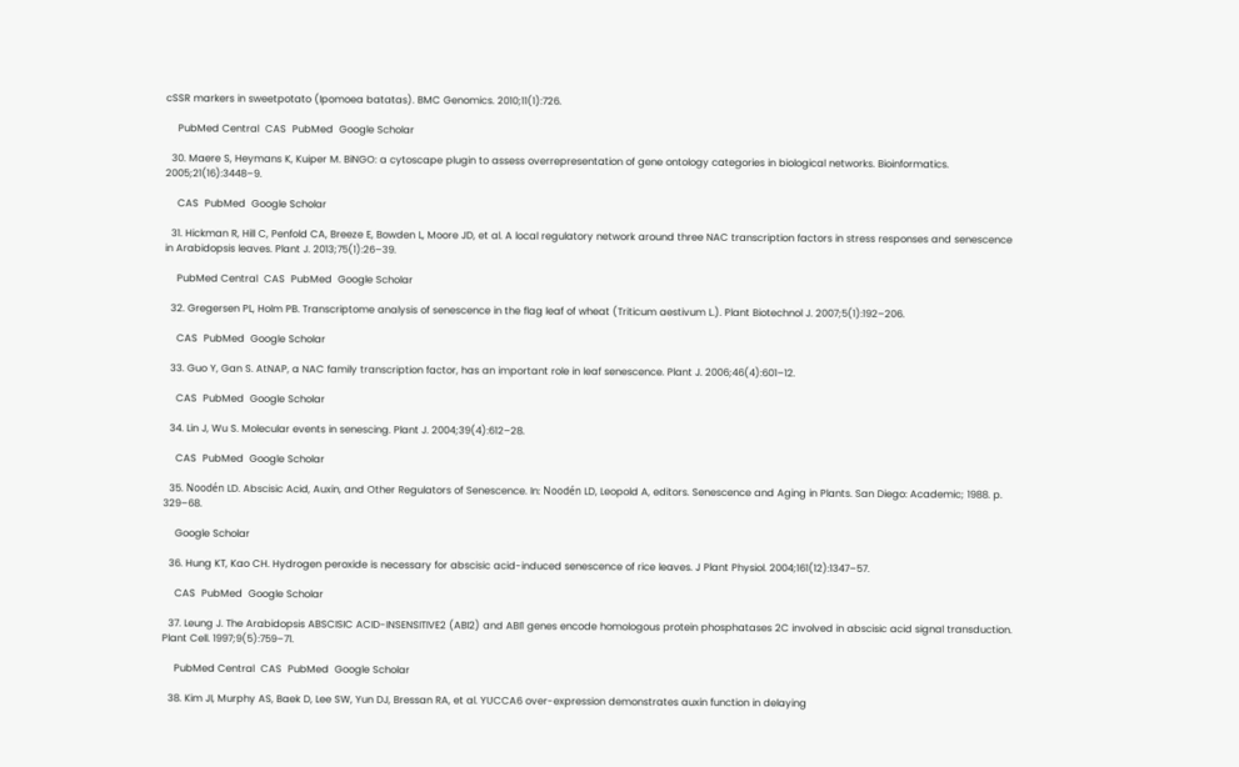cSSR markers in sweetpotato (Ipomoea batatas). BMC Genomics. 2010;11(1):726.

    PubMed Central  CAS  PubMed  Google Scholar

  30. Maere S, Heymans K, Kuiper M. BiNGO: a cytoscape plugin to assess overrepresentation of gene ontology categories in biological networks. Bioinformatics. 2005;21(16):3448–9.

    CAS  PubMed  Google Scholar

  31. Hickman R, Hill C, Penfold CA, Breeze E, Bowden L, Moore JD, et al. A local regulatory network around three NAC transcription factors in stress responses and senescence in Arabidopsis leaves. Plant J. 2013;75(1):26–39.

    PubMed Central  CAS  PubMed  Google Scholar

  32. Gregersen PL, Holm PB. Transcriptome analysis of senescence in the flag leaf of wheat (Triticum aestivum L.). Plant Biotechnol J. 2007;5(1):192–206.

    CAS  PubMed  Google Scholar

  33. Guo Y, Gan S. AtNAP, a NAC family transcription factor, has an important role in leaf senescence. Plant J. 2006;46(4):601–12.

    CAS  PubMed  Google Scholar

  34. Lin J, Wu S. Molecular events in senescing. Plant J. 2004;39(4):612–28.

    CAS  PubMed  Google Scholar

  35. Noodén LD. Abscisic Acid, Auxin, and Other Regulators of Senescence. In: Noodén LD, Leopold A, editors. Senescence and Aging in Plants. San Diego: Academic; 1988. p. 329–68.

    Google Scholar

  36. Hung KT, Kao CH. Hydrogen peroxide is necessary for abscisic acid-induced senescence of rice leaves. J Plant Physiol. 2004;161(12):1347–57.

    CAS  PubMed  Google Scholar

  37. Leung J. The Arabidopsis ABSCISIC ACID-INSENSITIVE2 (ABI2) and ABI1 genes encode homologous protein phosphatases 2C involved in abscisic acid signal transduction. Plant Cell. 1997;9(5):759–71.

    PubMed Central  CAS  PubMed  Google Scholar

  38. Kim JI, Murphy AS, Baek D, Lee SW, Yun DJ, Bressan RA, et al. YUCCA6 over-expression demonstrates auxin function in delaying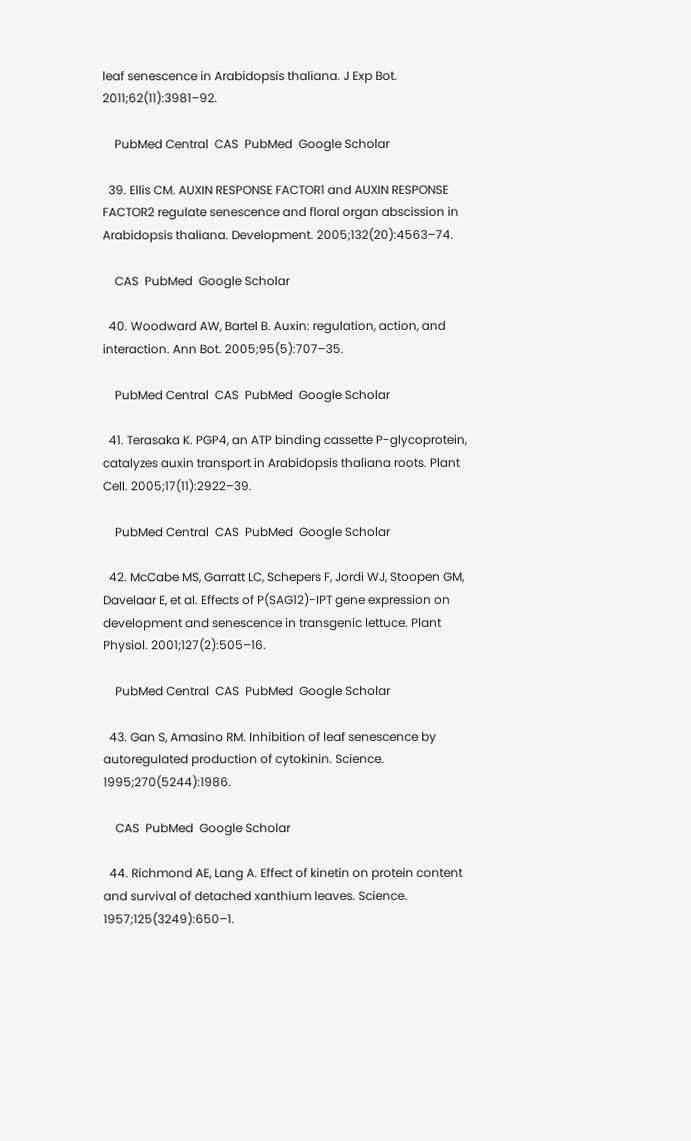leaf senescence in Arabidopsis thaliana. J Exp Bot. 2011;62(11):3981–92.

    PubMed Central  CAS  PubMed  Google Scholar

  39. Ellis CM. AUXIN RESPONSE FACTOR1 and AUXIN RESPONSE FACTOR2 regulate senescence and floral organ abscission in Arabidopsis thaliana. Development. 2005;132(20):4563–74.

    CAS  PubMed  Google Scholar

  40. Woodward AW, Bartel B. Auxin: regulation, action, and interaction. Ann Bot. 2005;95(5):707–35.

    PubMed Central  CAS  PubMed  Google Scholar

  41. Terasaka K. PGP4, an ATP binding cassette P-glycoprotein, catalyzes auxin transport in Arabidopsis thaliana roots. Plant Cell. 2005;17(11):2922–39.

    PubMed Central  CAS  PubMed  Google Scholar

  42. McCabe MS, Garratt LC, Schepers F, Jordi WJ, Stoopen GM, Davelaar E, et al. Effects of P(SAG12)-IPT gene expression on development and senescence in transgenic lettuce. Plant Physiol. 2001;127(2):505–16.

    PubMed Central  CAS  PubMed  Google Scholar

  43. Gan S, Amasino RM. Inhibition of leaf senescence by autoregulated production of cytokinin. Science. 1995;270(5244):1986.

    CAS  PubMed  Google Scholar

  44. Richmond AE, Lang A. Effect of kinetin on protein content and survival of detached xanthium leaves. Science. 1957;125(3249):650–1.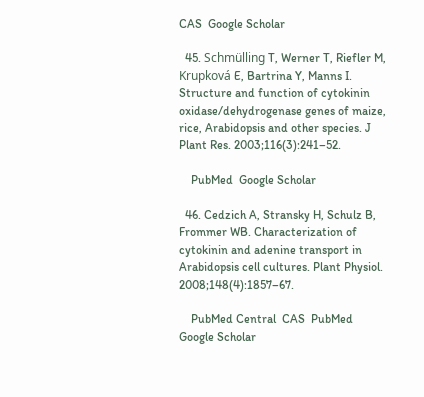CAS  Google Scholar

  45. Schmülling T, Werner T, Riefler M, Krupková E, Bartrina Y, Manns I. Structure and function of cytokinin oxidase/dehydrogenase genes of maize, rice, Arabidopsis and other species. J Plant Res. 2003;116(3):241–52.

    PubMed  Google Scholar

  46. Cedzich A, Stransky H, Schulz B, Frommer WB. Characterization of cytokinin and adenine transport in Arabidopsis cell cultures. Plant Physiol. 2008;148(4):1857–67.

    PubMed Central  CAS  PubMed  Google Scholar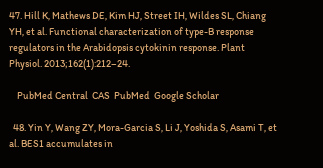47. Hill K, Mathews DE, Kim HJ, Street IH, Wildes SL, Chiang YH, et al. Functional characterization of type-B response regulators in the Arabidopsis cytokinin response. Plant Physiol. 2013;162(1):212–24.

    PubMed Central  CAS  PubMed  Google Scholar

  48. Yin Y, Wang ZY, Mora-Garcia S, Li J, Yoshida S, Asami T, et al. BES1 accumulates in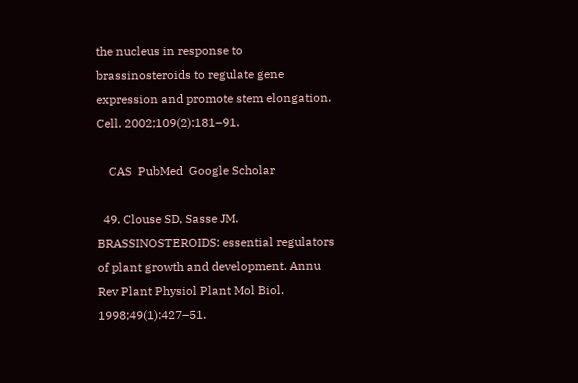the nucleus in response to brassinosteroids to regulate gene expression and promote stem elongation. Cell. 2002;109(2):181–91.

    CAS  PubMed  Google Scholar

  49. Clouse SD, Sasse JM. BRASSINOSTEROIDS: essential regulators of plant growth and development. Annu Rev Plant Physiol Plant Mol Biol. 1998;49(1):427–51.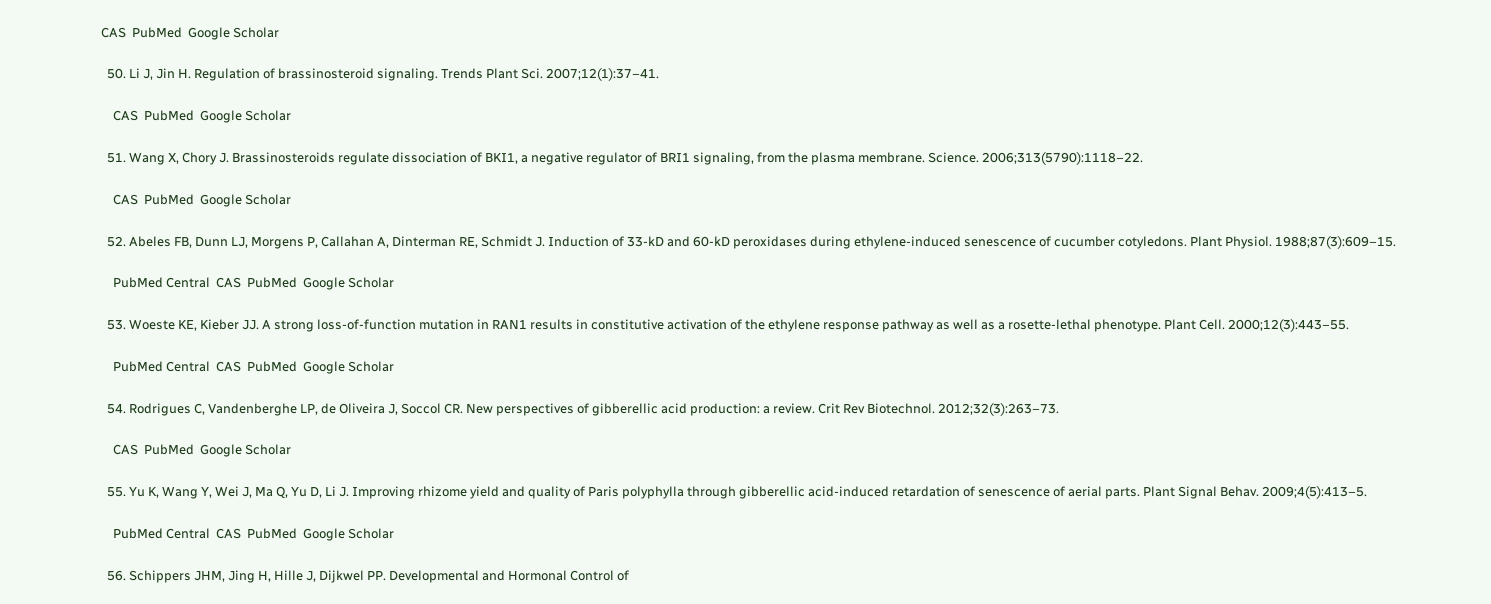CAS  PubMed  Google Scholar

  50. Li J, Jin H. Regulation of brassinosteroid signaling. Trends Plant Sci. 2007;12(1):37–41.

    CAS  PubMed  Google Scholar

  51. Wang X, Chory J. Brassinosteroids regulate dissociation of BKI1, a negative regulator of BRI1 signaling, from the plasma membrane. Science. 2006;313(5790):1118–22.

    CAS  PubMed  Google Scholar

  52. Abeles FB, Dunn LJ, Morgens P, Callahan A, Dinterman RE, Schmidt J. Induction of 33-kD and 60-kD peroxidases during ethylene-induced senescence of cucumber cotyledons. Plant Physiol. 1988;87(3):609–15.

    PubMed Central  CAS  PubMed  Google Scholar

  53. Woeste KE, Kieber JJ. A strong loss-of-function mutation in RAN1 results in constitutive activation of the ethylene response pathway as well as a rosette-lethal phenotype. Plant Cell. 2000;12(3):443–55.

    PubMed Central  CAS  PubMed  Google Scholar

  54. Rodrigues C, Vandenberghe LP, de Oliveira J, Soccol CR. New perspectives of gibberellic acid production: a review. Crit Rev Biotechnol. 2012;32(3):263–73.

    CAS  PubMed  Google Scholar

  55. Yu K, Wang Y, Wei J, Ma Q, Yu D, Li J. Improving rhizome yield and quality of Paris polyphylla through gibberellic acid-induced retardation of senescence of aerial parts. Plant Signal Behav. 2009;4(5):413–5.

    PubMed Central  CAS  PubMed  Google Scholar

  56. Schippers JHM, Jing H, Hille J, Dijkwel PP. Developmental and Hormonal Control of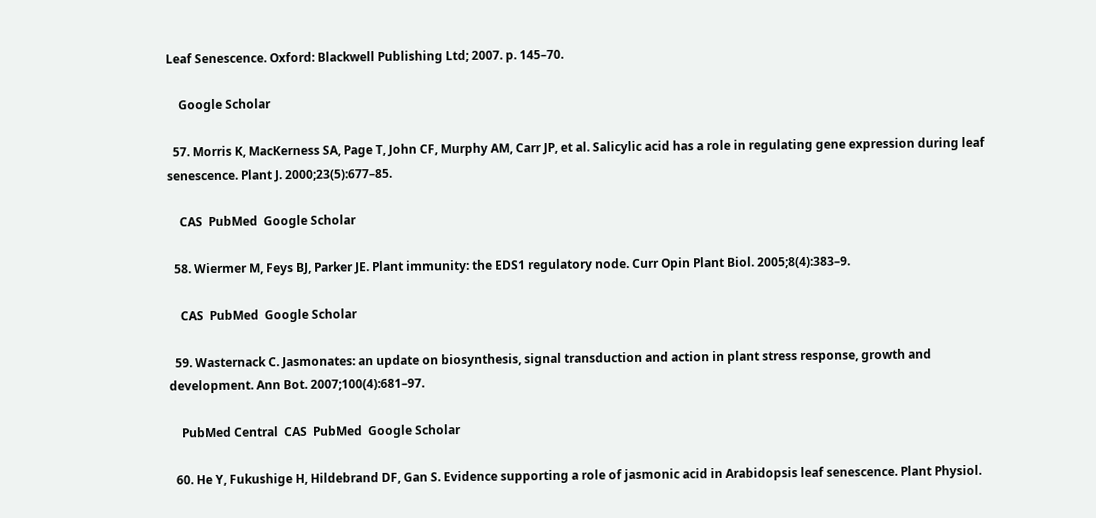Leaf Senescence. Oxford: Blackwell Publishing Ltd; 2007. p. 145–70.

    Google Scholar

  57. Morris K, MacKerness SA, Page T, John CF, Murphy AM, Carr JP, et al. Salicylic acid has a role in regulating gene expression during leaf senescence. Plant J. 2000;23(5):677–85.

    CAS  PubMed  Google Scholar

  58. Wiermer M, Feys BJ, Parker JE. Plant immunity: the EDS1 regulatory node. Curr Opin Plant Biol. 2005;8(4):383–9.

    CAS  PubMed  Google Scholar

  59. Wasternack C. Jasmonates: an update on biosynthesis, signal transduction and action in plant stress response, growth and development. Ann Bot. 2007;100(4):681–97.

    PubMed Central  CAS  PubMed  Google Scholar

  60. He Y, Fukushige H, Hildebrand DF, Gan S. Evidence supporting a role of jasmonic acid in Arabidopsis leaf senescence. Plant Physiol.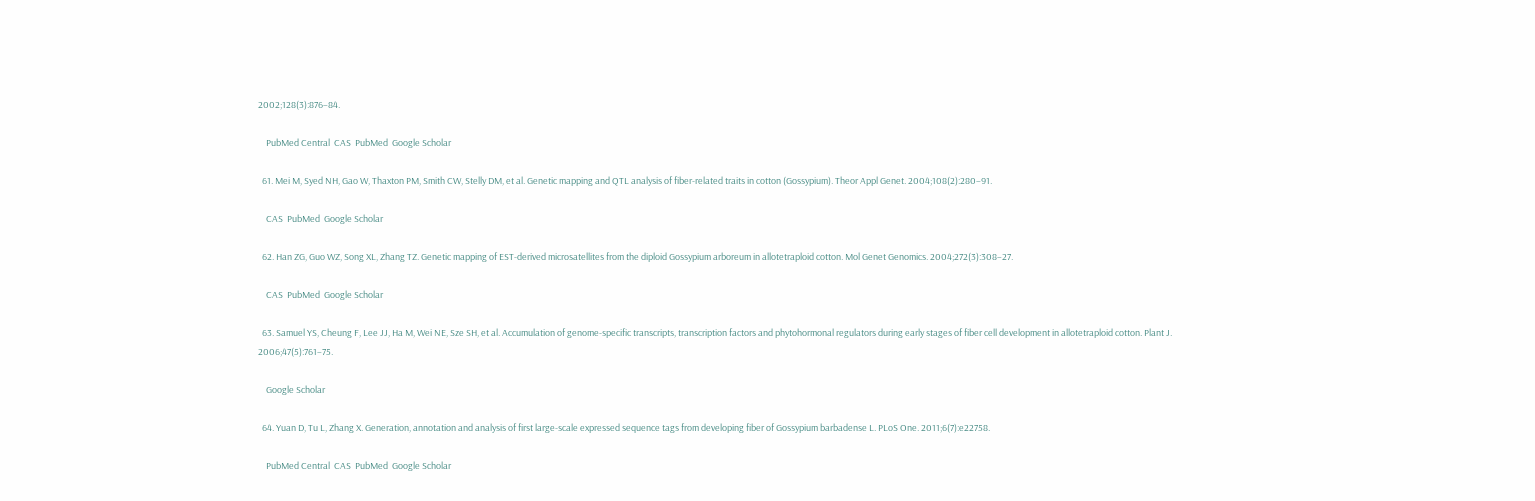2002;128(3):876–84.

    PubMed Central  CAS  PubMed  Google Scholar

  61. Mei M, Syed NH, Gao W, Thaxton PM, Smith CW, Stelly DM, et al. Genetic mapping and QTL analysis of fiber-related traits in cotton (Gossypium). Theor Appl Genet. 2004;108(2):280–91.

    CAS  PubMed  Google Scholar

  62. Han ZG, Guo WZ, Song XL, Zhang TZ. Genetic mapping of EST-derived microsatellites from the diploid Gossypium arboreum in allotetraploid cotton. Mol Genet Genomics. 2004;272(3):308–27.

    CAS  PubMed  Google Scholar

  63. Samuel YS, Cheung F, Lee JJ, Ha M, Wei NE, Sze SH, et al. Accumulation of genome-specific transcripts, transcription factors and phytohormonal regulators during early stages of fiber cell development in allotetraploid cotton. Plant J. 2006;47(5):761–75.

    Google Scholar

  64. Yuan D, Tu L, Zhang X. Generation, annotation and analysis of first large-scale expressed sequence tags from developing fiber of Gossypium barbadense L. PLoS One. 2011;6(7):e22758.

    PubMed Central  CAS  PubMed  Google Scholar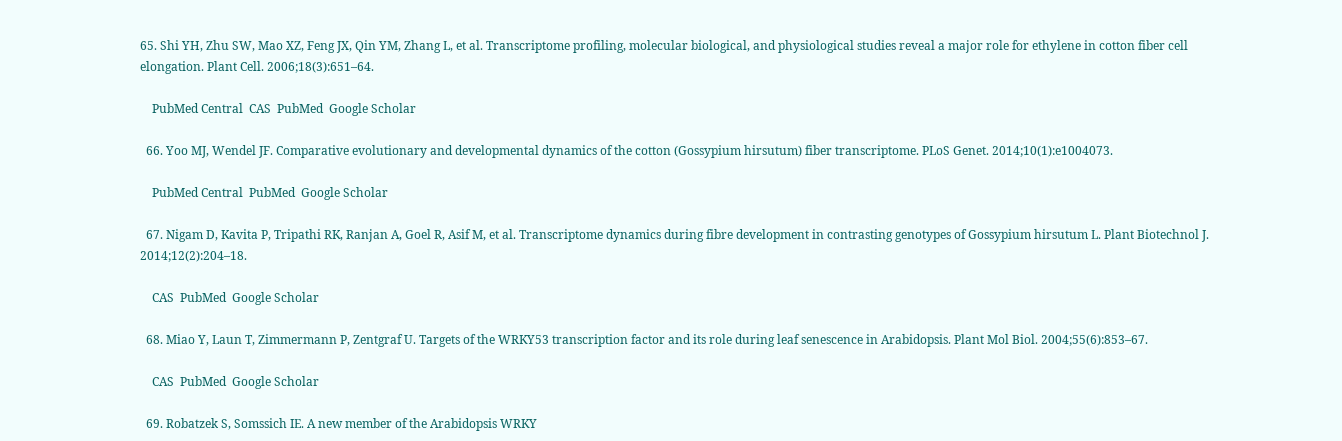65. Shi YH, Zhu SW, Mao XZ, Feng JX, Qin YM, Zhang L, et al. Transcriptome profiling, molecular biological, and physiological studies reveal a major role for ethylene in cotton fiber cell elongation. Plant Cell. 2006;18(3):651–64.

    PubMed Central  CAS  PubMed  Google Scholar

  66. Yoo MJ, Wendel JF. Comparative evolutionary and developmental dynamics of the cotton (Gossypium hirsutum) fiber transcriptome. PLoS Genet. 2014;10(1):e1004073.

    PubMed Central  PubMed  Google Scholar

  67. Nigam D, Kavita P, Tripathi RK, Ranjan A, Goel R, Asif M, et al. Transcriptome dynamics during fibre development in contrasting genotypes of Gossypium hirsutum L. Plant Biotechnol J. 2014;12(2):204–18.

    CAS  PubMed  Google Scholar

  68. Miao Y, Laun T, Zimmermann P, Zentgraf U. Targets of the WRKY53 transcription factor and its role during leaf senescence in Arabidopsis. Plant Mol Biol. 2004;55(6):853–67.

    CAS  PubMed  Google Scholar

  69. Robatzek S, Somssich IE. A new member of the Arabidopsis WRKY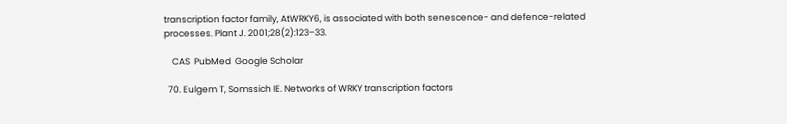transcription factor family, AtWRKY6, is associated with both senescence- and defence-related processes. Plant J. 2001;28(2):123–33.

    CAS  PubMed  Google Scholar

  70. Eulgem T, Somssich IE. Networks of WRKY transcription factors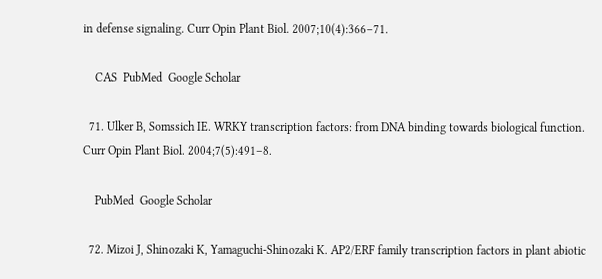in defense signaling. Curr Opin Plant Biol. 2007;10(4):366–71.

    CAS  PubMed  Google Scholar

  71. Ulker B, Somssich IE. WRKY transcription factors: from DNA binding towards biological function. Curr Opin Plant Biol. 2004;7(5):491–8.

    PubMed  Google Scholar

  72. Mizoi J, Shinozaki K, Yamaguchi-Shinozaki K. AP2/ERF family transcription factors in plant abiotic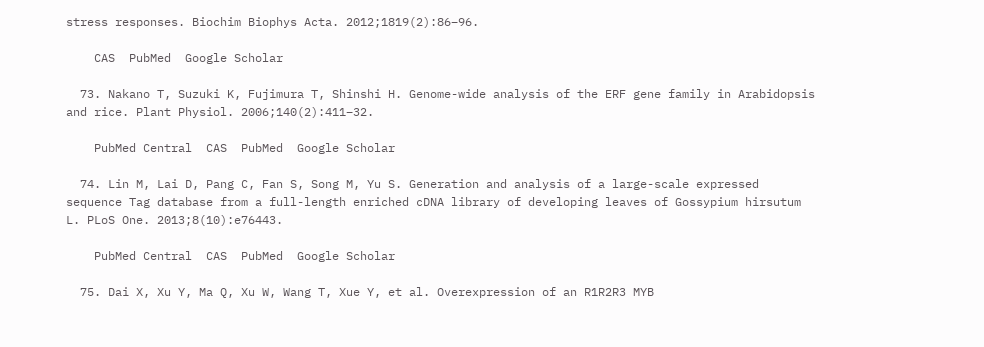stress responses. Biochim Biophys Acta. 2012;1819(2):86–96.

    CAS  PubMed  Google Scholar

  73. Nakano T, Suzuki K, Fujimura T, Shinshi H. Genome-wide analysis of the ERF gene family in Arabidopsis and rice. Plant Physiol. 2006;140(2):411–32.

    PubMed Central  CAS  PubMed  Google Scholar

  74. Lin M, Lai D, Pang C, Fan S, Song M, Yu S. Generation and analysis of a large-scale expressed sequence Tag database from a full-length enriched cDNA library of developing leaves of Gossypium hirsutum L. PLoS One. 2013;8(10):e76443.

    PubMed Central  CAS  PubMed  Google Scholar

  75. Dai X, Xu Y, Ma Q, Xu W, Wang T, Xue Y, et al. Overexpression of an R1R2R3 MYB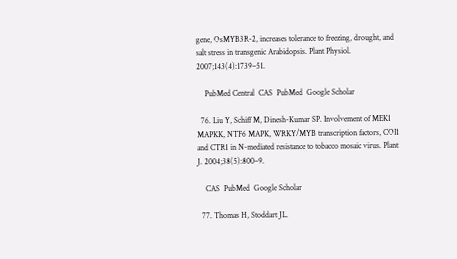gene, OsMYB3R-2, increases tolerance to freezing, drought, and salt stress in transgenic Arabidopsis. Plant Physiol. 2007;143(4):1739–51.

    PubMed Central  CAS  PubMed  Google Scholar

  76. Liu Y, Schiff M, Dinesh-Kumar SP. Involvement of MEK1 MAPKK, NTF6 MAPK, WRKY/MYB transcription factors, COI1 and CTR1 in N-mediated resistance to tobacco mosaic virus. Plant J. 2004;38(5):800–9.

    CAS  PubMed  Google Scholar

  77. Thomas H, Stoddart JL.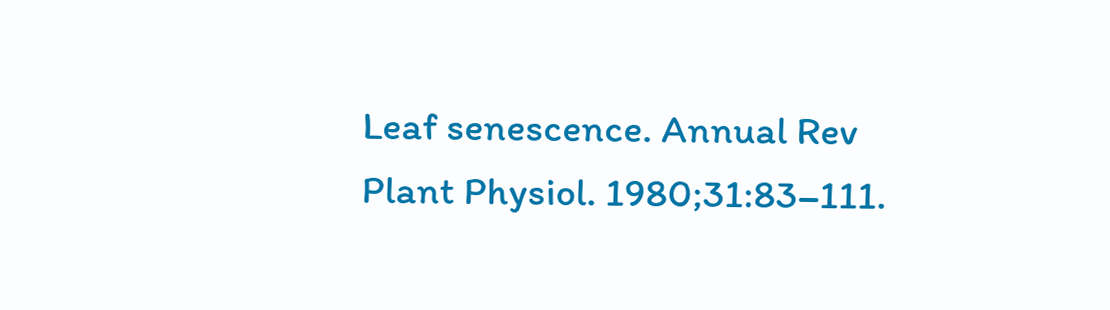Leaf senescence. Annual Rev Plant Physiol. 1980;31:83–111.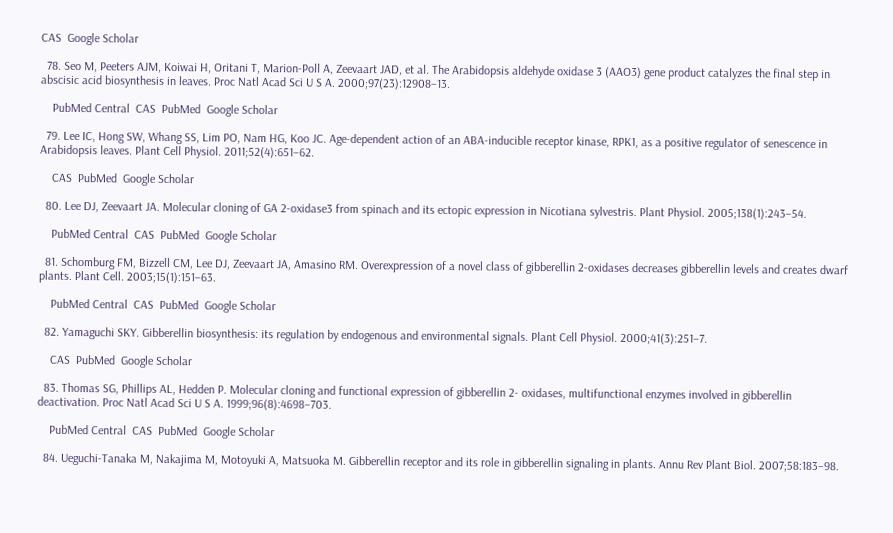CAS  Google Scholar

  78. Seo M, Peeters AJM, Koiwai H, Oritani T, Marion-Poll A, Zeevaart JAD, et al. The Arabidopsis aldehyde oxidase 3 (AAO3) gene product catalyzes the final step in abscisic acid biosynthesis in leaves. Proc Natl Acad Sci U S A. 2000;97(23):12908–13.

    PubMed Central  CAS  PubMed  Google Scholar

  79. Lee IC, Hong SW, Whang SS, Lim PO, Nam HG, Koo JC. Age-dependent action of an ABA-inducible receptor kinase, RPK1, as a positive regulator of senescence in Arabidopsis leaves. Plant Cell Physiol. 2011;52(4):651–62.

    CAS  PubMed  Google Scholar

  80. Lee DJ, Zeevaart JA. Molecular cloning of GA 2-oxidase3 from spinach and its ectopic expression in Nicotiana sylvestris. Plant Physiol. 2005;138(1):243–54.

    PubMed Central  CAS  PubMed  Google Scholar

  81. Schomburg FM, Bizzell CM, Lee DJ, Zeevaart JA, Amasino RM. Overexpression of a novel class of gibberellin 2-oxidases decreases gibberellin levels and creates dwarf plants. Plant Cell. 2003;15(1):151–63.

    PubMed Central  CAS  PubMed  Google Scholar

  82. Yamaguchi SKY. Gibberellin biosynthesis: its regulation by endogenous and environmental signals. Plant Cell Physiol. 2000;41(3):251–7.

    CAS  PubMed  Google Scholar

  83. Thomas SG, Phillips AL, Hedden P. Molecular cloning and functional expression of gibberellin 2- oxidases, multifunctional enzymes involved in gibberellin deactivation. Proc Natl Acad Sci U S A. 1999;96(8):4698–703.

    PubMed Central  CAS  PubMed  Google Scholar

  84. Ueguchi-Tanaka M, Nakajima M, Motoyuki A, Matsuoka M. Gibberellin receptor and its role in gibberellin signaling in plants. Annu Rev Plant Biol. 2007;58:183–98.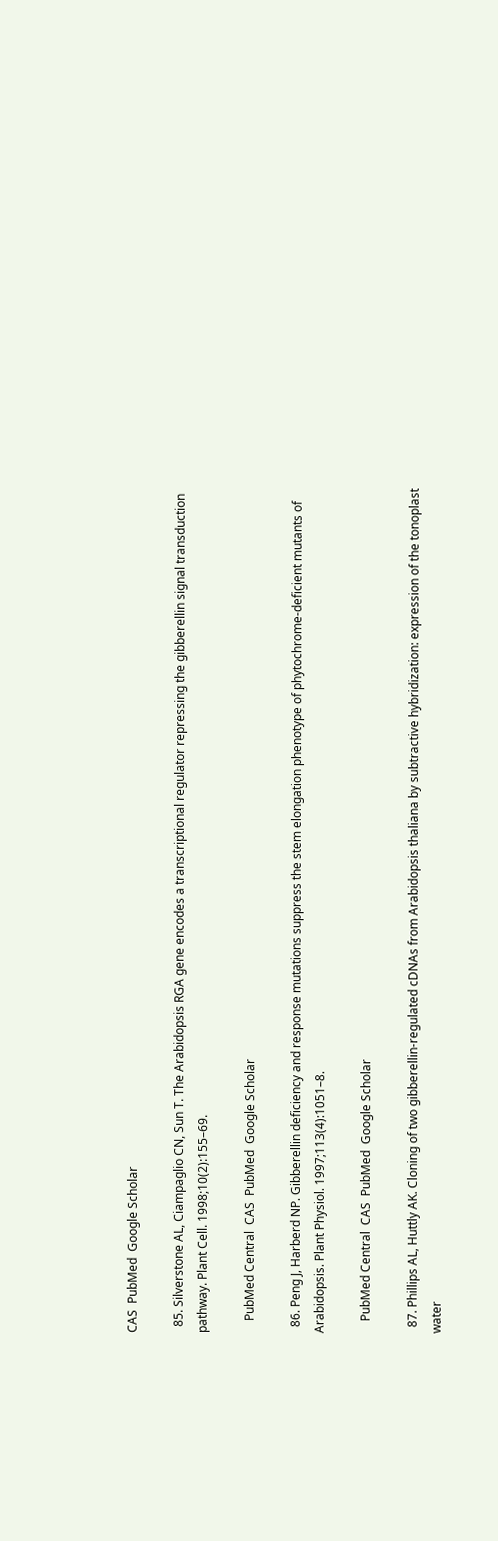CAS  PubMed  Google Scholar

  85. Silverstone AL, Ciampaglio CN, Sun T. The Arabidopsis RGA gene encodes a transcriptional regulator repressing the gibberellin signal transduction pathway. Plant Cell. 1998;10(2):155–69.

    PubMed Central  CAS  PubMed  Google Scholar

  86. Peng J, Harberd NP. Gibberellin deficiency and response mutations suppress the stem elongation phenotype of phytochrome-deficient mutants of Arabidopsis. Plant Physiol. 1997;113(4):1051–8.

    PubMed Central  CAS  PubMed  Google Scholar

  87. Phillips AL, Huttly AK. Cloning of two gibberellin-regulated cDNAs from Arabidopsis thaliana by subtractive hybridization: expression of the tonoplast water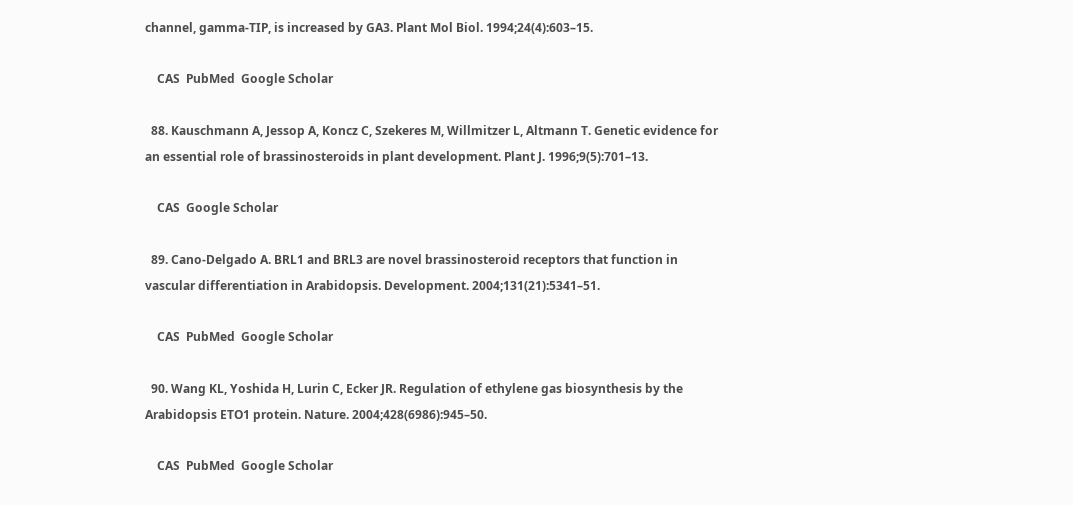channel, gamma-TIP, is increased by GA3. Plant Mol Biol. 1994;24(4):603–15.

    CAS  PubMed  Google Scholar

  88. Kauschmann A, Jessop A, Koncz C, Szekeres M, Willmitzer L, Altmann T. Genetic evidence for an essential role of brassinosteroids in plant development. Plant J. 1996;9(5):701–13.

    CAS  Google Scholar

  89. Cano-Delgado A. BRL1 and BRL3 are novel brassinosteroid receptors that function in vascular differentiation in Arabidopsis. Development. 2004;131(21):5341–51.

    CAS  PubMed  Google Scholar

  90. Wang KL, Yoshida H, Lurin C, Ecker JR. Regulation of ethylene gas biosynthesis by the Arabidopsis ETO1 protein. Nature. 2004;428(6986):945–50.

    CAS  PubMed  Google Scholar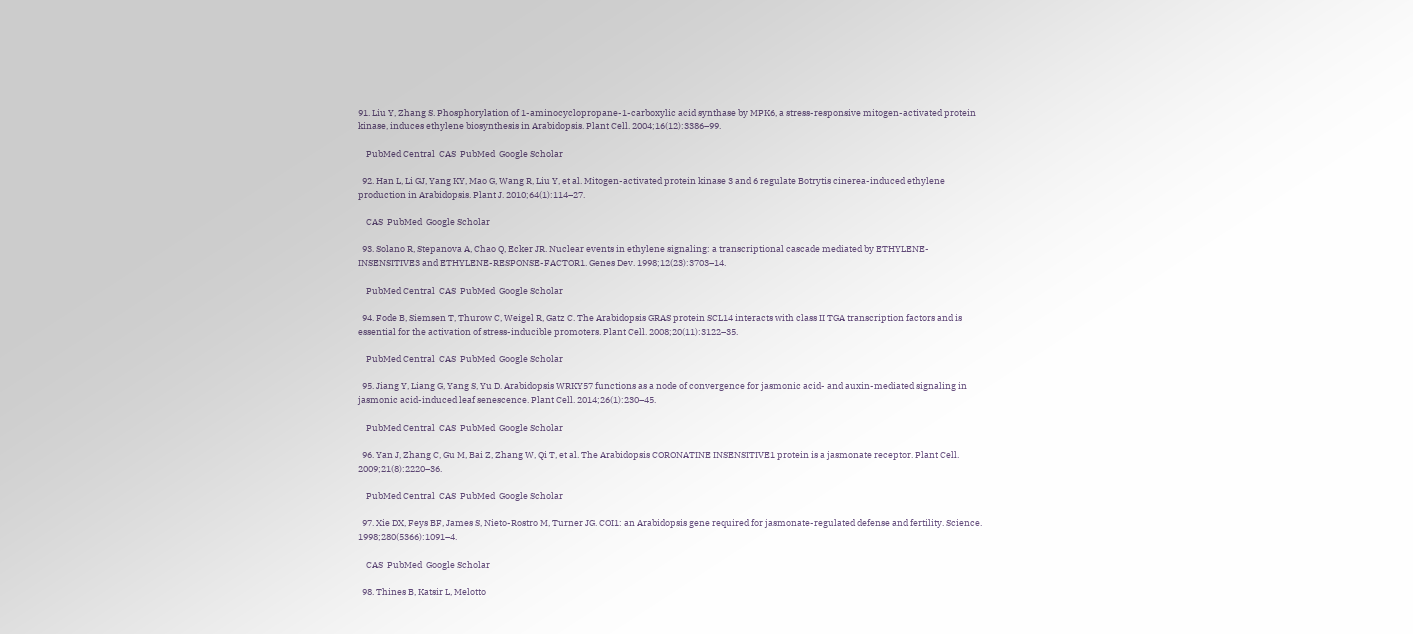91. Liu Y, Zhang S. Phosphorylation of 1-aminocyclopropane-1-carboxylic acid synthase by MPK6, a stress-responsive mitogen-activated protein kinase, induces ethylene biosynthesis in Arabidopsis. Plant Cell. 2004;16(12):3386–99.

    PubMed Central  CAS  PubMed  Google Scholar

  92. Han L, Li GJ, Yang KY, Mao G, Wang R, Liu Y, et al. Mitogen-activated protein kinase 3 and 6 regulate Botrytis cinerea-induced ethylene production in Arabidopsis. Plant J. 2010;64(1):114–27.

    CAS  PubMed  Google Scholar

  93. Solano R, Stepanova A, Chao Q, Ecker JR. Nuclear events in ethylene signaling: a transcriptional cascade mediated by ETHYLENE-INSENSITIVE3 and ETHYLENE-RESPONSE-FACTOR1. Genes Dev. 1998;12(23):3703–14.

    PubMed Central  CAS  PubMed  Google Scholar

  94. Fode B, Siemsen T, Thurow C, Weigel R, Gatz C. The Arabidopsis GRAS protein SCL14 interacts with class II TGA transcription factors and is essential for the activation of stress-inducible promoters. Plant Cell. 2008;20(11):3122–35.

    PubMed Central  CAS  PubMed  Google Scholar

  95. Jiang Y, Liang G, Yang S, Yu D. Arabidopsis WRKY57 functions as a node of convergence for jasmonic acid- and auxin-mediated signaling in jasmonic acid-induced leaf senescence. Plant Cell. 2014;26(1):230–45.

    PubMed Central  CAS  PubMed  Google Scholar

  96. Yan J, Zhang C, Gu M, Bai Z, Zhang W, Qi T, et al. The Arabidopsis CORONATINE INSENSITIVE1 protein is a jasmonate receptor. Plant Cell. 2009;21(8):2220–36.

    PubMed Central  CAS  PubMed  Google Scholar

  97. Xie DX, Feys BF, James S, Nieto-Rostro M, Turner JG. COI1: an Arabidopsis gene required for jasmonate-regulated defense and fertility. Science. 1998;280(5366):1091–4.

    CAS  PubMed  Google Scholar

  98. Thines B, Katsir L, Melotto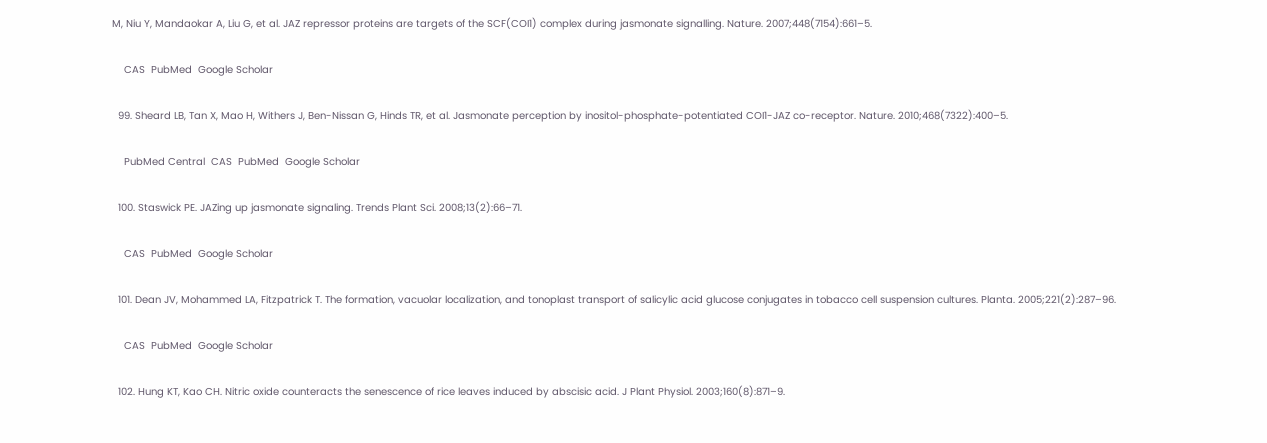M, Niu Y, Mandaokar A, Liu G, et al. JAZ repressor proteins are targets of the SCF(COI1) complex during jasmonate signalling. Nature. 2007;448(7154):661–5.

    CAS  PubMed  Google Scholar

  99. Sheard LB, Tan X, Mao H, Withers J, Ben-Nissan G, Hinds TR, et al. Jasmonate perception by inositol-phosphate-potentiated COI1-JAZ co-receptor. Nature. 2010;468(7322):400–5.

    PubMed Central  CAS  PubMed  Google Scholar

  100. Staswick PE. JAZing up jasmonate signaling. Trends Plant Sci. 2008;13(2):66–71.

    CAS  PubMed  Google Scholar

  101. Dean JV, Mohammed LA, Fitzpatrick T. The formation, vacuolar localization, and tonoplast transport of salicylic acid glucose conjugates in tobacco cell suspension cultures. Planta. 2005;221(2):287–96.

    CAS  PubMed  Google Scholar

  102. Hung KT, Kao CH. Nitric oxide counteracts the senescence of rice leaves induced by abscisic acid. J Plant Physiol. 2003;160(8):871–9.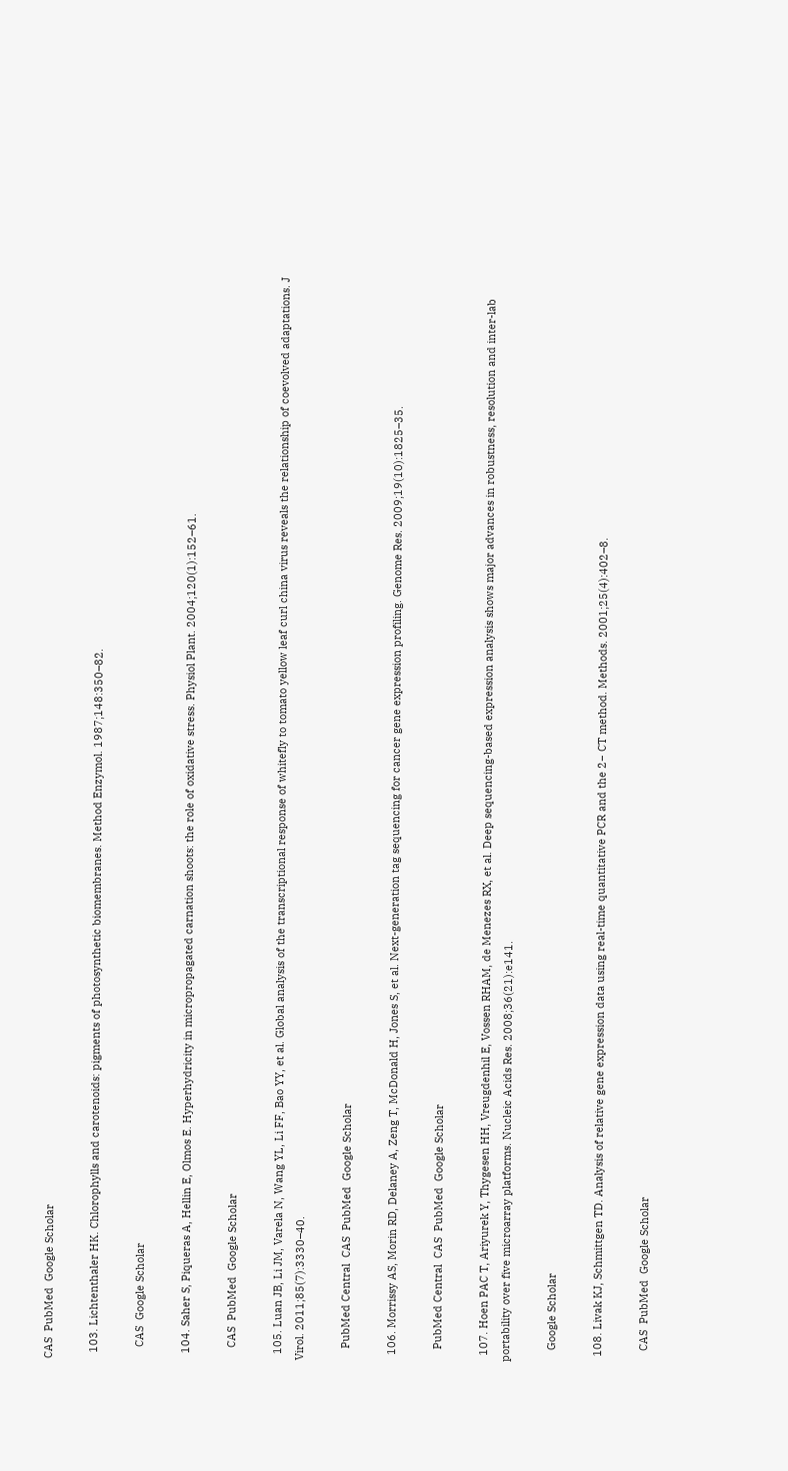CAS  PubMed  Google Scholar

  103. Lichtenthaler HK. Chlorophylls and carotenoids: pigments of photosynthetic biomembranes. Method Enzymol. 1987;148:350–82.

    CAS  Google Scholar

  104. Saher S, Piqueras A, Hellin E, Olmos E. Hyperhydricity in micropropagated carnation shoots: the role of oxidative stress. Physiol Plant. 2004;120(1):152–61.

    CAS  PubMed  Google Scholar

  105. Luan JB, Li JM, Varela N, Wang YL, Li FF, Bao YY, et al. Global analysis of the transcriptional response of whitefly to tomato yellow leaf curl china virus reveals the relationship of coevolved adaptations. J Virol. 2011;85(7):3330–40.

    PubMed Central  CAS  PubMed  Google Scholar

  106. Morrissy AS, Morin RD, Delaney A, Zeng T, McDonald H, Jones S, et al. Next-generation tag sequencing for cancer gene expression profiling. Genome Res. 2009;19(10):1825–35.

    PubMed Central  CAS  PubMed  Google Scholar

  107. Hoen PAC T, Ariyurek Y, Thygesen HH, Vreugdenhil E, Vossen RHAM, de Menezes RX, et al. Deep sequencing-based expression analysis shows major advances in robustness, resolution and inter-lab portability over five microarray platforms. Nucleic Acids Res. 2008;36(21):e141.

    Google Scholar

  108. Livak KJ, Schmittgen TD. Analysis of relative gene expression data using real-time quantitative PCR and the 2− CT method. Methods. 2001;25(4):402–8.

    CAS  PubMed  Google Scholar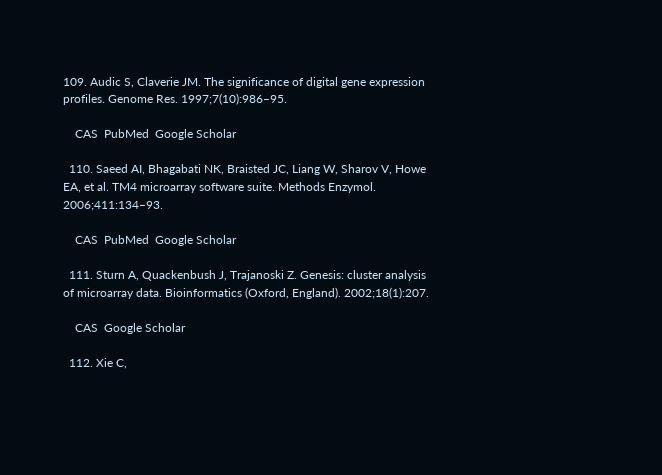109. Audic S, Claverie JM. The significance of digital gene expression profiles. Genome Res. 1997;7(10):986–95.

    CAS  PubMed  Google Scholar

  110. Saeed AI, Bhagabati NK, Braisted JC, Liang W, Sharov V, Howe EA, et al. TM4 microarray software suite. Methods Enzymol. 2006;411:134–93.

    CAS  PubMed  Google Scholar

  111. Sturn A, Quackenbush J, Trajanoski Z. Genesis: cluster analysis of microarray data. Bioinformatics (Oxford, England). 2002;18(1):207.

    CAS  Google Scholar

  112. Xie C,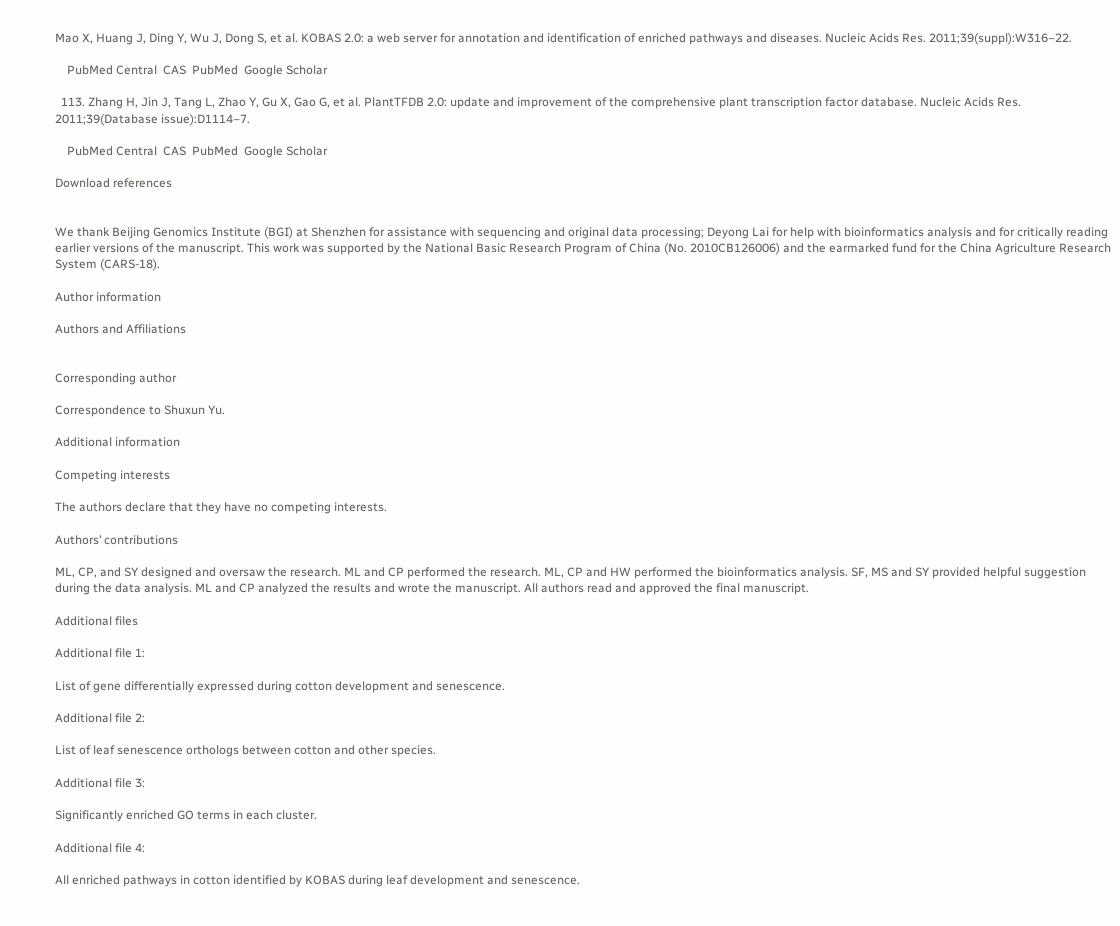Mao X, Huang J, Ding Y, Wu J, Dong S, et al. KOBAS 2.0: a web server for annotation and identification of enriched pathways and diseases. Nucleic Acids Res. 2011;39(suppl):W316–22.

    PubMed Central  CAS  PubMed  Google Scholar

  113. Zhang H, Jin J, Tang L, Zhao Y, Gu X, Gao G, et al. PlantTFDB 2.0: update and improvement of the comprehensive plant transcription factor database. Nucleic Acids Res. 2011;39(Database issue):D1114–7.

    PubMed Central  CAS  PubMed  Google Scholar

Download references


We thank Beijing Genomics Institute (BGI) at Shenzhen for assistance with sequencing and original data processing; Deyong Lai for help with bioinformatics analysis and for critically reading earlier versions of the manuscript. This work was supported by the National Basic Research Program of China (No. 2010CB126006) and the earmarked fund for the China Agriculture Research System (CARS-18).

Author information

Authors and Affiliations


Corresponding author

Correspondence to Shuxun Yu.

Additional information

Competing interests

The authors declare that they have no competing interests.

Authors’ contributions

ML, CP, and SY designed and oversaw the research. ML and CP performed the research. ML, CP and HW performed the bioinformatics analysis. SF, MS and SY provided helpful suggestion during the data analysis. ML and CP analyzed the results and wrote the manuscript. All authors read and approved the final manuscript.

Additional files

Additional file 1:

List of gene differentially expressed during cotton development and senescence.

Additional file 2:

List of leaf senescence orthologs between cotton and other species.

Additional file 3:

Significantly enriched GO terms in each cluster.

Additional file 4:

All enriched pathways in cotton identified by KOBAS during leaf development and senescence.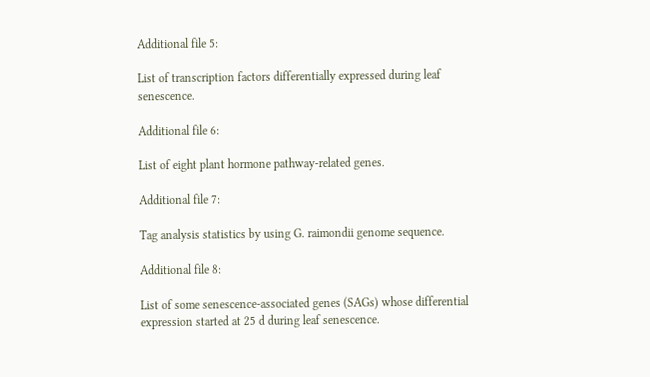Additional file 5:

List of transcription factors differentially expressed during leaf senescence.

Additional file 6:

List of eight plant hormone pathway-related genes.

Additional file 7:

Tag analysis statistics by using G. raimondii genome sequence.

Additional file 8:

List of some senescence-associated genes (SAGs) whose differential expression started at 25 d during leaf senescence.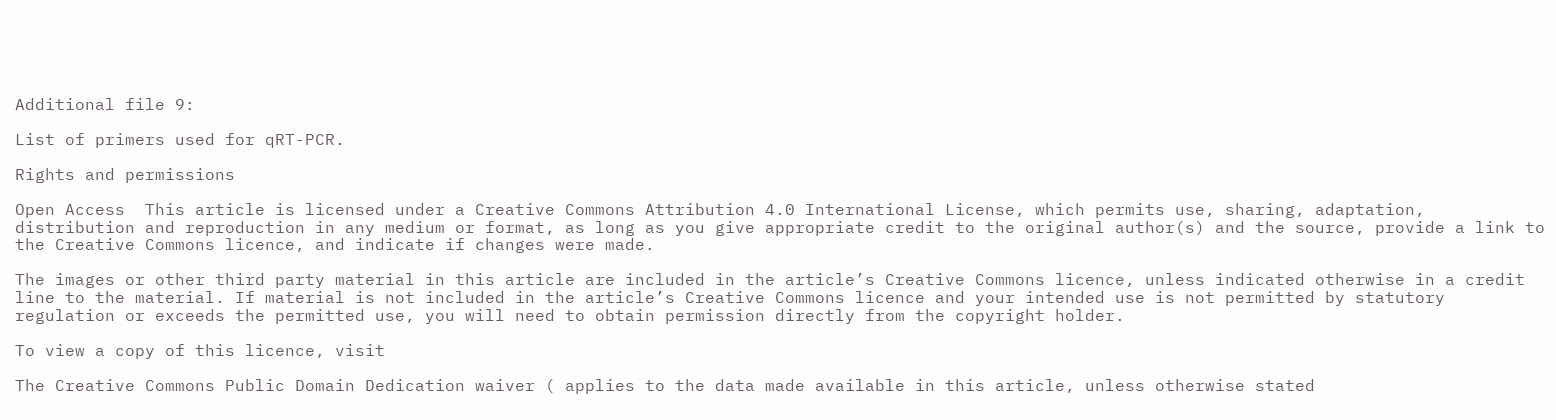Additional file 9:

List of primers used for qRT-PCR.

Rights and permissions

Open Access  This article is licensed under a Creative Commons Attribution 4.0 International License, which permits use, sharing, adaptation, distribution and reproduction in any medium or format, as long as you give appropriate credit to the original author(s) and the source, provide a link to the Creative Commons licence, and indicate if changes were made.

The images or other third party material in this article are included in the article’s Creative Commons licence, unless indicated otherwise in a credit line to the material. If material is not included in the article’s Creative Commons licence and your intended use is not permitted by statutory regulation or exceeds the permitted use, you will need to obtain permission directly from the copyright holder.

To view a copy of this licence, visit

The Creative Commons Public Domain Dedication waiver ( applies to the data made available in this article, unless otherwise stated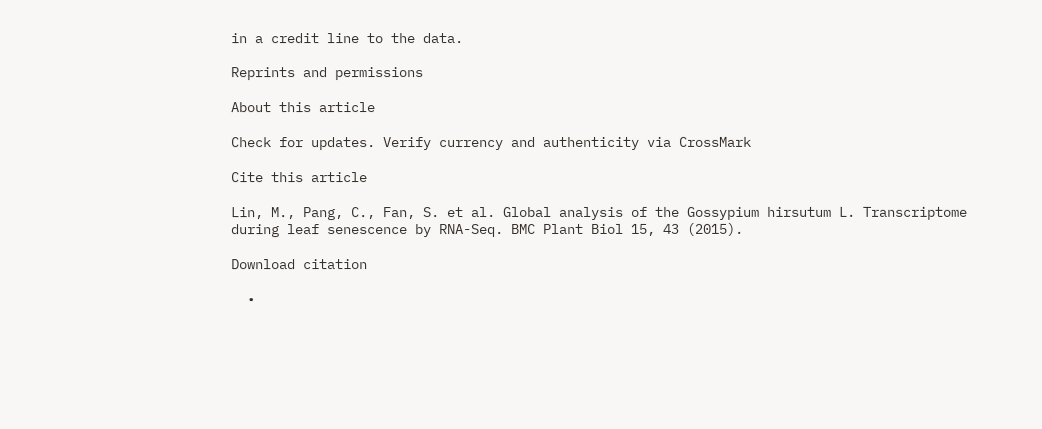in a credit line to the data.

Reprints and permissions

About this article

Check for updates. Verify currency and authenticity via CrossMark

Cite this article

Lin, M., Pang, C., Fan, S. et al. Global analysis of the Gossypium hirsutum L. Transcriptome during leaf senescence by RNA-Seq. BMC Plant Biol 15, 43 (2015).

Download citation

  •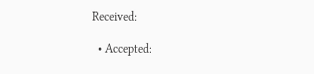Received:

  • Accepted: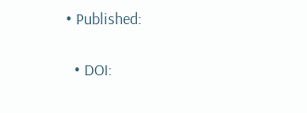• Published:

  • DOI: